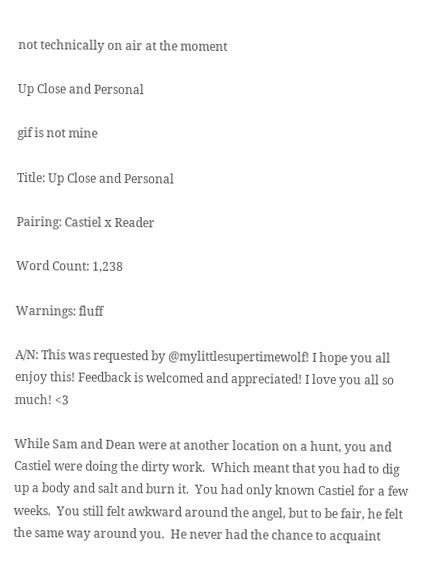not technically on air at the moment

Up Close and Personal

gif is not mine

Title: Up Close and Personal

Pairing: Castiel x Reader

Word Count: 1,238

Warnings: fluff

A/N: This was requested by @mylittlesupertimewolf! I hope you all enjoy this! Feedback is welcomed and appreciated! I love you all so much! <3

While Sam and Dean were at another location on a hunt, you and Castiel were doing the dirty work.  Which meant that you had to dig up a body and salt and burn it.  You had only known Castiel for a few weeks.  You still felt awkward around the angel, but to be fair, he felt the same way around you.  He never had the chance to acquaint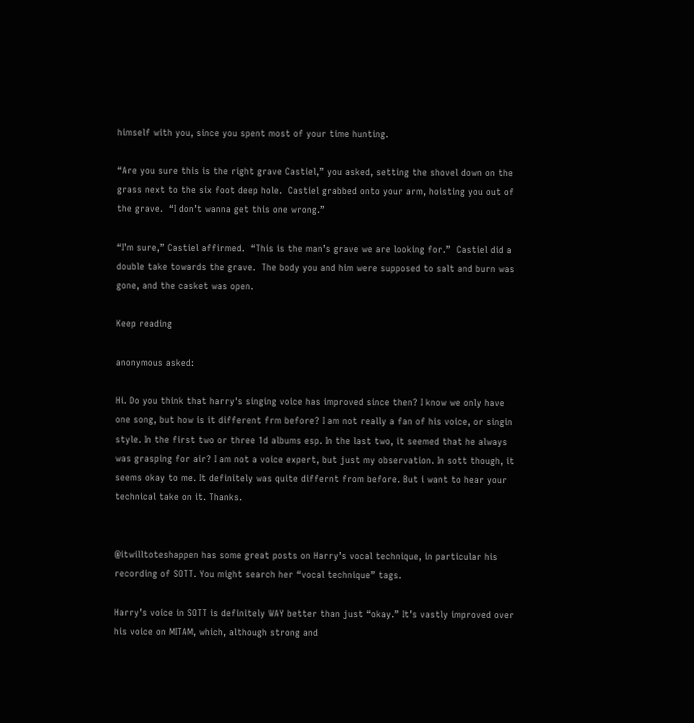himself with you, since you spent most of your time hunting.

“Are you sure this is the right grave Castiel,” you asked, setting the shovel down on the grass next to the six foot deep hole.  Castiel grabbed onto your arm, hoisting you out of the grave.  “I don’t wanna get this one wrong.”

“I’m sure,” Castiel affirmed.  “This is the man’s grave we are looking for.”  Castiel did a double take towards the grave.  The body you and him were supposed to salt and burn was gone, and the casket was open.

Keep reading

anonymous asked:

Hi. Do you think that harry's singing voice has improved since then? I know we only have one song, but how is it different frm before? I am not really a fan of his voice, or singin style. In the first two or three 1d albums esp. In the last two, it seemed that he always was grasping for air? I am not a voice expert, but just my observation. In sott though, it seems okay to me. It definitely was quite differnt from before. But i want to hear your technical take on it. Thanks.


@itwilltoteshappen has some great posts on Harry’s vocal technique, in particular his recording of SOTT. You might search her “vocal technique” tags.

Harry’s voice in SOTT is definitely WAY better than just “okay.” It’s vastly improved over his voice on MITAM, which, although strong and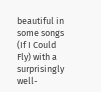beautiful in some songs (If I Could Fly) with a surprisingly well-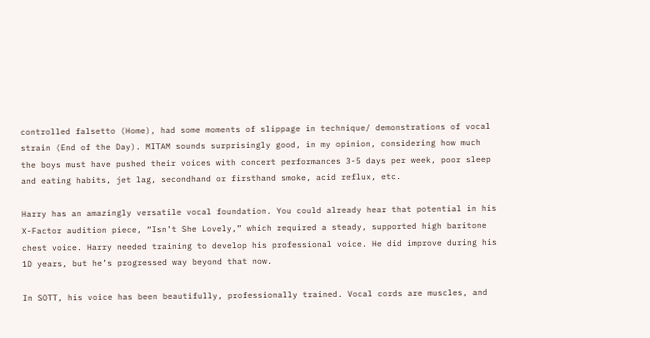controlled falsetto (Home), had some moments of slippage in technique/ demonstrations of vocal strain (End of the Day). MITAM sounds surprisingly good, in my opinion, considering how much the boys must have pushed their voices with concert performances 3-5 days per week, poor sleep and eating habits, jet lag, secondhand or firsthand smoke, acid reflux, etc.

Harry has an amazingly versatile vocal foundation. You could already hear that potential in his X-Factor audition piece, “Isn’t She Lovely,” which required a steady, supported high baritone chest voice. Harry needed training to develop his professional voice. He did improve during his 1D years, but he’s progressed way beyond that now.

In SOTT, his voice has been beautifully, professionally trained. Vocal cords are muscles, and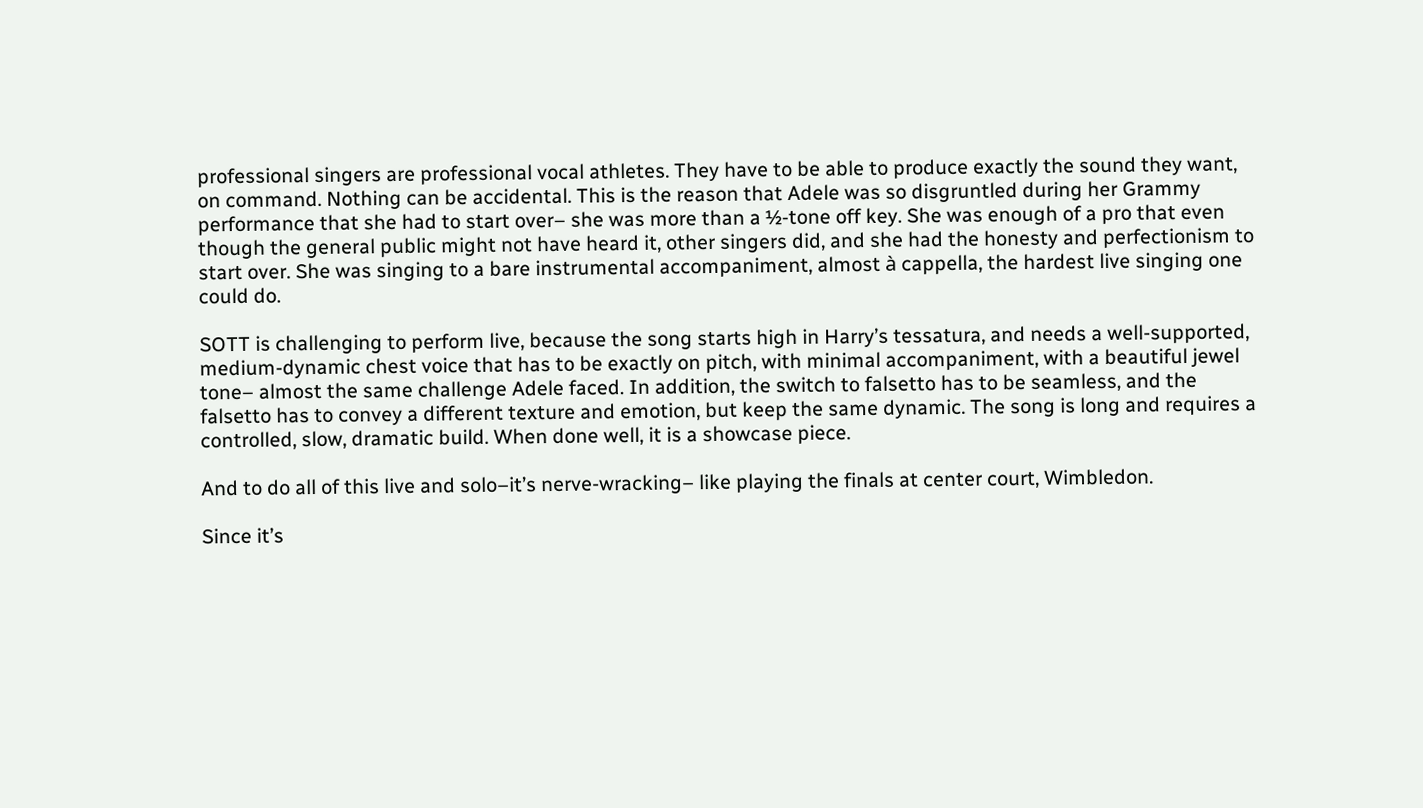professional singers are professional vocal athletes. They have to be able to produce exactly the sound they want, on command. Nothing can be accidental. This is the reason that Adele was so disgruntled during her Grammy performance that she had to start over– she was more than a ½-tone off key. She was enough of a pro that even though the general public might not have heard it, other singers did, and she had the honesty and perfectionism to start over. She was singing to a bare instrumental accompaniment, almost à cappella, the hardest live singing one could do.

SOTT is challenging to perform live, because the song starts high in Harry’s tessatura, and needs a well-supported, medium-dynamic chest voice that has to be exactly on pitch, with minimal accompaniment, with a beautiful jewel tone– almost the same challenge Adele faced. In addition, the switch to falsetto has to be seamless, and the falsetto has to convey a different texture and emotion, but keep the same dynamic. The song is long and requires a controlled, slow, dramatic build. When done well, it is a showcase piece.

And to do all of this live and solo–it’s nerve-wracking– like playing the finals at center court, Wimbledon.

Since it’s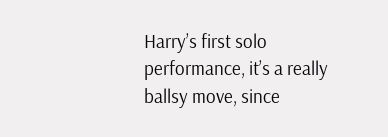Harry’s first solo performance, it’s a really ballsy move, since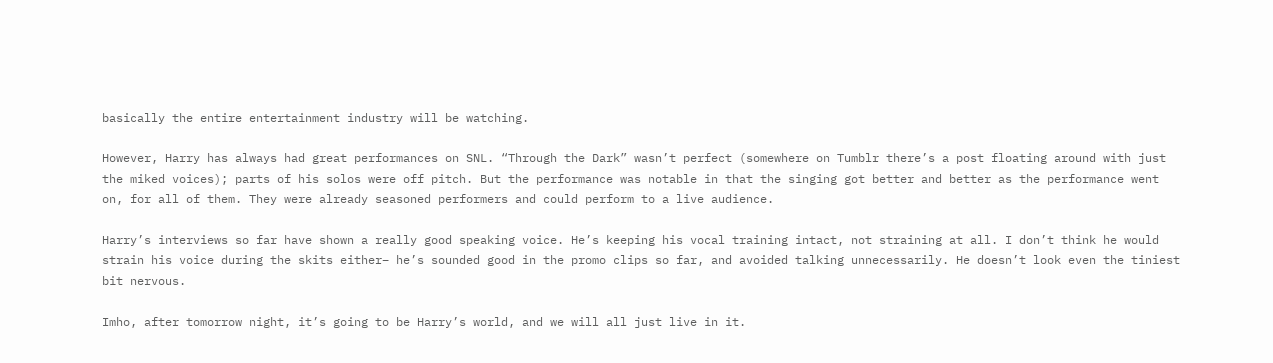basically the entire entertainment industry will be watching.

However, Harry has always had great performances on SNL. “Through the Dark” wasn’t perfect (somewhere on Tumblr there’s a post floating around with just the miked voices); parts of his solos were off pitch. But the performance was notable in that the singing got better and better as the performance went on, for all of them. They were already seasoned performers and could perform to a live audience.

Harry’s interviews so far have shown a really good speaking voice. He’s keeping his vocal training intact, not straining at all. I don’t think he would strain his voice during the skits either– he’s sounded good in the promo clips so far, and avoided talking unnecessarily. He doesn’t look even the tiniest bit nervous.

Imho, after tomorrow night, it’s going to be Harry’s world, and we will all just live in it.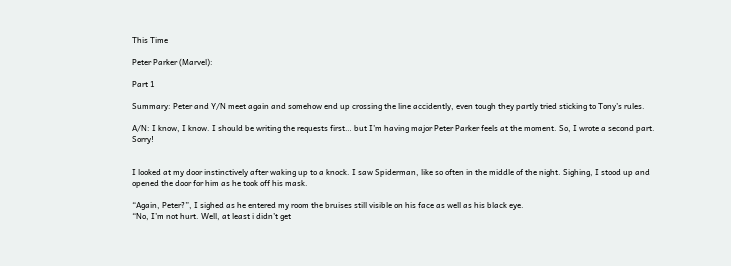This Time

Peter Parker (Marvel):

Part 1

Summary: Peter and Y/N meet again and somehow end up crossing the line accidently, even tough they partly tried sticking to Tony’s rules.

A/N: I know, I know. I should be writing the requests first… but I’m having major Peter Parker feels at the moment. So, I wrote a second part. Sorry!


I looked at my door instinctively after waking up to a knock. I saw Spiderman, like so often in the middle of the night. Sighing, I stood up and opened the door for him as he took off his mask.

“Again, Peter?”, I sighed as he entered my room the bruises still visible on his face as well as his black eye.
“No, I’m not hurt. Well, at least i didn’t get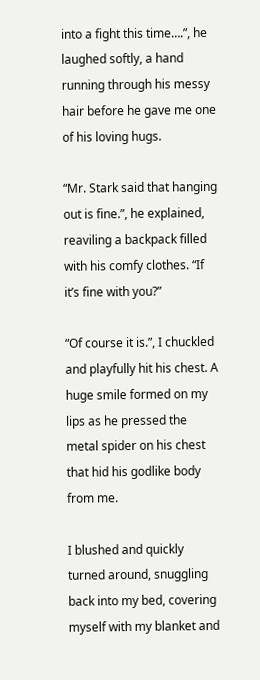into a fight this time….”, he laughed softly, a hand running through his messy hair before he gave me one of his loving hugs.

“Mr. Stark said that hanging out is fine.”, he explained, reaviling a backpack filled with his comfy clothes. “If it’s fine with you?”

“Of course it is.”, I chuckled and playfully hit his chest. A huge smile formed on my lips as he pressed the metal spider on his chest that hid his godlike body from me.

I blushed and quickly turned around, snuggling back into my bed, covering myself with my blanket and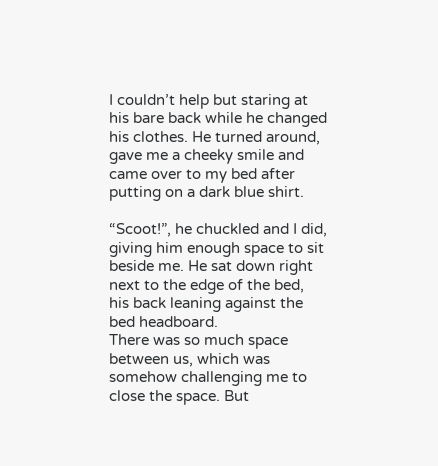I couldn’t help but staring at his bare back while he changed his clothes. He turned around, gave me a cheeky smile and came over to my bed after putting on a dark blue shirt.

“Scoot!”, he chuckled and I did, giving him enough space to sit beside me. He sat down right next to the edge of the bed, his back leaning against the bed headboard.
There was so much space between us, which was somehow challenging me to close the space. But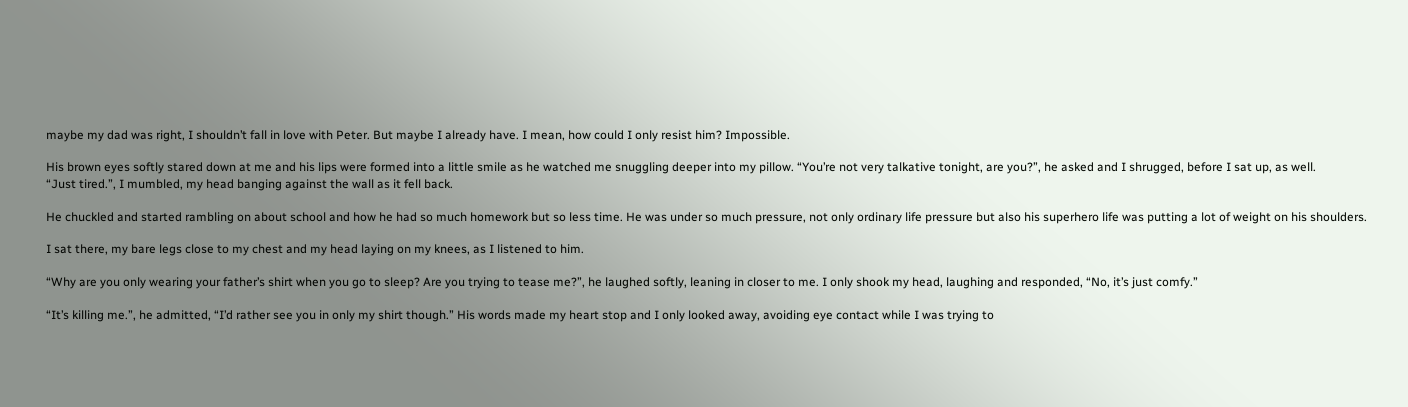maybe my dad was right, I shouldn’t fall in love with Peter. But maybe I already have. I mean, how could I only resist him? Impossible.

His brown eyes softly stared down at me and his lips were formed into a little smile as he watched me snuggling deeper into my pillow. “You’re not very talkative tonight, are you?”, he asked and I shrugged, before I sat up, as well.
“Just tired.”, I mumbled, my head banging against the wall as it fell back.

He chuckled and started rambling on about school and how he had so much homework but so less time. He was under so much pressure, not only ordinary life pressure but also his superhero life was putting a lot of weight on his shoulders.

I sat there, my bare legs close to my chest and my head laying on my knees, as I listened to him.

“Why are you only wearing your father’s shirt when you go to sleep? Are you trying to tease me?”, he laughed softly, leaning in closer to me. I only shook my head, laughing and responded, “No, it’s just comfy.”

“It’s killing me.”, he admitted, “I’d rather see you in only my shirt though.” His words made my heart stop and I only looked away, avoiding eye contact while I was trying to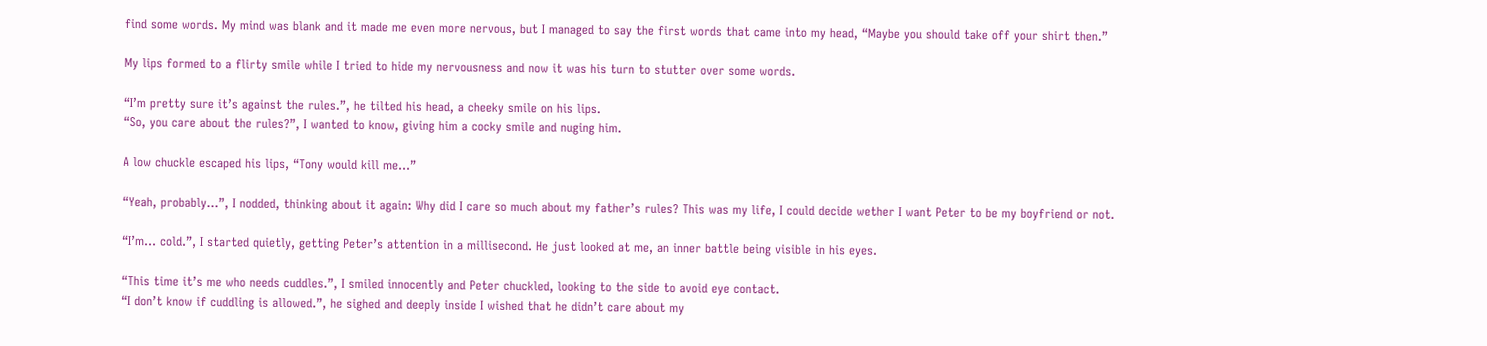find some words. My mind was blank and it made me even more nervous, but I managed to say the first words that came into my head, “Maybe you should take off your shirt then.”

My lips formed to a flirty smile while I tried to hide my nervousness and now it was his turn to stutter over some words.

“I’m pretty sure it’s against the rules.”, he tilted his head, a cheeky smile on his lips.
“So, you care about the rules?”, I wanted to know, giving him a cocky smile and nuging him.

A low chuckle escaped his lips, “Tony would kill me…”

“Yeah, probably…”, I nodded, thinking about it again: Why did I care so much about my father’s rules? This was my life, I could decide wether I want Peter to be my boyfriend or not.

“I’m… cold.”, I started quietly, getting Peter’s attention in a millisecond. He just looked at me, an inner battle being visible in his eyes.

“This time it’s me who needs cuddles.”, I smiled innocently and Peter chuckled, looking to the side to avoid eye contact.
“I don’t know if cuddling is allowed.”, he sighed and deeply inside I wished that he didn’t care about my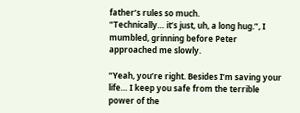father’s rules so much.
“Technically… it’s just, uh, a long hug.”, I mumbled, grinning before Peter approached me slowly.

“Yeah, you’re right. Besides I’m saving your life… I keep you safe from the terrible power of the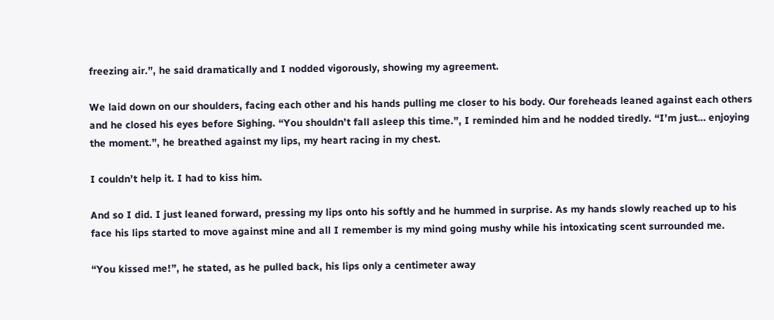freezing air.”, he said dramatically and I nodded vigorously, showing my agreement.

We laid down on our shoulders, facing each other and his hands pulling me closer to his body. Our foreheads leaned against each others and he closed his eyes before Sighing. “You shouldn’t fall asleep this time.”, I reminded him and he nodded tiredly. “I’m just… enjoying the moment.”, he breathed against my lips, my heart racing in my chest.

I couldn’t help it. I had to kiss him.

And so I did. I just leaned forward, pressing my lips onto his softly and he hummed in surprise. As my hands slowly reached up to his face his lips started to move against mine and all I remember is my mind going mushy while his intoxicating scent surrounded me.

“You kissed me!”, he stated, as he pulled back, his lips only a centimeter away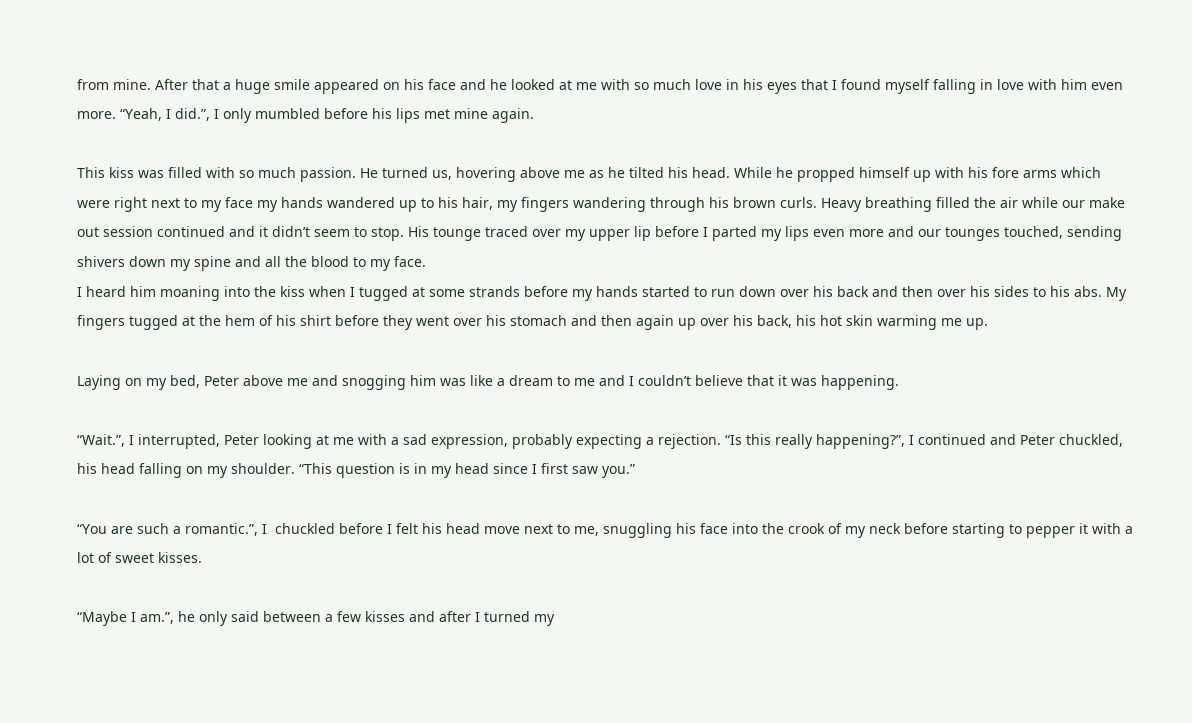from mine. After that a huge smile appeared on his face and he looked at me with so much love in his eyes that I found myself falling in love with him even more. “Yeah, I did.”, I only mumbled before his lips met mine again.

This kiss was filled with so much passion. He turned us, hovering above me as he tilted his head. While he propped himself up with his fore arms which were right next to my face my hands wandered up to his hair, my fingers wandering through his brown curls. Heavy breathing filled the air while our make out session continued and it didn’t seem to stop. His tounge traced over my upper lip before I parted my lips even more and our tounges touched, sending shivers down my spine and all the blood to my face.
I heard him moaning into the kiss when I tugged at some strands before my hands started to run down over his back and then over his sides to his abs. My fingers tugged at the hem of his shirt before they went over his stomach and then again up over his back, his hot skin warming me up.

Laying on my bed, Peter above me and snogging him was like a dream to me and I couldn’t believe that it was happening.

“Wait.”, I interrupted, Peter looking at me with a sad expression, probably expecting a rejection. “Is this really happening?”, I continued and Peter chuckled, his head falling on my shoulder. “This question is in my head since I first saw you.”

“You are such a romantic.”, I  chuckled before I felt his head move next to me, snuggling his face into the crook of my neck before starting to pepper it with a lot of sweet kisses.

“Maybe I am.”, he only said between a few kisses and after I turned my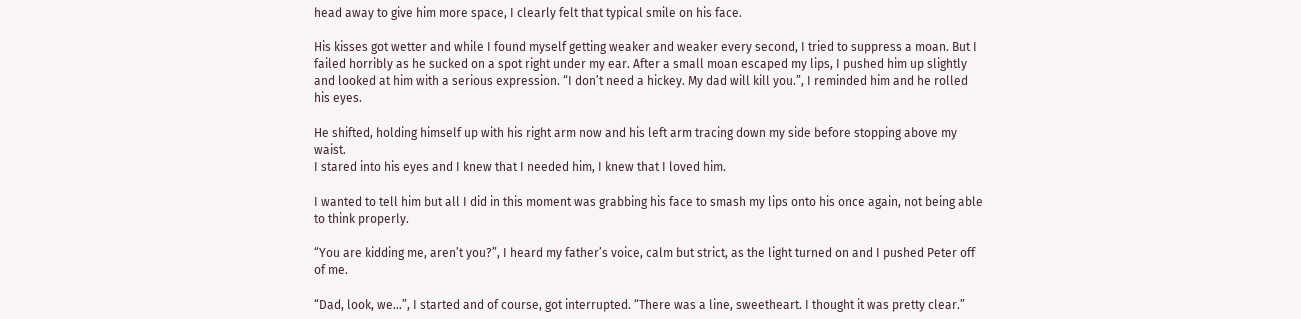head away to give him more space, I clearly felt that typical smile on his face.

His kisses got wetter and while I found myself getting weaker and weaker every second, I tried to suppress a moan. But I failed horribly as he sucked on a spot right under my ear. After a small moan escaped my lips, I pushed him up slightly and looked at him with a serious expression. “I don’t need a hickey. My dad will kill you.”, I reminded him and he rolled his eyes.

He shifted, holding himself up with his right arm now and his left arm tracing down my side before stopping above my waist.
I stared into his eyes and I knew that I needed him, I knew that I loved him.

I wanted to tell him but all I did in this moment was grabbing his face to smash my lips onto his once again, not being able to think properly.

“You are kidding me, aren’t you?”, I heard my father’s voice, calm but strict, as the light turned on and I pushed Peter off of me.

“Dad, look, we…”, I started and of course, got interrupted. “There was a line, sweetheart. I thought it was pretty clear.”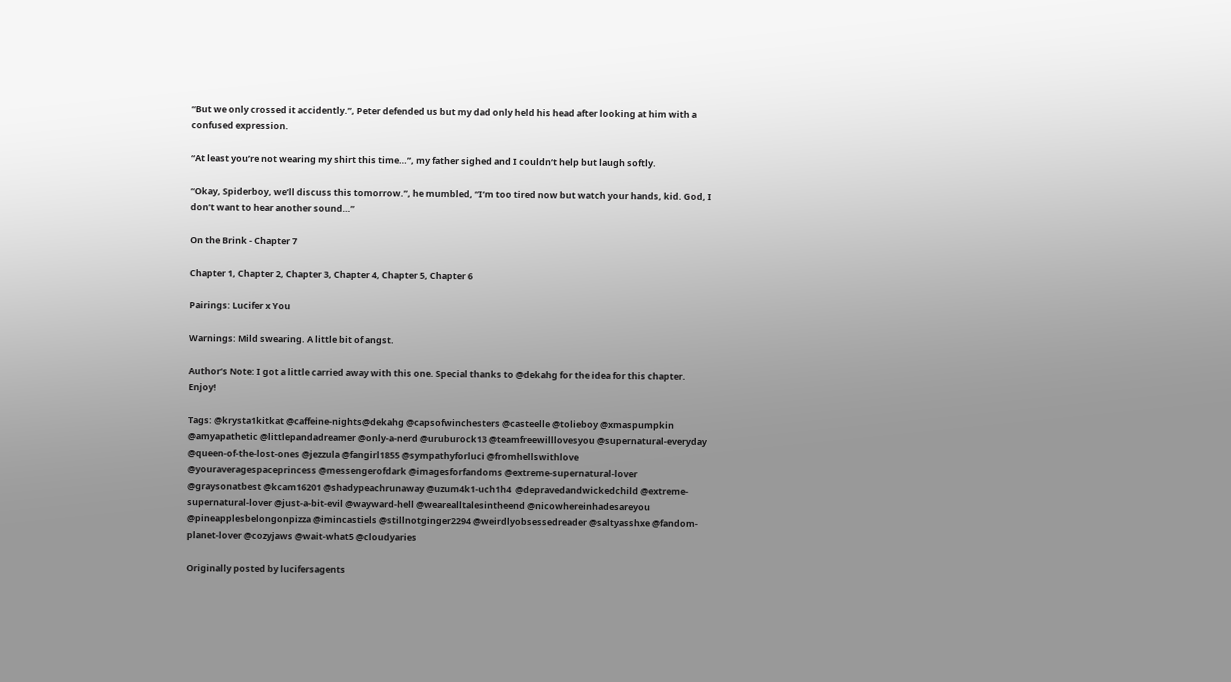“But we only crossed it accidently.”, Peter defended us but my dad only held his head after looking at him with a confused expression.

“At least you’re not wearing my shirt this time…”, my father sighed and I couldn’t help but laugh softly.

“Okay, Spiderboy, we’ll discuss this tomorrow.”, he mumbled, “I’m too tired now but watch your hands, kid. God, I don’t want to hear another sound…”

On the Brink - Chapter 7

Chapter 1, Chapter 2, Chapter 3, Chapter 4, Chapter 5, Chapter 6

Pairings: Lucifer x You

Warnings: Mild swearing. A little bit of angst.

Author’s Note: I got a little carried away with this one. Special thanks to @dekahg for the idea for this chapter. Enjoy!

Tags: @krysta1kitkat @caffeine-nights@dekahg @capsofwinchesters @casteelle @tolieboy @xmaspumpkin @amyapathetic @littlepandadreamer @only-a-nerd @uruburock13 @teamfreewilllovesyou @supernatural-everyday @queen-of-the-lost-ones @jezzula @fangirl1855 @sympathyforluci @fromhellswithlove @youraveragespaceprincess @messengerofdark @imagesforfandoms @extreme-supernatural-lover @graysonatbest @kcam16201 @shadypeachrunaway @uzum4k1-uch1h4  @depravedandwickedchild @extreme-supernatural-lover @just-a-bit-evil @wayward-hell @wearealltalesintheend @nicowhereinhadesareyou @pineapplesbelongonpizza @imincastiels @stillnotginger2294 @weirdlyobsessedreader @saltyasshxe @fandom-planet-lover @cozyjaws @wait-what5 @cloudyaries

Originally posted by lucifersagents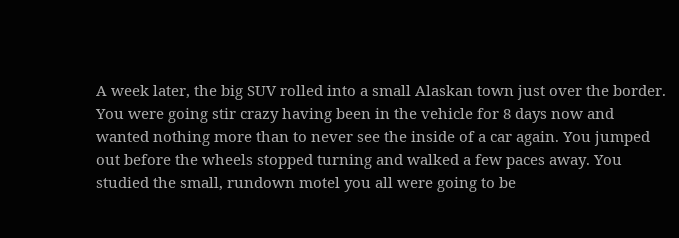A week later, the big SUV rolled into a small Alaskan town just over the border. You were going stir crazy having been in the vehicle for 8 days now and wanted nothing more than to never see the inside of a car again. You jumped out before the wheels stopped turning and walked a few paces away. You studied the small, rundown motel you all were going to be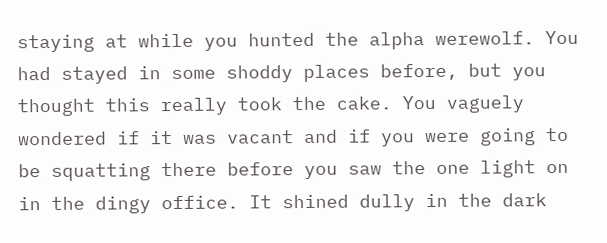staying at while you hunted the alpha werewolf. You had stayed in some shoddy places before, but you thought this really took the cake. You vaguely wondered if it was vacant and if you were going to be squatting there before you saw the one light on in the dingy office. It shined dully in the dark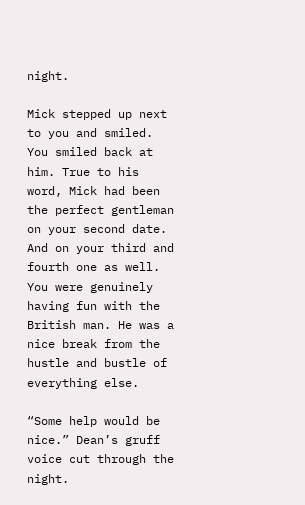night.

Mick stepped up next to you and smiled. You smiled back at him. True to his word, Mick had been the perfect gentleman on your second date. And on your third and fourth one as well. You were genuinely having fun with the British man. He was a nice break from the hustle and bustle of everything else.

“Some help would be nice.” Dean’s gruff voice cut through the night.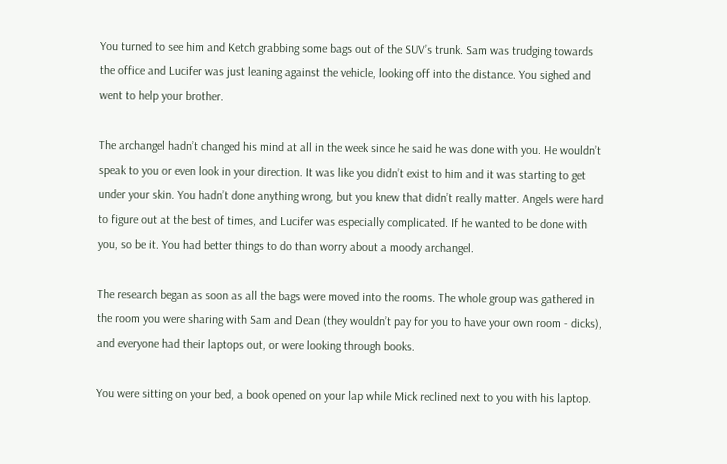You turned to see him and Ketch grabbing some bags out of the SUV’s trunk. Sam was trudging towards the office and Lucifer was just leaning against the vehicle, looking off into the distance. You sighed and went to help your brother.

The archangel hadn’t changed his mind at all in the week since he said he was done with you. He wouldn’t speak to you or even look in your direction. It was like you didn’t exist to him and it was starting to get under your skin. You hadn’t done anything wrong, but you knew that didn’t really matter. Angels were hard to figure out at the best of times, and Lucifer was especially complicated. If he wanted to be done with you, so be it. You had better things to do than worry about a moody archangel.

The research began as soon as all the bags were moved into the rooms. The whole group was gathered in the room you were sharing with Sam and Dean (they wouldn’t pay for you to have your own room - dicks), and everyone had their laptops out, or were looking through books.

You were sitting on your bed, a book opened on your lap while Mick reclined next to you with his laptop.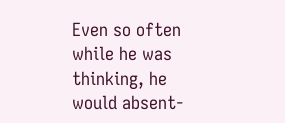Even so often while he was thinking, he would absent-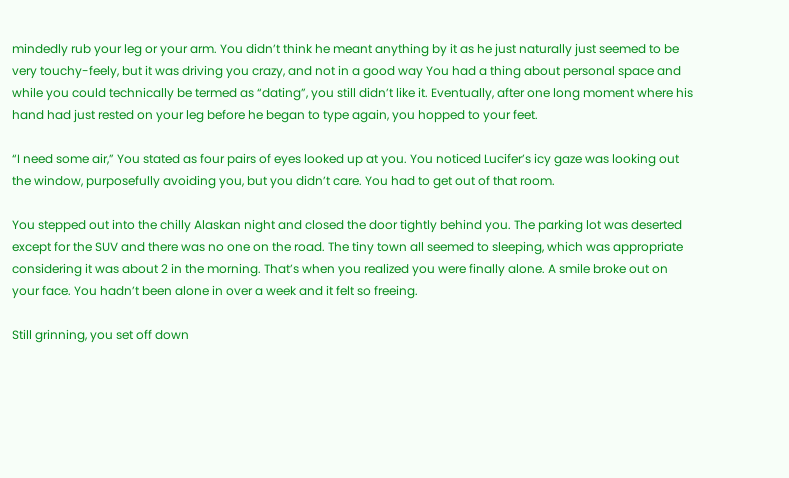mindedly rub your leg or your arm. You didn’t think he meant anything by it as he just naturally just seemed to be very touchy-feely, but it was driving you crazy, and not in a good way You had a thing about personal space and while you could technically be termed as “dating”, you still didn’t like it. Eventually, after one long moment where his hand had just rested on your leg before he began to type again, you hopped to your feet.

“I need some air,” You stated as four pairs of eyes looked up at you. You noticed Lucifer’s icy gaze was looking out the window, purposefully avoiding you, but you didn’t care. You had to get out of that room.

You stepped out into the chilly Alaskan night and closed the door tightly behind you. The parking lot was deserted except for the SUV and there was no one on the road. The tiny town all seemed to sleeping, which was appropriate considering it was about 2 in the morning. That’s when you realized you were finally alone. A smile broke out on your face. You hadn’t been alone in over a week and it felt so freeing.

Still grinning, you set off down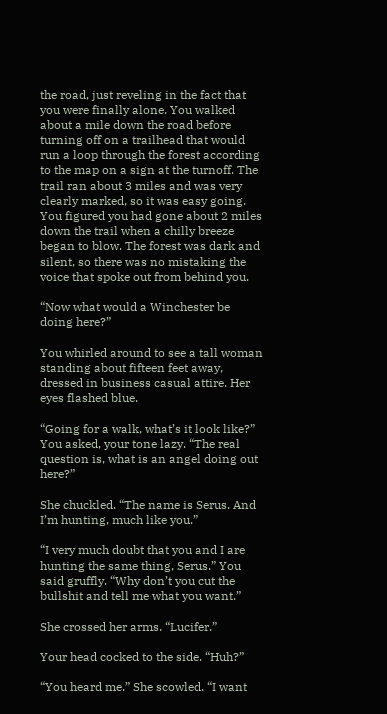the road, just reveling in the fact that you were finally alone. You walked about a mile down the road before turning off on a trailhead that would run a loop through the forest according to the map on a sign at the turnoff. The trail ran about 3 miles and was very clearly marked, so it was easy going. You figured you had gone about 2 miles down the trail when a chilly breeze began to blow. The forest was dark and silent, so there was no mistaking the voice that spoke out from behind you.

“Now what would a Winchester be doing here?”

You whirled around to see a tall woman standing about fifteen feet away, dressed in business casual attire. Her eyes flashed blue.

“Going for a walk, what’s it look like?” You asked, your tone lazy. “The real question is, what is an angel doing out here?”

She chuckled. “The name is Serus. And I’m hunting, much like you.”

“I very much doubt that you and I are hunting the same thing, Serus.” You said gruffly. “Why don’t you cut the bullshit and tell me what you want.”

She crossed her arms. “Lucifer.”

Your head cocked to the side. “Huh?”

“You heard me.” She scowled. “I want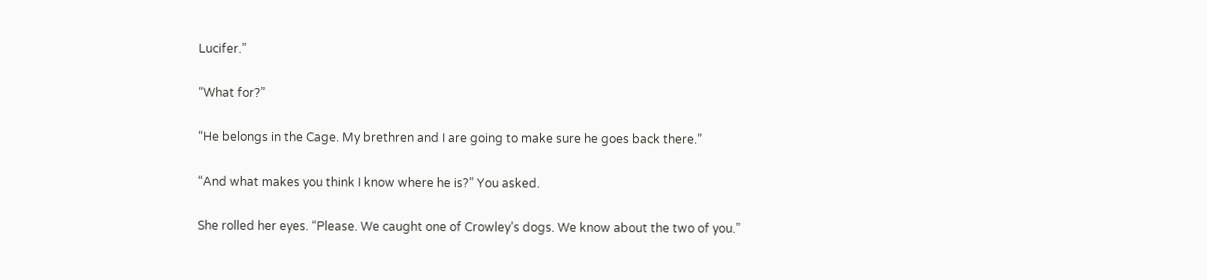Lucifer.”

“What for?”

“He belongs in the Cage. My brethren and I are going to make sure he goes back there.”

“And what makes you think I know where he is?” You asked.

She rolled her eyes. “Please. We caught one of Crowley’s dogs. We know about the two of you.”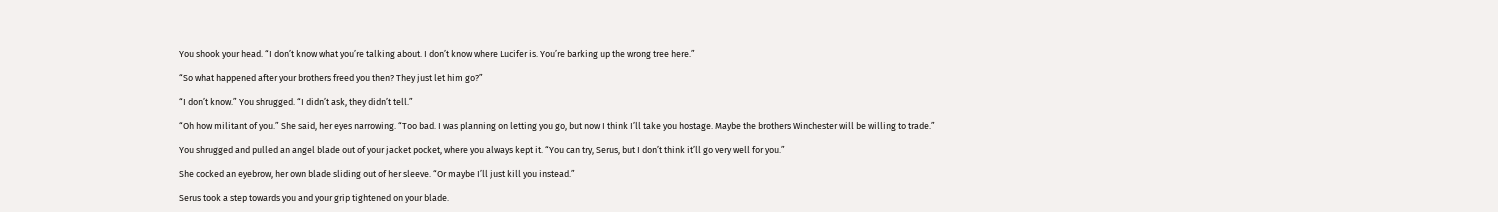You shook your head. “I don’t know what you’re talking about. I don’t know where Lucifer is. You’re barking up the wrong tree here.”

“So what happened after your brothers freed you then? They just let him go?”

“I don’t know.” You shrugged. “I didn’t ask, they didn’t tell.”

“Oh how militant of you.” She said, her eyes narrowing. “Too bad. I was planning on letting you go, but now I think I’ll take you hostage. Maybe the brothers Winchester will be willing to trade.”

You shrugged and pulled an angel blade out of your jacket pocket, where you always kept it. “You can try, Serus, but I don’t think it’ll go very well for you.”

She cocked an eyebrow, her own blade sliding out of her sleeve. “Or maybe I’ll just kill you instead.”

Serus took a step towards you and your grip tightened on your blade.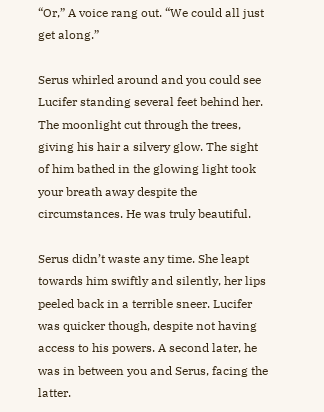“Or,” A voice rang out. “We could all just get along.”

Serus whirled around and you could see Lucifer standing several feet behind her. The moonlight cut through the trees, giving his hair a silvery glow. The sight of him bathed in the glowing light took your breath away despite the circumstances. He was truly beautiful.

Serus didn’t waste any time. She leapt towards him swiftly and silently, her lips peeled back in a terrible sneer. Lucifer was quicker though, despite not having access to his powers. A second later, he was in between you and Serus, facing the latter.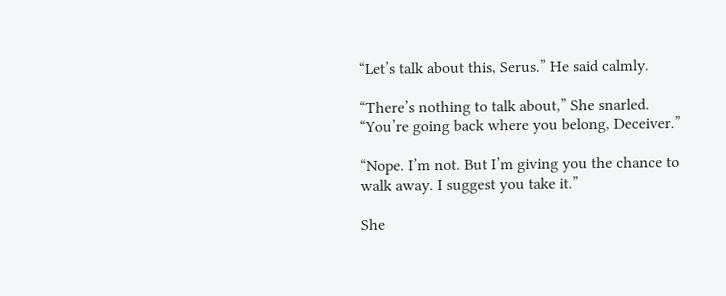“Let’s talk about this, Serus.” He said calmly.

“There’s nothing to talk about,” She snarled. “You’re going back where you belong, Deceiver.”

“Nope. I’m not. But I’m giving you the chance to walk away. I suggest you take it.”

She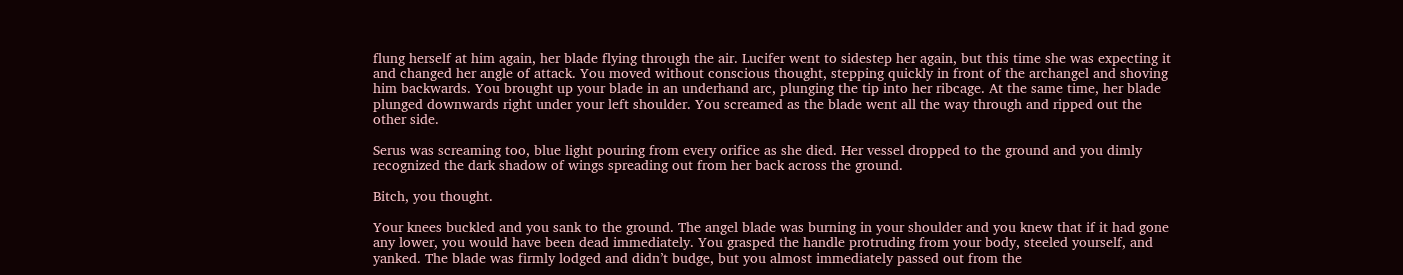flung herself at him again, her blade flying through the air. Lucifer went to sidestep her again, but this time she was expecting it and changed her angle of attack. You moved without conscious thought, stepping quickly in front of the archangel and shoving him backwards. You brought up your blade in an underhand arc, plunging the tip into her ribcage. At the same time, her blade plunged downwards right under your left shoulder. You screamed as the blade went all the way through and ripped out the other side.

Serus was screaming too, blue light pouring from every orifice as she died. Her vessel dropped to the ground and you dimly recognized the dark shadow of wings spreading out from her back across the ground.

Bitch, you thought.

Your knees buckled and you sank to the ground. The angel blade was burning in your shoulder and you knew that if it had gone any lower, you would have been dead immediately. You grasped the handle protruding from your body, steeled yourself, and yanked. The blade was firmly lodged and didn’t budge, but you almost immediately passed out from the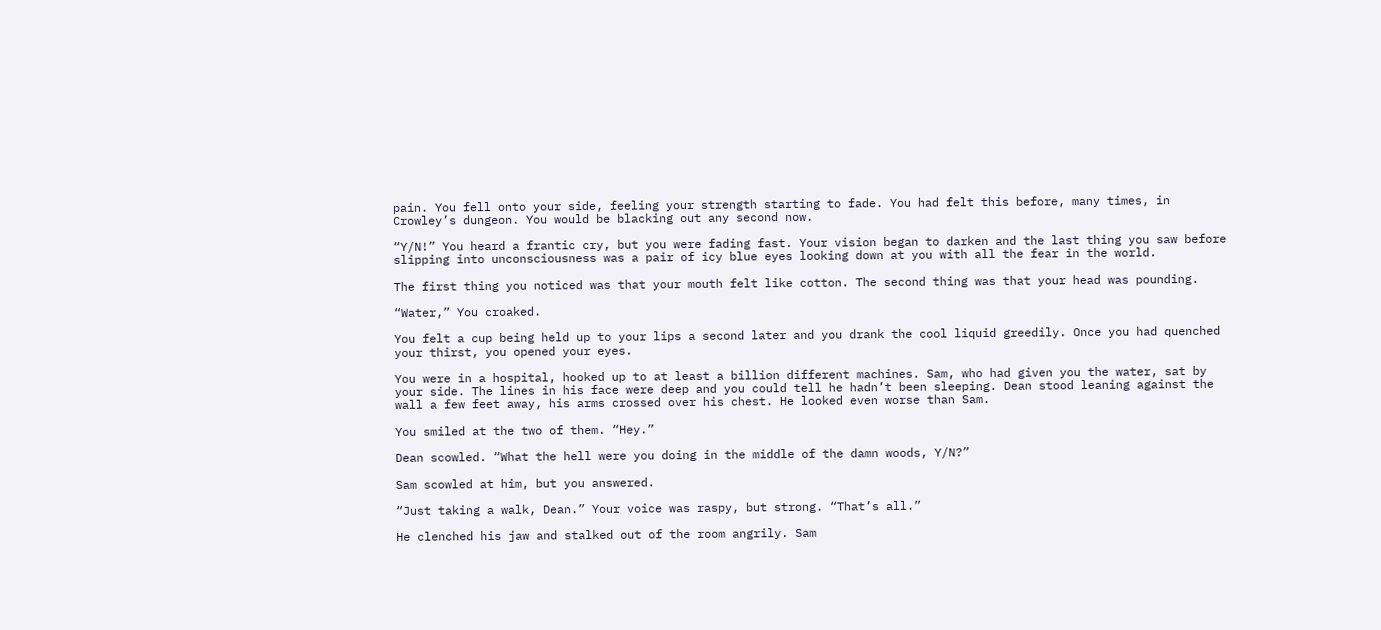pain. You fell onto your side, feeling your strength starting to fade. You had felt this before, many times, in Crowley’s dungeon. You would be blacking out any second now.

“Y/N!” You heard a frantic cry, but you were fading fast. Your vision began to darken and the last thing you saw before slipping into unconsciousness was a pair of icy blue eyes looking down at you with all the fear in the world.

The first thing you noticed was that your mouth felt like cotton. The second thing was that your head was pounding.

“Water,” You croaked.

You felt a cup being held up to your lips a second later and you drank the cool liquid greedily. Once you had quenched your thirst, you opened your eyes.

You were in a hospital, hooked up to at least a billion different machines. Sam, who had given you the water, sat by your side. The lines in his face were deep and you could tell he hadn’t been sleeping. Dean stood leaning against the wall a few feet away, his arms crossed over his chest. He looked even worse than Sam.

You smiled at the two of them. “Hey.”

Dean scowled. “What the hell were you doing in the middle of the damn woods, Y/N?”

Sam scowled at him, but you answered.

“Just taking a walk, Dean.” Your voice was raspy, but strong. “That’s all.”

He clenched his jaw and stalked out of the room angrily. Sam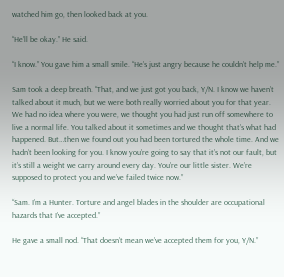watched him go, then looked back at you.

“He’ll be okay.” He said.

“I know.” You gave him a small smile. “He’s just angry because he couldn’t help me.”

Sam took a deep breath. “That, and we just got you back, Y/N. I know we haven’t talked about it much, but we were both really worried about you for that year. We had no idea where you were, we thought you had just run off somewhere to live a normal life. You talked about it sometimes and we thought that’s what had happened. But…then we found out you had been tortured the whole time. And we hadn’t been looking for you. I know you’re going to say that it’s not our fault, but it’s still a weight we carry around every day. You’re our little sister. We’re supposed to protect you and we’ve failed twice now.”

“Sam. I’m a Hunter. Torture and angel blades in the shoulder are occupational hazards that I’ve accepted.”

He gave a small nod. “That doesn’t mean we’ve accepted them for you, Y/N.”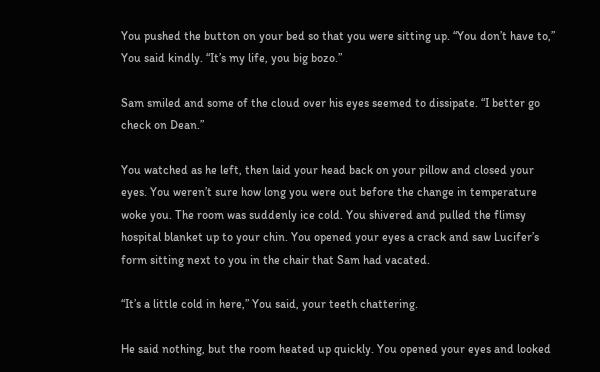You pushed the button on your bed so that you were sitting up. “You don’t have to,” You said kindly. “It’s my life, you big bozo.”

Sam smiled and some of the cloud over his eyes seemed to dissipate. “I better go check on Dean.”

You watched as he left, then laid your head back on your pillow and closed your eyes. You weren’t sure how long you were out before the change in temperature woke you. The room was suddenly ice cold. You shivered and pulled the flimsy hospital blanket up to your chin. You opened your eyes a crack and saw Lucifer’s form sitting next to you in the chair that Sam had vacated.

“It’s a little cold in here,” You said, your teeth chattering.

He said nothing, but the room heated up quickly. You opened your eyes and looked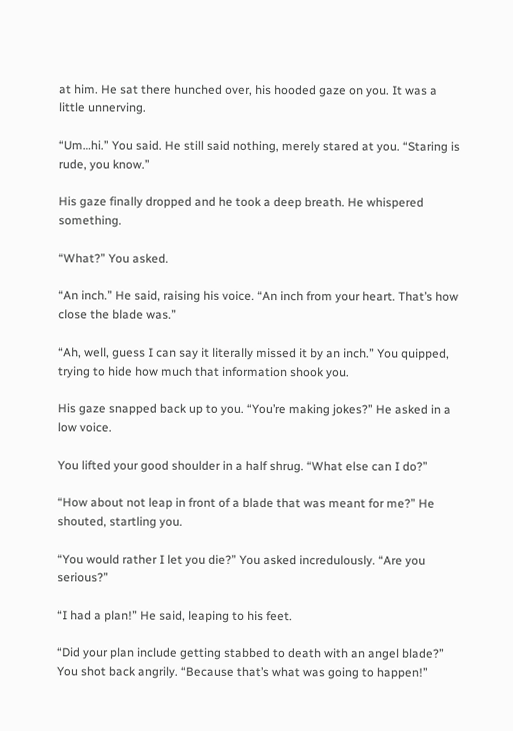at him. He sat there hunched over, his hooded gaze on you. It was a little unnerving.

“Um…hi.” You said. He still said nothing, merely stared at you. “Staring is rude, you know.”

His gaze finally dropped and he took a deep breath. He whispered something.

“What?” You asked.

“An inch.” He said, raising his voice. “An inch from your heart. That’s how close the blade was.”

“Ah, well, guess I can say it literally missed it by an inch.” You quipped, trying to hide how much that information shook you.

His gaze snapped back up to you. “You’re making jokes?” He asked in a low voice.

You lifted your good shoulder in a half shrug. “What else can I do?”

“How about not leap in front of a blade that was meant for me?” He shouted, startling you.

“You would rather I let you die?” You asked incredulously. “Are you serious?”

“I had a plan!” He said, leaping to his feet.

“Did your plan include getting stabbed to death with an angel blade?” You shot back angrily. “Because that’s what was going to happen!”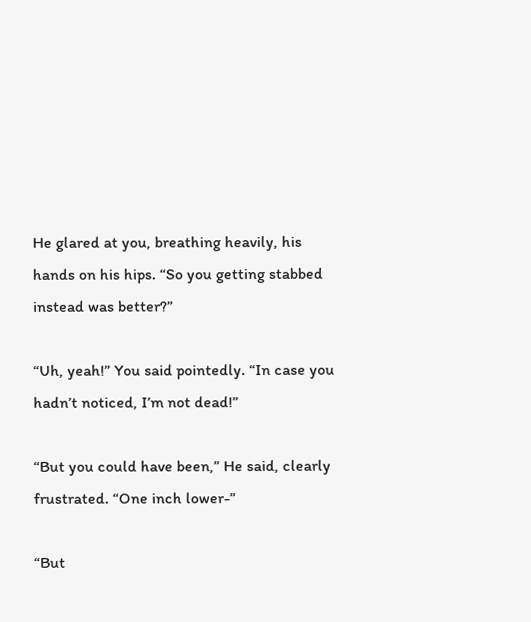He glared at you, breathing heavily, his hands on his hips. “So you getting stabbed instead was better?”

“Uh, yeah!” You said pointedly. “In case you hadn’t noticed, I’m not dead!”

“But you could have been,” He said, clearly frustrated. “One inch lower-”

“But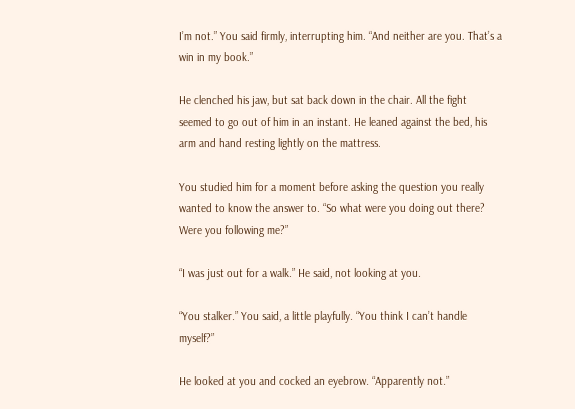I’m not.” You said firmly, interrupting him. “And neither are you. That’s a win in my book.”

He clenched his jaw, but sat back down in the chair. All the fight seemed to go out of him in an instant. He leaned against the bed, his arm and hand resting lightly on the mattress.

You studied him for a moment before asking the question you really wanted to know the answer to. “So what were you doing out there? Were you following me?”

“I was just out for a walk.” He said, not looking at you.

“You stalker.” You said, a little playfully. “You think I can’t handle myself?”

He looked at you and cocked an eyebrow. “Apparently not.”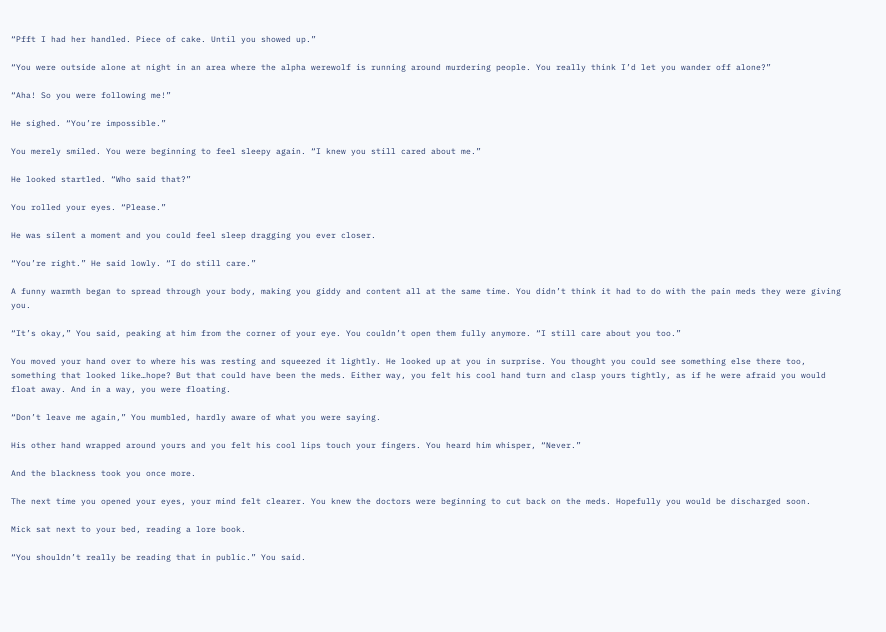“Pfft I had her handled. Piece of cake. Until you showed up.”

“You were outside alone at night in an area where the alpha werewolf is running around murdering people. You really think I’d let you wander off alone?”

“Aha! So you were following me!”

He sighed. “You’re impossible.”

You merely smiled. You were beginning to feel sleepy again. “I knew you still cared about me.”

He looked startled. “Who said that?”

You rolled your eyes. “Please.”

He was silent a moment and you could feel sleep dragging you ever closer.

“You’re right.” He said lowly. “I do still care.”

A funny warmth began to spread through your body, making you giddy and content all at the same time. You didn’t think it had to do with the pain meds they were giving you.

“It’s okay,” You said, peaking at him from the corner of your eye. You couldn’t open them fully anymore. “I still care about you too.”

You moved your hand over to where his was resting and squeezed it lightly. He looked up at you in surprise. You thought you could see something else there too, something that looked like…hope? But that could have been the meds. Either way, you felt his cool hand turn and clasp yours tightly, as if he were afraid you would float away. And in a way, you were floating.

“Don’t leave me again,” You mumbled, hardly aware of what you were saying.

His other hand wrapped around yours and you felt his cool lips touch your fingers. You heard him whisper, “Never.”

And the blackness took you once more.

The next time you opened your eyes, your mind felt clearer. You knew the doctors were beginning to cut back on the meds. Hopefully you would be discharged soon.

Mick sat next to your bed, reading a lore book.

“You shouldn’t really be reading that in public.” You said.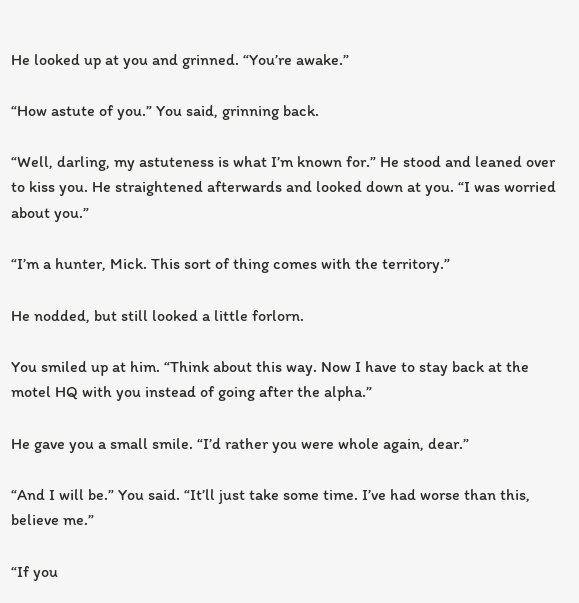He looked up at you and grinned. “You’re awake.”

“How astute of you.” You said, grinning back.

“Well, darling, my astuteness is what I’m known for.” He stood and leaned over to kiss you. He straightened afterwards and looked down at you. “I was worried about you.”

“I’m a hunter, Mick. This sort of thing comes with the territory.”

He nodded, but still looked a little forlorn.

You smiled up at him. “Think about this way. Now I have to stay back at the motel HQ with you instead of going after the alpha.”

He gave you a small smile. “I’d rather you were whole again, dear.”

“And I will be.” You said. “It’ll just take some time. I’ve had worse than this, believe me.”

“If you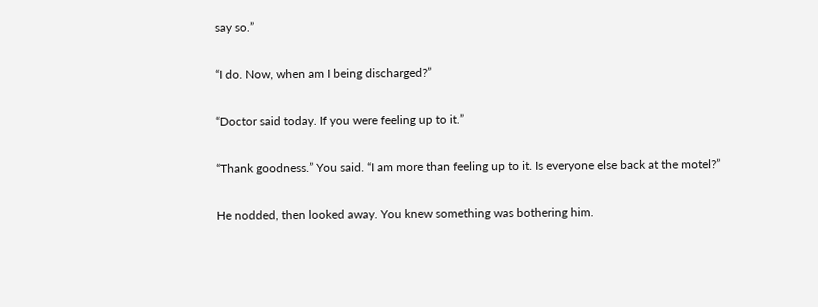say so.”

“I do. Now, when am I being discharged?”

“Doctor said today. If you were feeling up to it.”

“Thank goodness.” You said. “I am more than feeling up to it. Is everyone else back at the motel?”

He nodded, then looked away. You knew something was bothering him.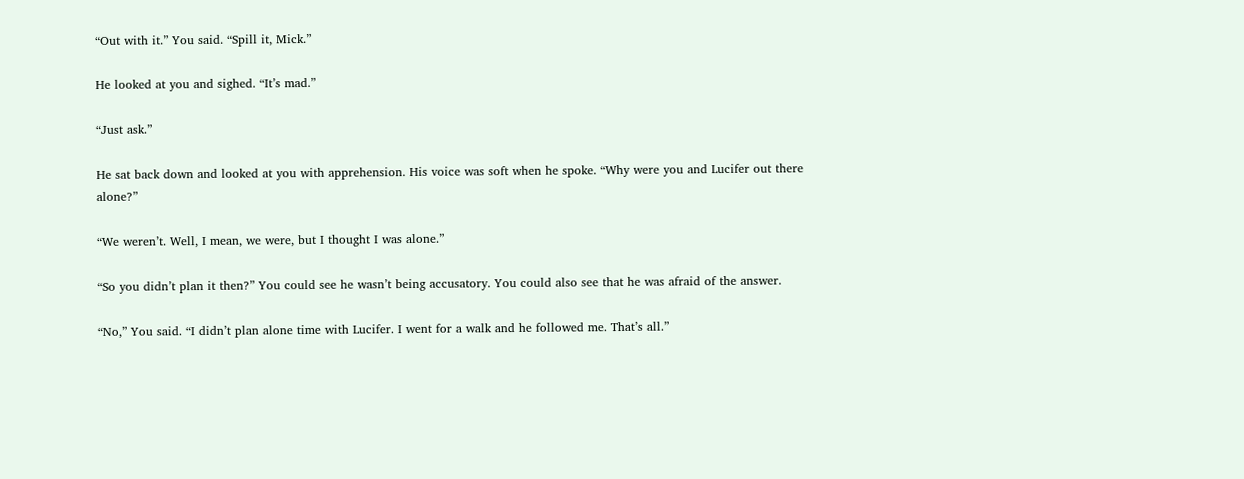“Out with it.” You said. “Spill it, Mick.”

He looked at you and sighed. “It’s mad.”

“Just ask.”

He sat back down and looked at you with apprehension. His voice was soft when he spoke. “Why were you and Lucifer out there alone?”

“We weren’t. Well, I mean, we were, but I thought I was alone.”

“So you didn’t plan it then?” You could see he wasn’t being accusatory. You could also see that he was afraid of the answer.

“No,” You said. “I didn’t plan alone time with Lucifer. I went for a walk and he followed me. That’s all.”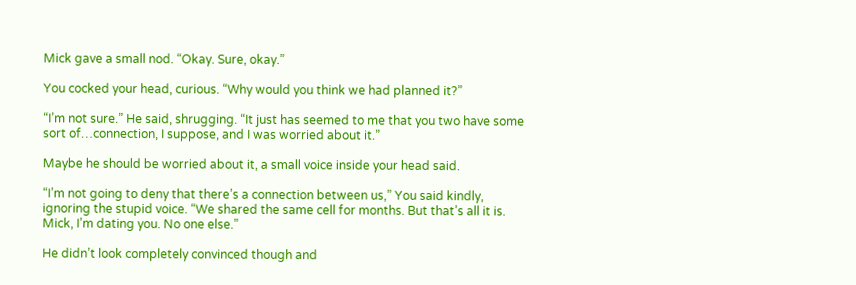Mick gave a small nod. “Okay. Sure, okay.”

You cocked your head, curious. “Why would you think we had planned it?”

“I’m not sure.” He said, shrugging. “It just has seemed to me that you two have some sort of…connection, I suppose, and I was worried about it.”

Maybe he should be worried about it, a small voice inside your head said.

“I’m not going to deny that there’s a connection between us,” You said kindly, ignoring the stupid voice. “We shared the same cell for months. But that’s all it is. Mick, I’m dating you. No one else.”

He didn’t look completely convinced though and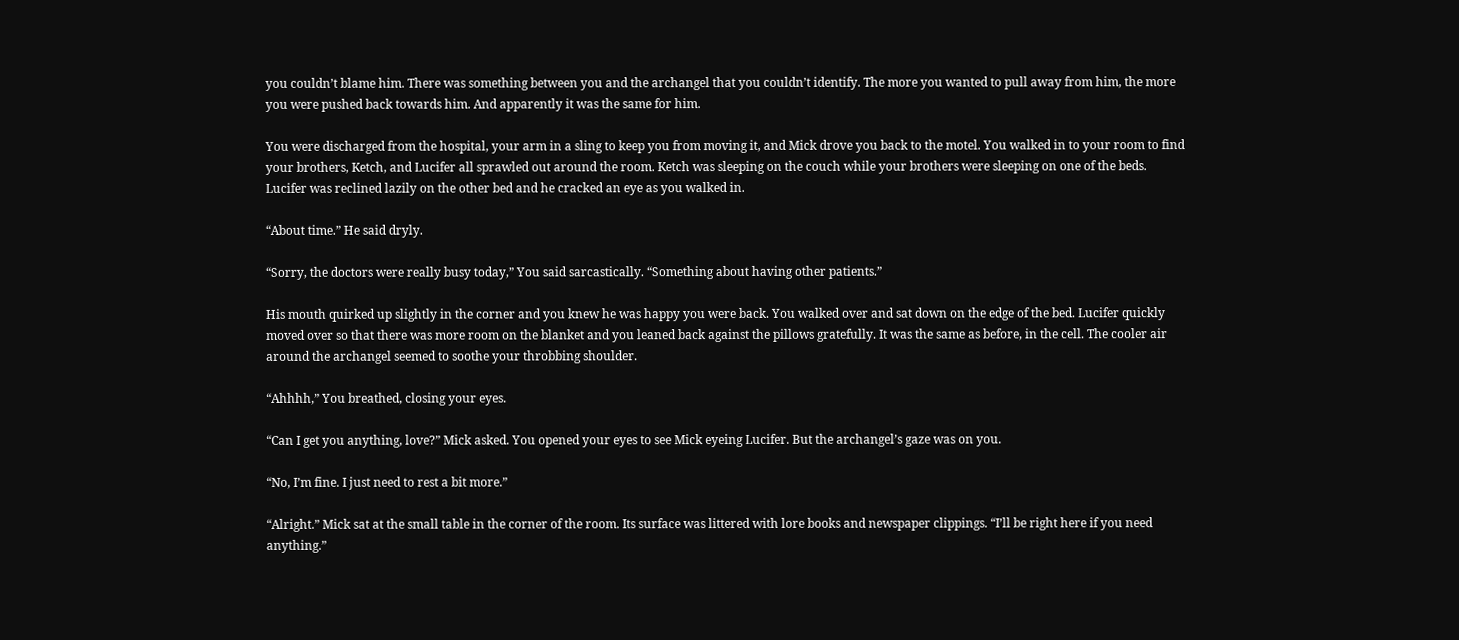you couldn’t blame him. There was something between you and the archangel that you couldn’t identify. The more you wanted to pull away from him, the more you were pushed back towards him. And apparently it was the same for him.

You were discharged from the hospital, your arm in a sling to keep you from moving it, and Mick drove you back to the motel. You walked in to your room to find your brothers, Ketch, and Lucifer all sprawled out around the room. Ketch was sleeping on the couch while your brothers were sleeping on one of the beds. Lucifer was reclined lazily on the other bed and he cracked an eye as you walked in.

“About time.” He said dryly.

“Sorry, the doctors were really busy today,” You said sarcastically. “Something about having other patients.”

His mouth quirked up slightly in the corner and you knew he was happy you were back. You walked over and sat down on the edge of the bed. Lucifer quickly moved over so that there was more room on the blanket and you leaned back against the pillows gratefully. It was the same as before, in the cell. The cooler air around the archangel seemed to soothe your throbbing shoulder.

“Ahhhh,” You breathed, closing your eyes.

“Can I get you anything, love?” Mick asked. You opened your eyes to see Mick eyeing Lucifer. But the archangel’s gaze was on you.

“No, I’m fine. I just need to rest a bit more.”

“Alright.” Mick sat at the small table in the corner of the room. Its surface was littered with lore books and newspaper clippings. “I’ll be right here if you need anything.”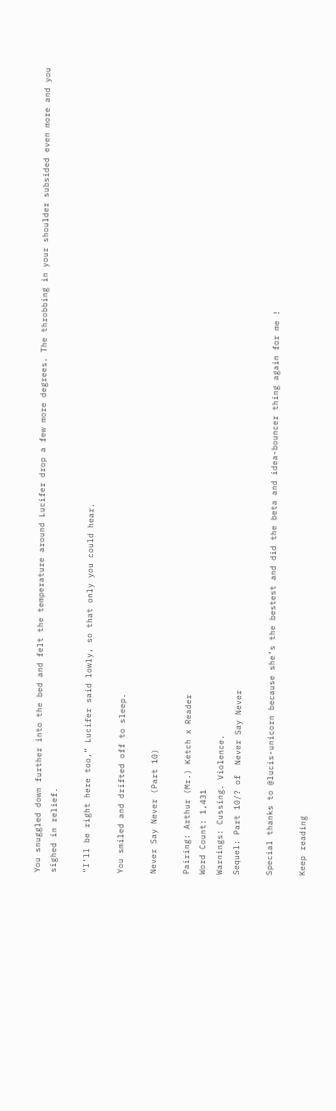You snuggled down further into the bed and felt the temperature around Lucifer drop a few more degrees. The throbbing in your shoulder subsided even more and you sighed in relief.

“I’ll be right here too,” Lucifer said lowly, so that only you could hear.

You smiled and drifted off to sleep.

Never Say Never (Part 10)

Pairing: Arthur (Mr.) Ketch x Reader
Word Count: 1,431
Warnings: Cussing. Violence.
Sequel: Part 10/? of  Never Say Never

Special thanks to @lucis-unicorn because she’s the bestest and did the beta and idea-bouncer thing again for me !

Keep reading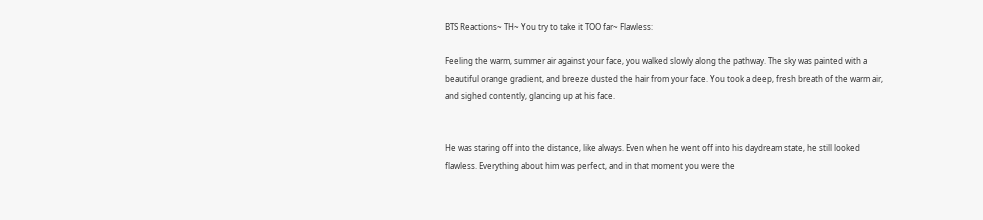BTS Reactions~ TH~ You try to take it TOO far~ Flawless:

Feeling the warm, summer air against your face, you walked slowly along the pathway. The sky was painted with a beautiful orange gradient, and breeze dusted the hair from your face. You took a deep, fresh breath of the warm air, and sighed contently, glancing up at his face.


He was staring off into the distance, like always. Even when he went off into his daydream state, he still looked flawless. Everything about him was perfect, and in that moment you were the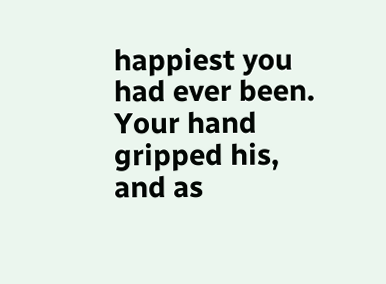happiest you had ever been. Your hand gripped his, and as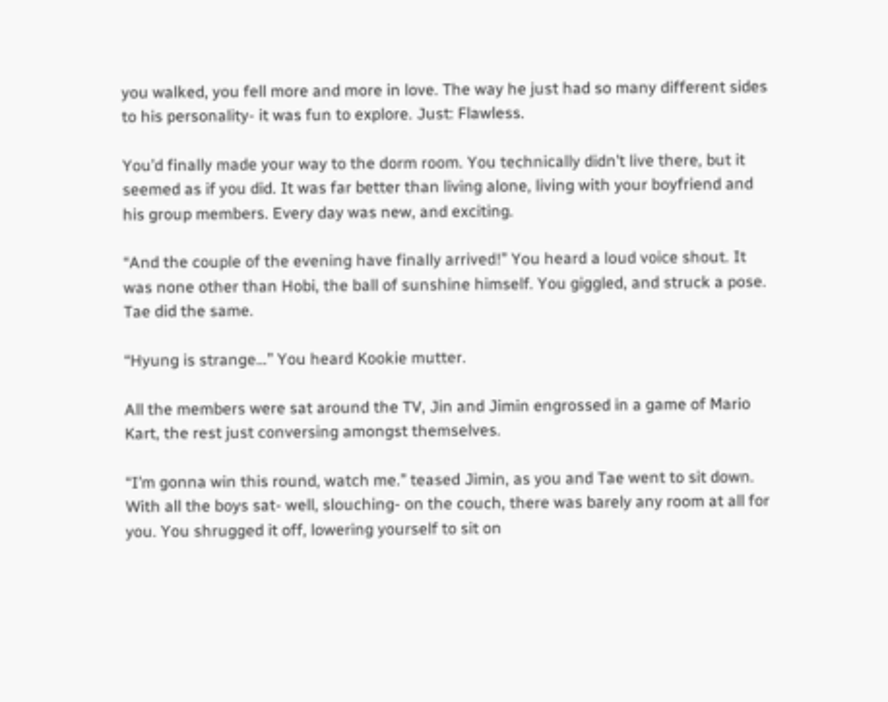you walked, you fell more and more in love. The way he just had so many different sides to his personality- it was fun to explore. Just: Flawless.

You’d finally made your way to the dorm room. You technically didn’t live there, but it seemed as if you did. It was far better than living alone, living with your boyfriend and his group members. Every day was new, and exciting.

“And the couple of the evening have finally arrived!” You heard a loud voice shout. It was none other than Hobi, the ball of sunshine himself. You giggled, and struck a pose. Tae did the same.

“Hyung is strange…” You heard Kookie mutter.

All the members were sat around the TV, Jin and Jimin engrossed in a game of Mario Kart, the rest just conversing amongst themselves.

“I’m gonna win this round, watch me.” teased Jimin, as you and Tae went to sit down. With all the boys sat- well, slouching- on the couch, there was barely any room at all for you. You shrugged it off, lowering yourself to sit on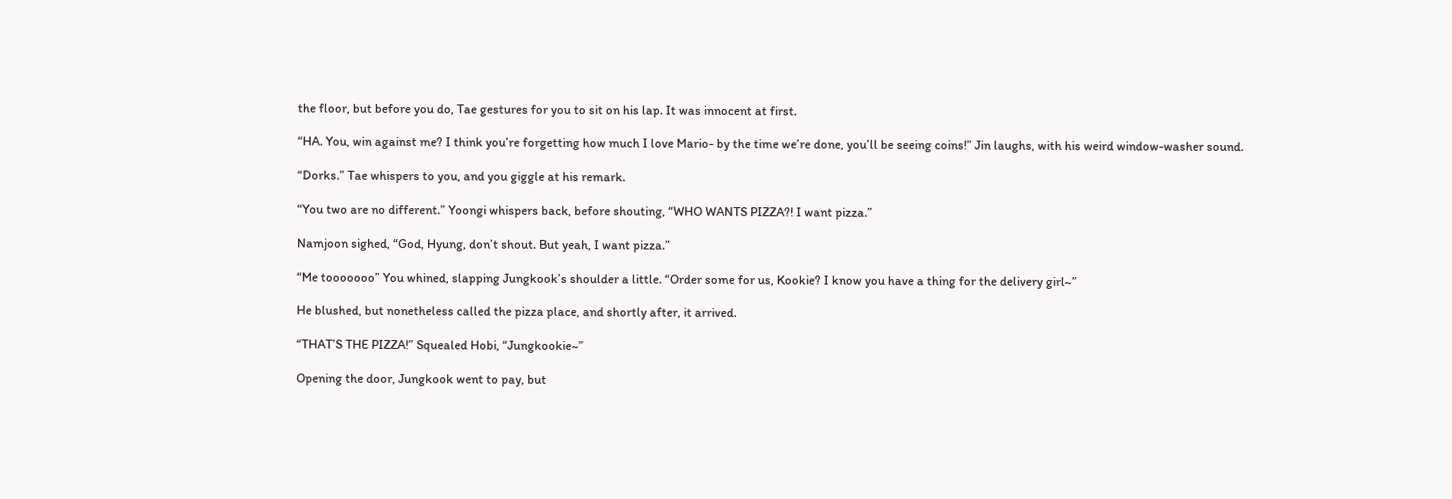the floor, but before you do, Tae gestures for you to sit on his lap. It was innocent at first.

“HA. You, win against me? I think you’re forgetting how much I love Mario- by the time we’re done, you’ll be seeing coins!” Jin laughs, with his weird window-washer sound.

“Dorks.” Tae whispers to you, and you giggle at his remark.

“You two are no different.” Yoongi whispers back, before shouting, “WHO WANTS PIZZA?! I want pizza.”

Namjoon sighed, “God, Hyung, don’t shout. But yeah, I want pizza.”

“Me tooooooo” You whined, slapping Jungkook’s shoulder a little. “Order some for us, Kookie? I know you have a thing for the delivery girl~”

He blushed, but nonetheless called the pizza place, and shortly after, it arrived.

“THAT’S THE PIZZA!” Squealed Hobi, “Jungkookie~”

Opening the door, Jungkook went to pay, but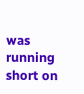was running short on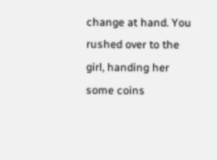change at hand. You rushed over to the girl, handing her some coins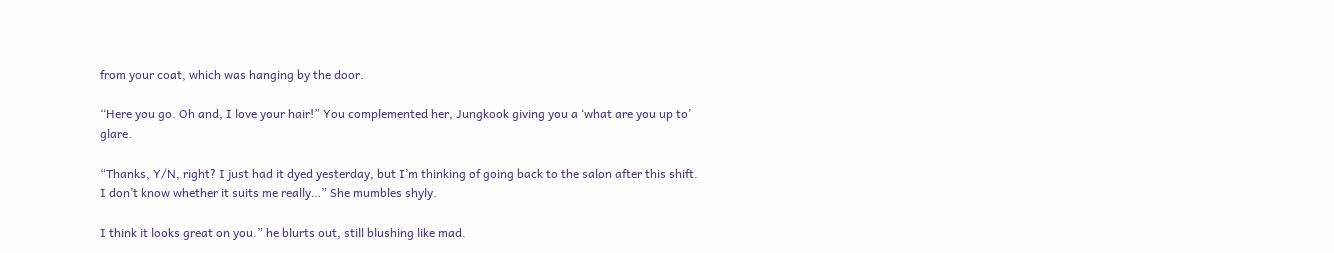from your coat, which was hanging by the door.

“Here you go. Oh and, I love your hair!” You complemented her, Jungkook giving you a ‘what are you up to’ glare.

“Thanks, Y/N, right? I just had it dyed yesterday, but I’m thinking of going back to the salon after this shift. I don’t know whether it suits me really…” She mumbles shyly.

I think it looks great on you.” he blurts out, still blushing like mad.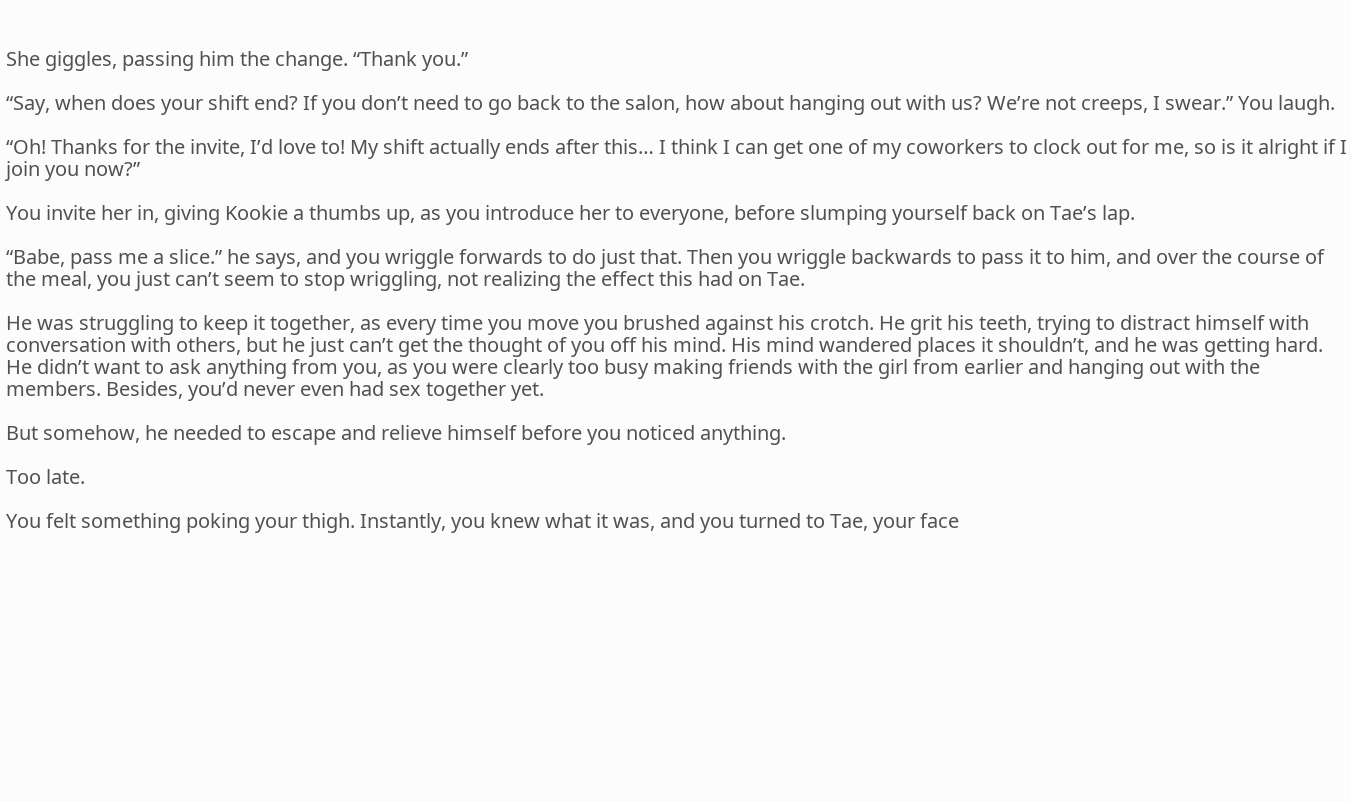She giggles, passing him the change. “Thank you.”

“Say, when does your shift end? If you don’t need to go back to the salon, how about hanging out with us? We’re not creeps, I swear.” You laugh.

“Oh! Thanks for the invite, I’d love to! My shift actually ends after this… I think I can get one of my coworkers to clock out for me, so is it alright if I join you now?”

You invite her in, giving Kookie a thumbs up, as you introduce her to everyone, before slumping yourself back on Tae’s lap.

“Babe, pass me a slice.” he says, and you wriggle forwards to do just that. Then you wriggle backwards to pass it to him, and over the course of the meal, you just can’t seem to stop wriggling, not realizing the effect this had on Tae.

He was struggling to keep it together, as every time you move you brushed against his crotch. He grit his teeth, trying to distract himself with conversation with others, but he just can’t get the thought of you off his mind. His mind wandered places it shouldn’t, and he was getting hard. He didn’t want to ask anything from you, as you were clearly too busy making friends with the girl from earlier and hanging out with the members. Besides, you’d never even had sex together yet.

But somehow, he needed to escape and relieve himself before you noticed anything.

Too late.

You felt something poking your thigh. Instantly, you knew what it was, and you turned to Tae, your face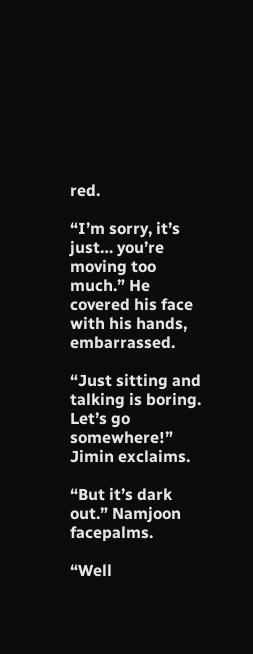red.

“I’m sorry, it’s just… you’re moving too much.” He covered his face with his hands, embarrassed.

“Just sitting and talking is boring. Let’s go somewhere!” Jimin exclaims.

“But it’s dark out.” Namjoon facepalms.

“Well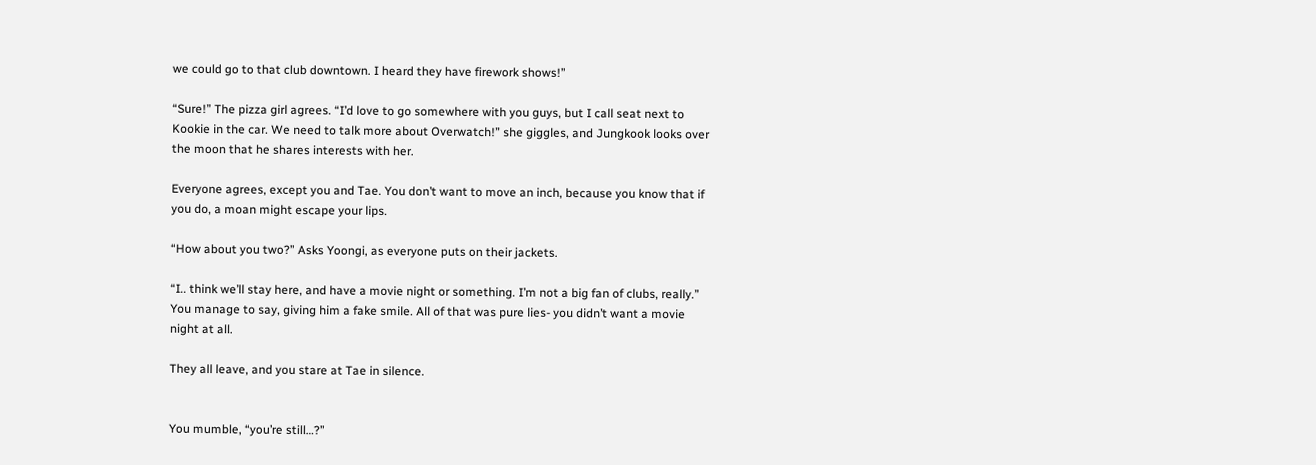we could go to that club downtown. I heard they have firework shows!”

“Sure!” The pizza girl agrees. “I’d love to go somewhere with you guys, but I call seat next to Kookie in the car. We need to talk more about Overwatch!” she giggles, and Jungkook looks over the moon that he shares interests with her.

Everyone agrees, except you and Tae. You don’t want to move an inch, because you know that if you do, a moan might escape your lips.

“How about you two?” Asks Yoongi, as everyone puts on their jackets.

“I.. think we’ll stay here, and have a movie night or something. I’m not a big fan of clubs, really.” You manage to say, giving him a fake smile. All of that was pure lies- you didn’t want a movie night at all.

They all leave, and you stare at Tae in silence.


You mumble, “you’re still…?”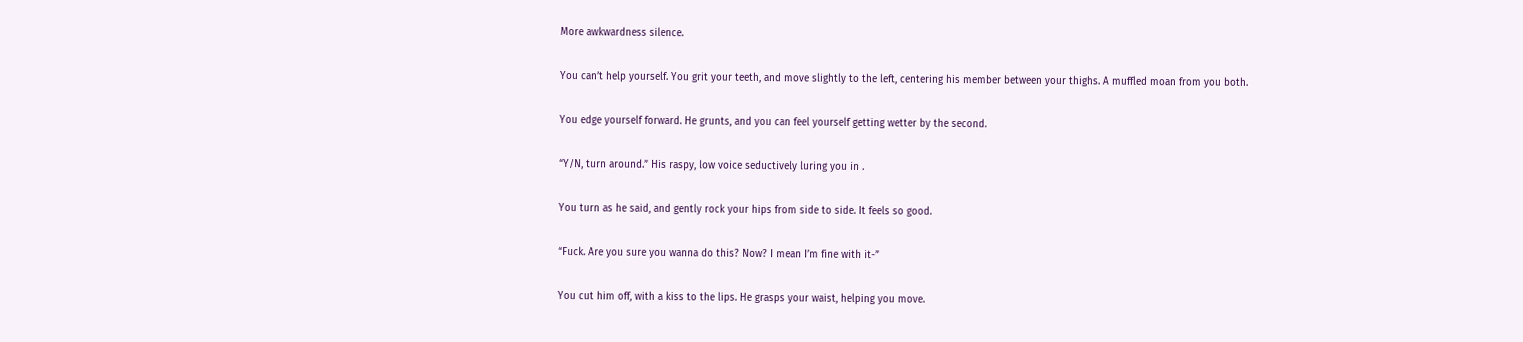More awkwardness silence.

You can’t help yourself. You grit your teeth, and move slightly to the left, centering his member between your thighs. A muffled moan from you both.

You edge yourself forward. He grunts, and you can feel yourself getting wetter by the second.

“Y/N, turn around.” His raspy, low voice seductively luring you in .

You turn as he said, and gently rock your hips from side to side. It feels so good.

“Fuck. Are you sure you wanna do this? Now? I mean I’m fine with it-”

You cut him off, with a kiss to the lips. He grasps your waist, helping you move.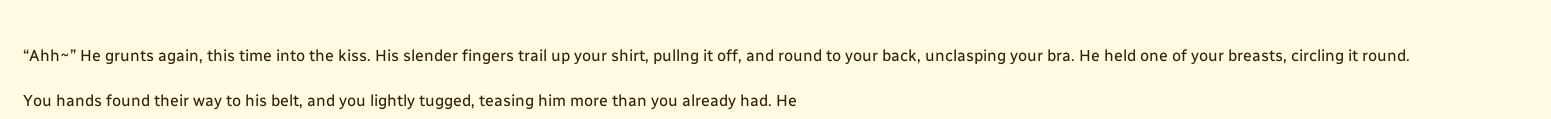“Ahh~” He grunts again, this time into the kiss. His slender fingers trail up your shirt, pullng it off, and round to your back, unclasping your bra. He held one of your breasts, circling it round.

You hands found their way to his belt, and you lightly tugged, teasing him more than you already had. He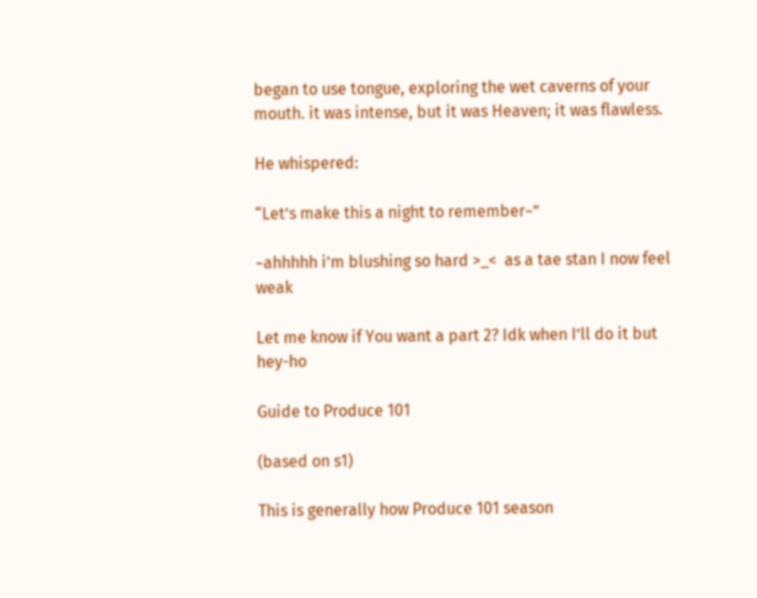began to use tongue, exploring the wet caverns of your mouth. it was intense, but it was Heaven; it was flawless.

He whispered:

“Let’s make this a night to remember~”

~ahhhhh i’m blushing so hard >_<  as a tae stan I now feel weak

Let me know if You want a part 2? Idk when I’ll do it but hey-ho

Guide to Produce 101

(based on s1)

This is generally how Produce 101 season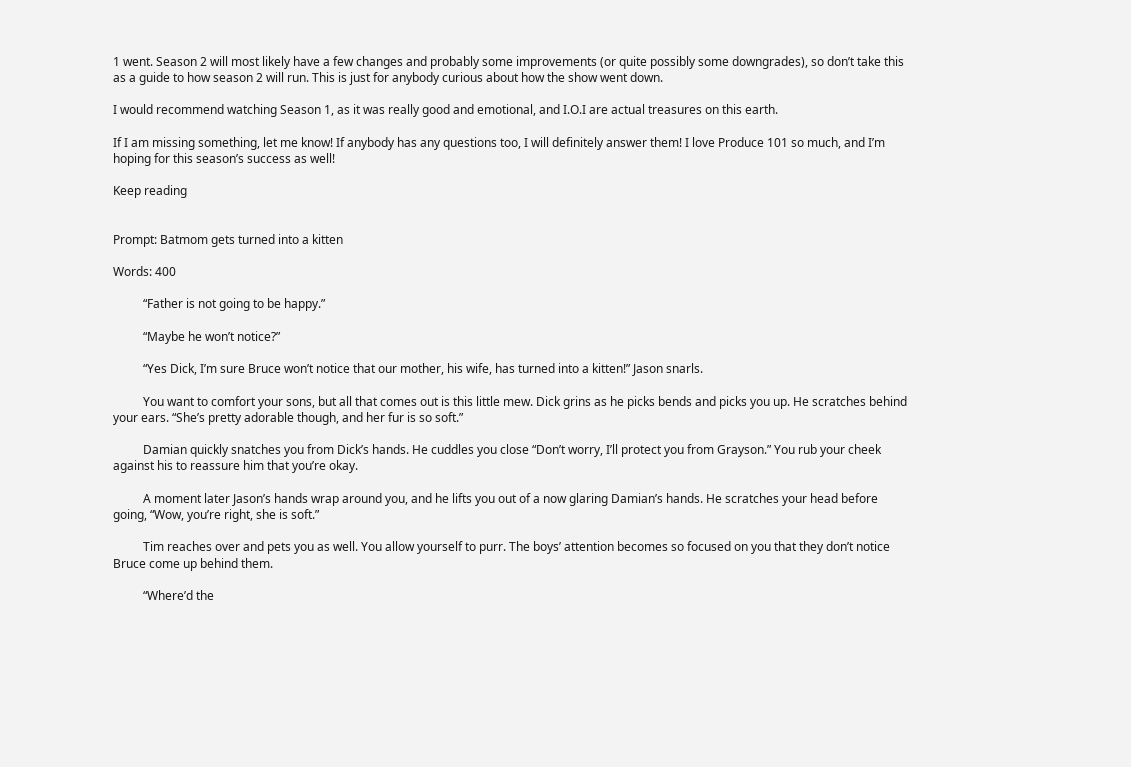1 went. Season 2 will most likely have a few changes and probably some improvements (or quite possibly some downgrades), so don’t take this as a guide to how season 2 will run. This is just for anybody curious about how the show went down.

I would recommend watching Season 1, as it was really good and emotional, and I.O.I are actual treasures on this earth.

If I am missing something, let me know! If anybody has any questions too, I will definitely answer them! I love Produce 101 so much, and I’m hoping for this season’s success as well!

Keep reading


Prompt: Batmom gets turned into a kitten

Words: 400

          “Father is not going to be happy.”

          “Maybe he won’t notice?”

          “Yes Dick, I’m sure Bruce won’t notice that our mother, his wife, has turned into a kitten!” Jason snarls.

          You want to comfort your sons, but all that comes out is this little mew. Dick grins as he picks bends and picks you up. He scratches behind your ears. “She’s pretty adorable though, and her fur is so soft.”

          Damian quickly snatches you from Dick’s hands. He cuddles you close “Don’t worry, I’ll protect you from Grayson.” You rub your cheek against his to reassure him that you’re okay.

          A moment later Jason’s hands wrap around you, and he lifts you out of a now glaring Damian’s hands. He scratches your head before going, “Wow, you’re right, she is soft.”

          Tim reaches over and pets you as well. You allow yourself to purr. The boys’ attention becomes so focused on you that they don’t notice Bruce come up behind them.

          “Where’d the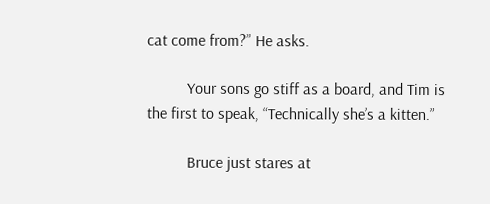cat come from?” He asks.

          Your sons go stiff as a board, and Tim is the first to speak, “Technically she’s a kitten.”

          Bruce just stares at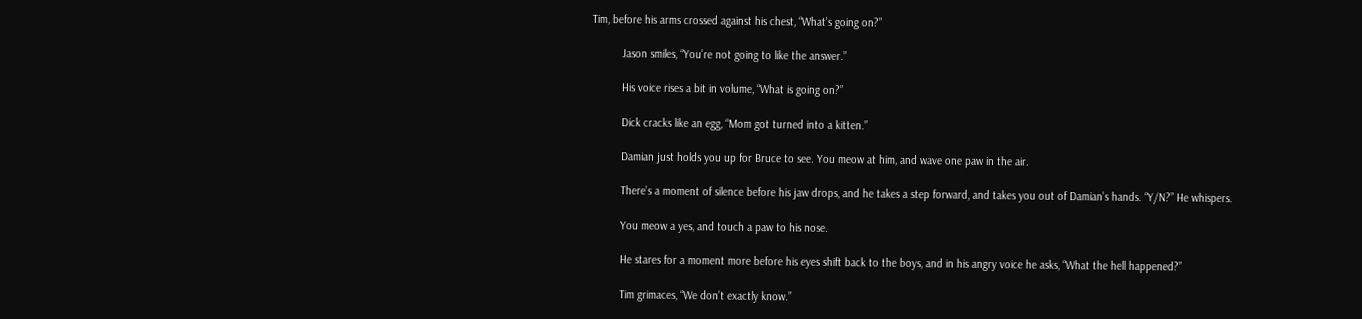Tim, before his arms crossed against his chest, “What’s going on?”

          Jason smiles, “You’re not going to like the answer.”

          His voice rises a bit in volume, “What is going on?”

          Dick cracks like an egg, “Mom got turned into a kitten.”

          Damian just holds you up for Bruce to see. You meow at him, and wave one paw in the air.

          There’s a moment of silence before his jaw drops, and he takes a step forward, and takes you out of Damian’s hands. “Y/N?” He whispers.

          You meow a yes, and touch a paw to his nose.

          He stares for a moment more before his eyes shift back to the boys, and in his angry voice he asks, “What the hell happened?”

          Tim grimaces, “We don’t exactly know.”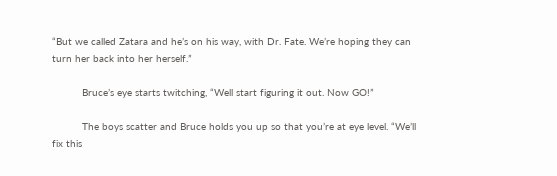“But we called Zatara and he’s on his way, with Dr. Fate. We’re hoping they can turn her back into her herself.”

          Bruce’s eye starts twitching, “Well start figuring it out. Now GO!”

          The boys scatter and Bruce holds you up so that you’re at eye level. “We’ll fix this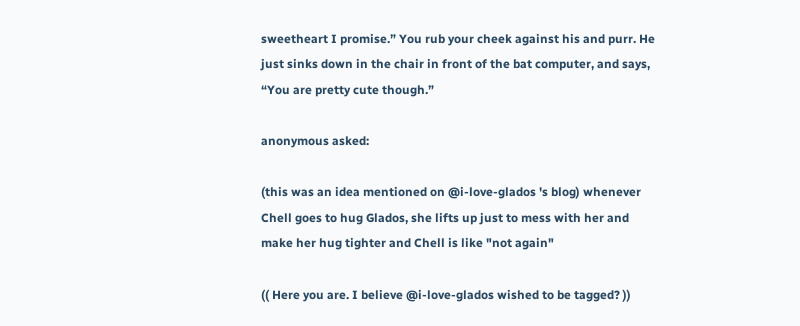sweetheart I promise.” You rub your cheek against his and purr. He just sinks down in the chair in front of the bat computer, and says, “You are pretty cute though.”

anonymous asked:

(this was an idea mentioned on @i-love-glados 's blog) whenever Chell goes to hug Glados, she lifts up just to mess with her and make her hug tighter and Chell is like "not again"

(( Here you are. I believe @i-love-glados wished to be tagged? ))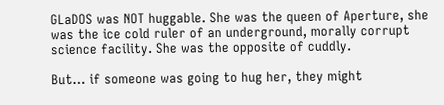GLaDOS was NOT huggable. She was the queen of Aperture, she was the ice cold ruler of an underground, morally corrupt science facility. She was the opposite of cuddly.

But… if someone was going to hug her, they might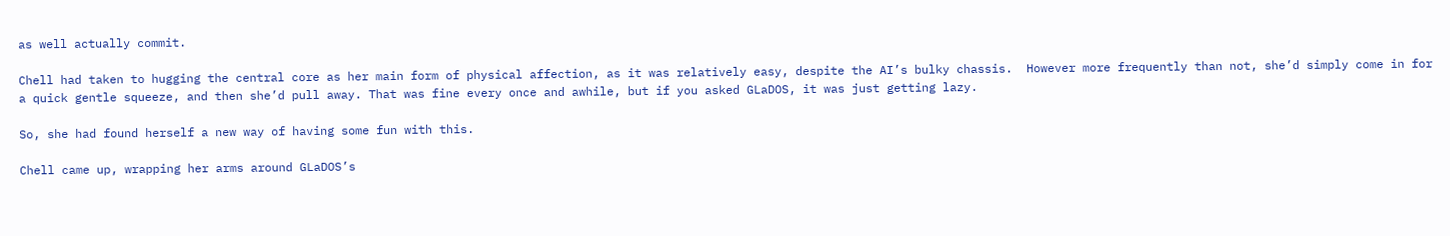as well actually commit.

Chell had taken to hugging the central core as her main form of physical affection, as it was relatively easy, despite the AI’s bulky chassis.  However more frequently than not, she’d simply come in for a quick gentle squeeze, and then she’d pull away. That was fine every once and awhile, but if you asked GLaDOS, it was just getting lazy.

So, she had found herself a new way of having some fun with this.

Chell came up, wrapping her arms around GLaDOS’s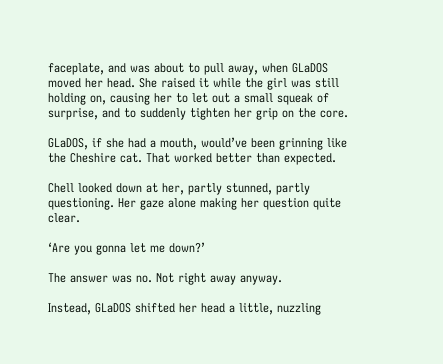faceplate, and was about to pull away, when GLaDOS moved her head. She raised it while the girl was still holding on, causing her to let out a small squeak of surprise, and to suddenly tighten her grip on the core.

GLaDOS, if she had a mouth, would’ve been grinning like the Cheshire cat. That worked better than expected.

Chell looked down at her, partly stunned, partly questioning. Her gaze alone making her question quite clear.

‘Are you gonna let me down?’

The answer was no. Not right away anyway.

Instead, GLaDOS shifted her head a little, nuzzling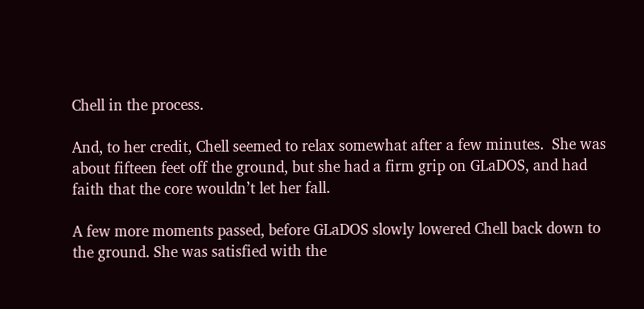Chell in the process.

And, to her credit, Chell seemed to relax somewhat after a few minutes.  She was about fifteen feet off the ground, but she had a firm grip on GLaDOS, and had faith that the core wouldn’t let her fall.

A few more moments passed, before GLaDOS slowly lowered Chell back down to the ground. She was satisfied with the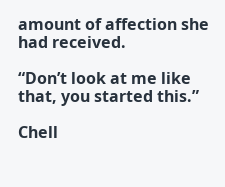amount of affection she had received.

“Don’t look at me like that, you started this.”

Chell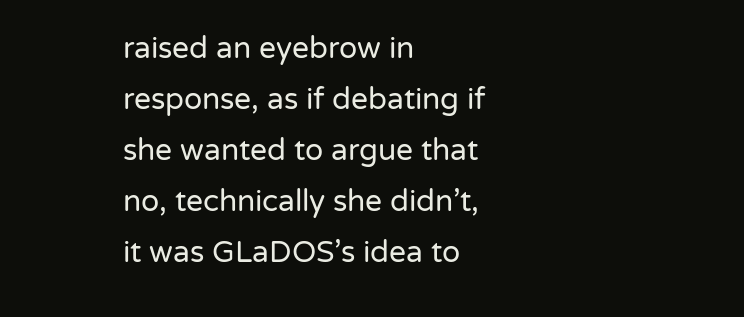raised an eyebrow in response, as if debating if she wanted to argue that no, technically she didn’t, it was GLaDOS’s idea to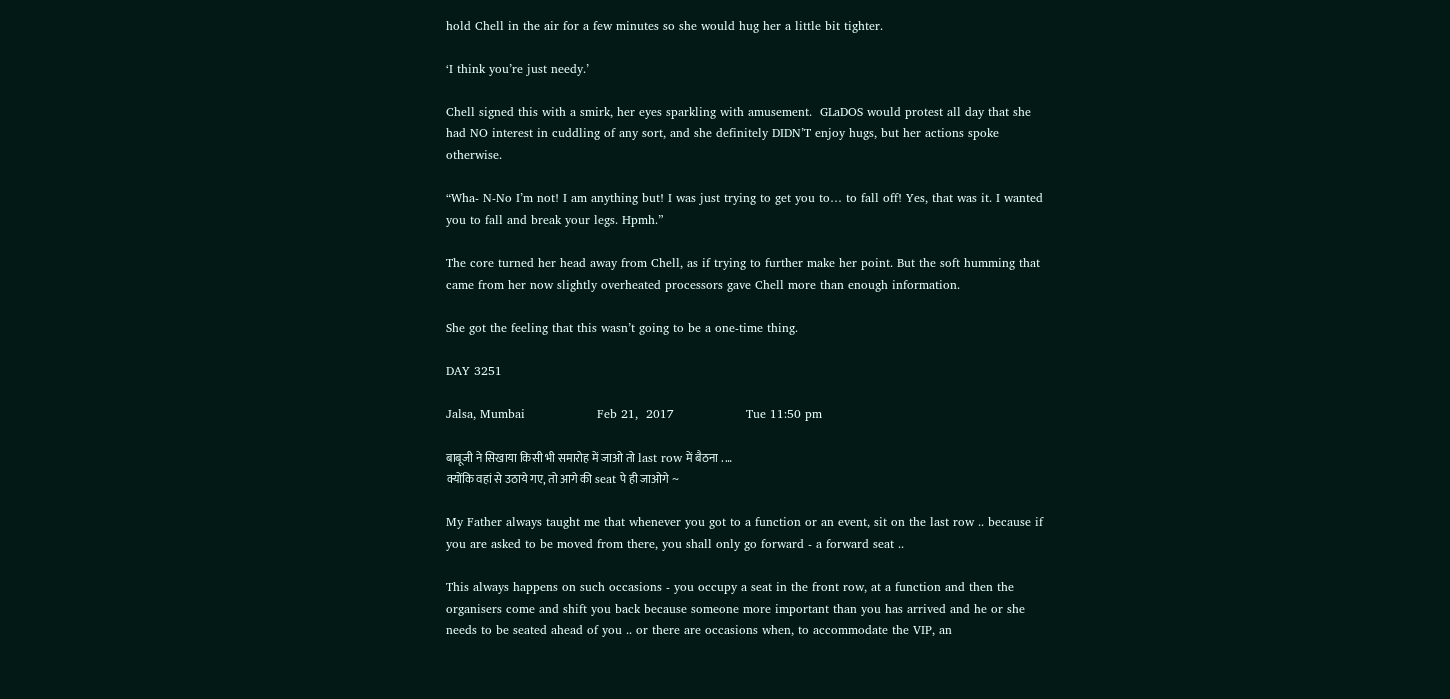hold Chell in the air for a few minutes so she would hug her a little bit tighter.

‘I think you’re just needy.’

Chell signed this with a smirk, her eyes sparkling with amusement.  GLaDOS would protest all day that she had NO interest in cuddling of any sort, and she definitely DIDN’T enjoy hugs, but her actions spoke otherwise.

“Wha- N-No I’m not! I am anything but! I was just trying to get you to… to fall off! Yes, that was it. I wanted you to fall and break your legs. Hpmh.”

The core turned her head away from Chell, as if trying to further make her point. But the soft humming that came from her now slightly overheated processors gave Chell more than enough information.

She got the feeling that this wasn’t going to be a one-time thing.

DAY 3251

Jalsa, Mumbai                  Feb 21,  2017                  Tue 11:50 pm

बाबूजी ने सिखाया किसी भी समारोह में जाओ तो last row में बैठना . …
क्योंकि वहां से उठाये गए, तो आगे की seat पे ही जाओगे ~

My Father always taught me that whenever you got to a function or an event, sit on the last row .. because if you are asked to be moved from there, you shall only go forward - a forward seat ..

This always happens on such occasions - you occupy a seat in the front row, at a function and then the organisers come and shift you back because someone more important than you has arrived and he or she needs to be seated ahead of you .. or there are occasions when, to accommodate the VIP, an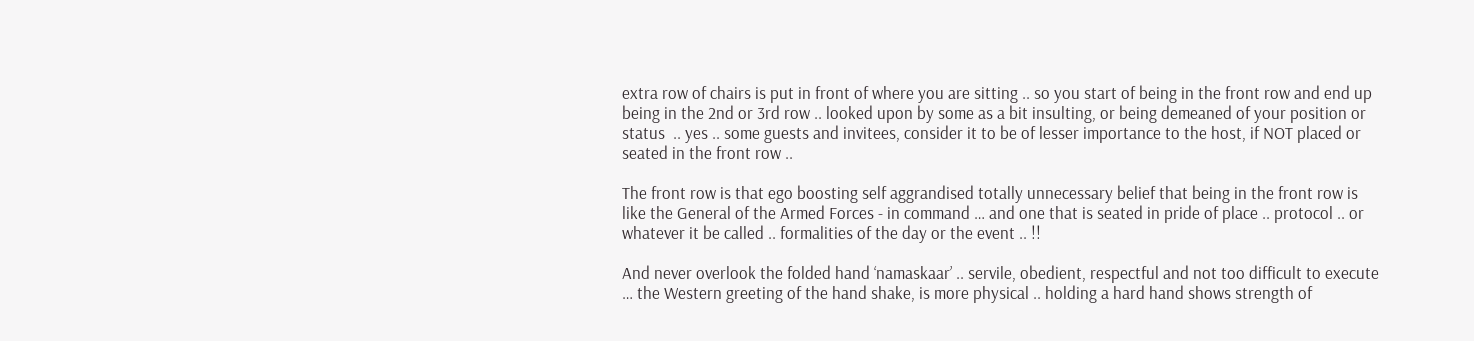extra row of chairs is put in front of where you are sitting .. so you start of being in the front row and end up being in the 2nd or 3rd row .. looked upon by some as a bit insulting, or being demeaned of your position or status  .. yes .. some guests and invitees, consider it to be of lesser importance to the host, if NOT placed or seated in the front row ..

The front row is that ego boosting self aggrandised totally unnecessary belief that being in the front row is like the General of the Armed Forces - in command … and one that is seated in pride of place .. protocol .. or whatever it be called .. formalities of the day or the event .. !!

And never overlook the folded hand ‘namaskaar’ .. servile, obedient, respectful and not too difficult to execute … the Western greeting of the hand shake, is more physical .. holding a hard hand shows strength of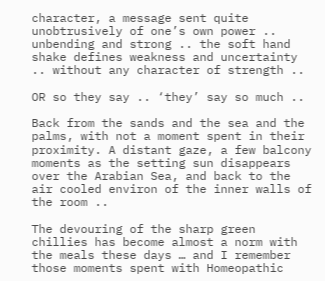character, a message sent quite unobtrusively of one’s own power .. unbending and strong .. the soft hand shake defines weakness and uncertainty .. without any character of strength ..

OR so they say .. ‘they’ say so much ..

Back from the sands and the sea and the palms, with not a moment spent in their proximity. A distant gaze, a few balcony moments as the setting sun disappears over the Arabian Sea, and back to the air cooled environ of the inner walls of the room ..

The devouring of the sharp green chillies has become almost a norm with the meals these days … and I remember those moments spent with Homeopathic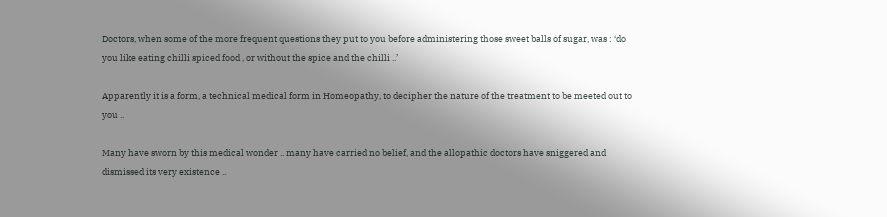Doctors, when some of the more frequent questions they put to you before administering those sweet balls of sugar, was : ‘do you like eating chilli spiced food , or without the spice and the chilli ..’

Apparently it is a form, a technical medical form in Homeopathy, to decipher the nature of the treatment to be meeted out to you ..

Many have sworn by this medical wonder .. many have carried no belief, and the allopathic doctors have sniggered and dismissed its very existence ..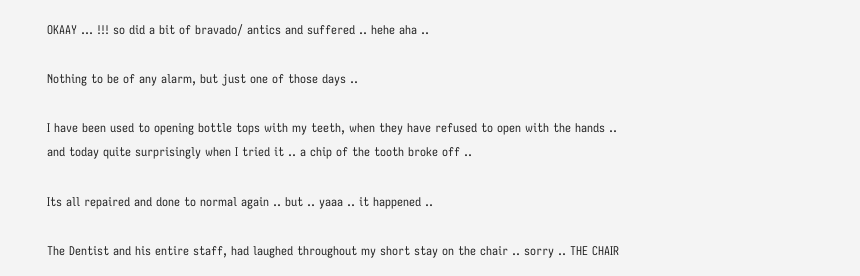OKAAY … !!! so did a bit of bravado/ antics and suffered .. hehe aha ..

Nothing to be of any alarm, but just one of those days ..

I have been used to opening bottle tops with my teeth, when they have refused to open with the hands .. and today quite surprisingly when I tried it .. a chip of the tooth broke off ..

Its all repaired and done to normal again .. but .. yaaa .. it happened ..

The Dentist and his entire staff, had laughed throughout my short stay on the chair .. sorry .. THE CHAIR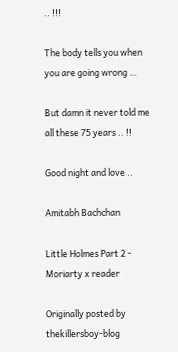.. !!!

The body tells you when you are going wrong …

But damn it never told me all these 75 years .. !!

Good night and love ..

Amitabh Bachchan

Little Holmes Part 2 - Moriarty x reader

Originally posted by thekillersboy-blog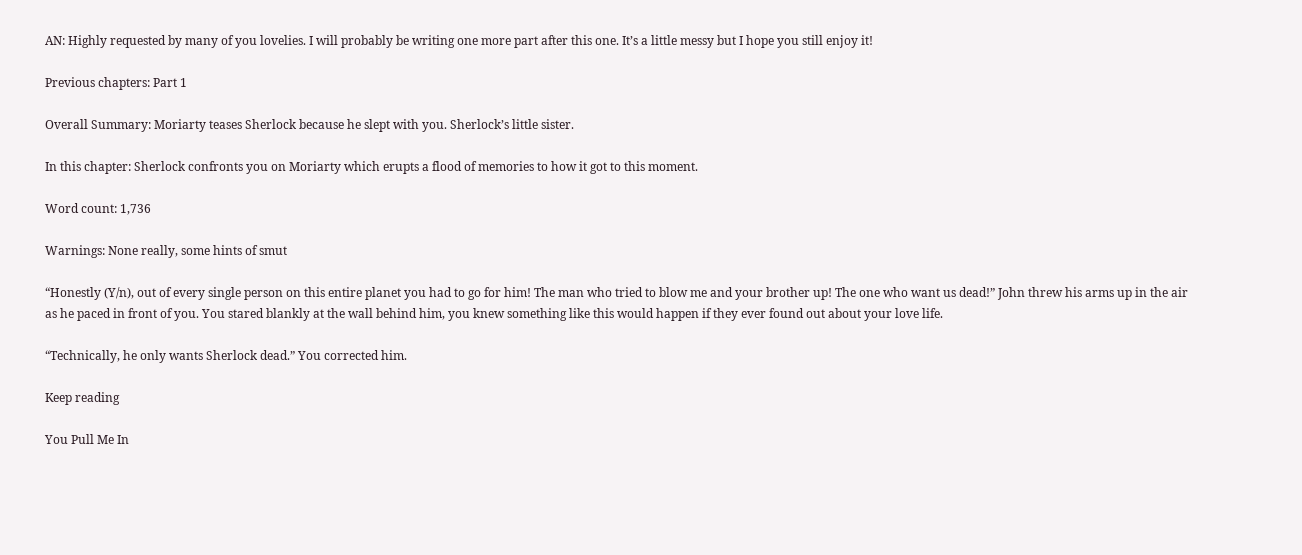AN: Highly requested by many of you lovelies. I will probably be writing one more part after this one. It’s a little messy but I hope you still enjoy it!

Previous chapters: Part 1

Overall Summary: Moriarty teases Sherlock because he slept with you. Sherlock’s little sister.

In this chapter: Sherlock confronts you on Moriarty which erupts a flood of memories to how it got to this moment.

Word count: 1,736

Warnings: None really, some hints of smut

“Honestly (Y/n), out of every single person on this entire planet you had to go for him! The man who tried to blow me and your brother up! The one who want us dead!” John threw his arms up in the air as he paced in front of you. You stared blankly at the wall behind him, you knew something like this would happen if they ever found out about your love life.

“Technically, he only wants Sherlock dead.” You corrected him.

Keep reading

You Pull Me In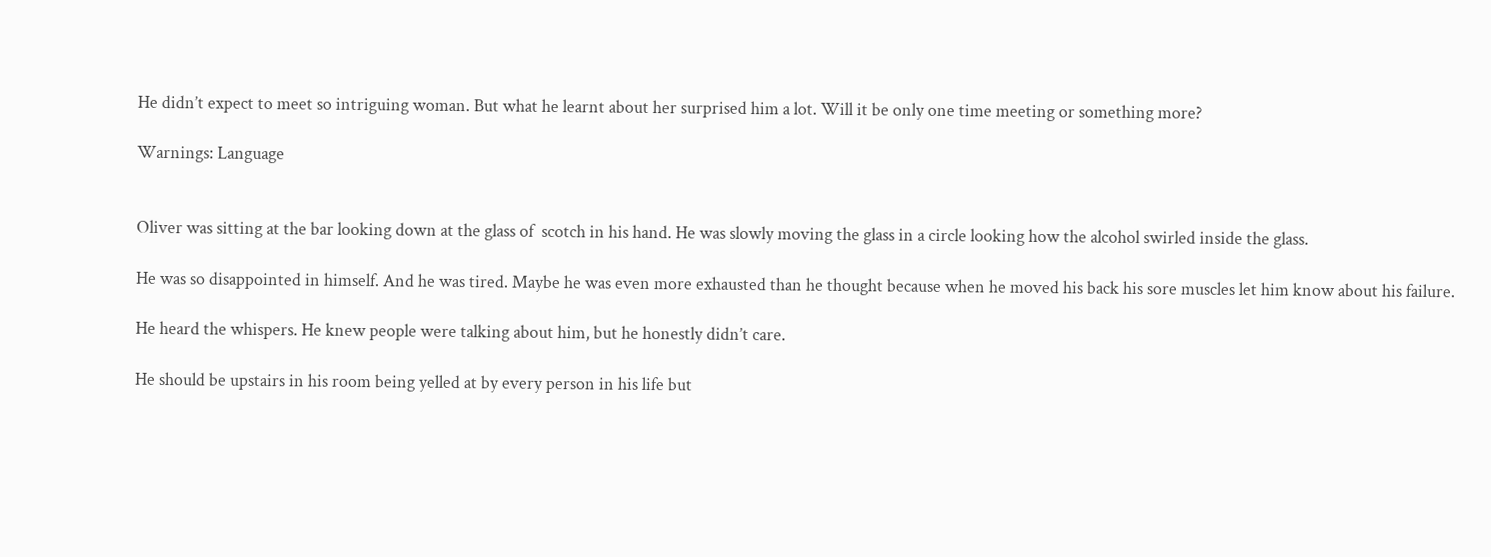He didn’t expect to meet so intriguing woman. But what he learnt about her surprised him a lot. Will it be only one time meeting or something more?

Warnings: Language


Oliver was sitting at the bar looking down at the glass of  scotch in his hand. He was slowly moving the glass in a circle looking how the alcohol swirled inside the glass.

He was so disappointed in himself. And he was tired. Maybe he was even more exhausted than he thought because when he moved his back his sore muscles let him know about his failure.

He heard the whispers. He knew people were talking about him, but he honestly didn’t care.

He should be upstairs in his room being yelled at by every person in his life but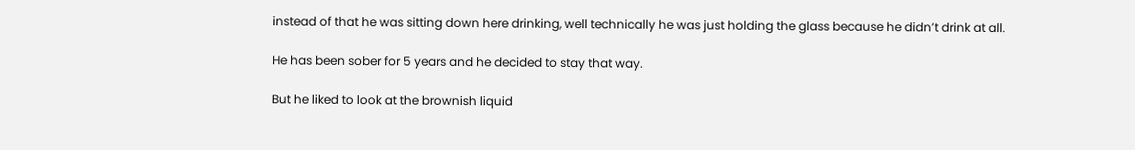instead of that he was sitting down here drinking, well technically he was just holding the glass because he didn’t drink at all.

He has been sober for 5 years and he decided to stay that way.

But he liked to look at the brownish liquid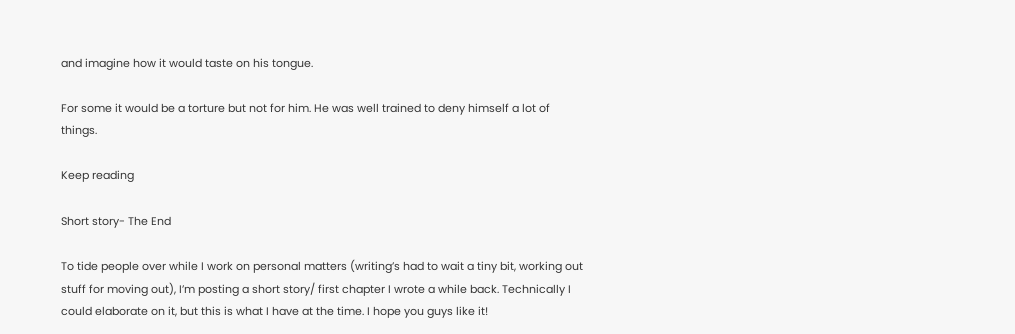and imagine how it would taste on his tongue.

For some it would be a torture but not for him. He was well trained to deny himself a lot of things.

Keep reading

Short story- The End

To tide people over while I work on personal matters (writing’s had to wait a tiny bit, working out stuff for moving out), I’m posting a short story/ first chapter I wrote a while back. Technically I could elaborate on it, but this is what I have at the time. I hope you guys like it!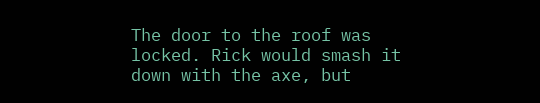The door to the roof was locked. Rick would smash it down with the axe, but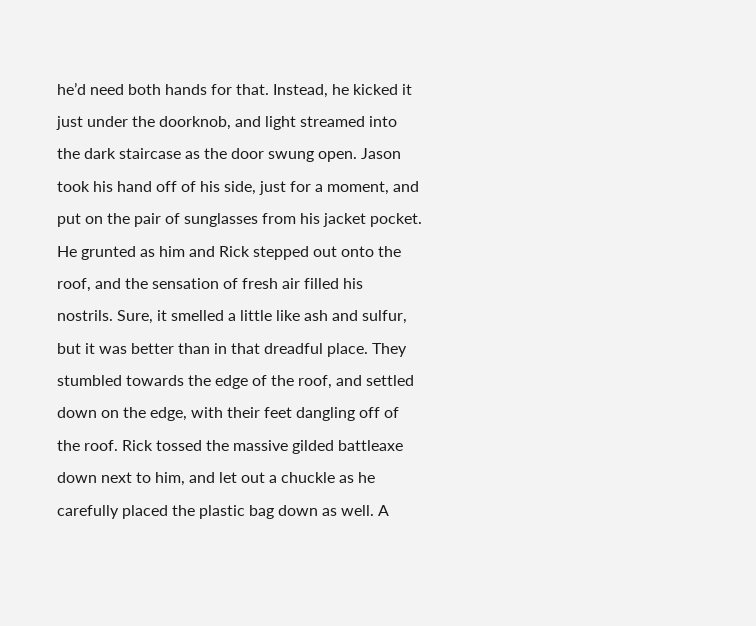he’d need both hands for that. Instead, he kicked it just under the doorknob, and light streamed into the dark staircase as the door swung open. Jason took his hand off of his side, just for a moment, and put on the pair of sunglasses from his jacket pocket. He grunted as him and Rick stepped out onto the roof, and the sensation of fresh air filled his nostrils. Sure, it smelled a little like ash and sulfur, but it was better than in that dreadful place. They stumbled towards the edge of the roof, and settled down on the edge, with their feet dangling off of the roof. Rick tossed the massive gilded battleaxe down next to him, and let out a chuckle as he carefully placed the plastic bag down as well. A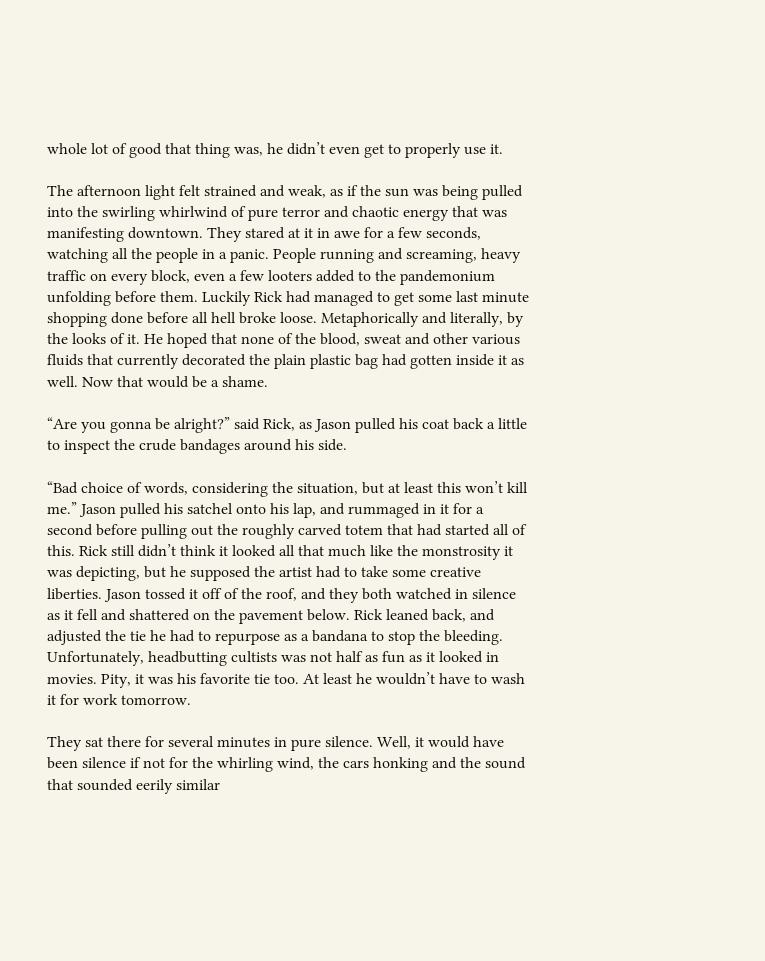whole lot of good that thing was, he didn’t even get to properly use it.

The afternoon light felt strained and weak, as if the sun was being pulled into the swirling whirlwind of pure terror and chaotic energy that was manifesting downtown. They stared at it in awe for a few seconds, watching all the people in a panic. People running and screaming, heavy traffic on every block, even a few looters added to the pandemonium unfolding before them. Luckily Rick had managed to get some last minute shopping done before all hell broke loose. Metaphorically and literally, by the looks of it. He hoped that none of the blood, sweat and other various fluids that currently decorated the plain plastic bag had gotten inside it as well. Now that would be a shame.

“Are you gonna be alright?” said Rick, as Jason pulled his coat back a little to inspect the crude bandages around his side.

“Bad choice of words, considering the situation, but at least this won’t kill me.” Jason pulled his satchel onto his lap, and rummaged in it for a second before pulling out the roughly carved totem that had started all of this. Rick still didn’t think it looked all that much like the monstrosity it was depicting, but he supposed the artist had to take some creative liberties. Jason tossed it off of the roof, and they both watched in silence as it fell and shattered on the pavement below. Rick leaned back, and adjusted the tie he had to repurpose as a bandana to stop the bleeding. Unfortunately, headbutting cultists was not half as fun as it looked in movies. Pity, it was his favorite tie too. At least he wouldn’t have to wash it for work tomorrow.

They sat there for several minutes in pure silence. Well, it would have been silence if not for the whirling wind, the cars honking and the sound that sounded eerily similar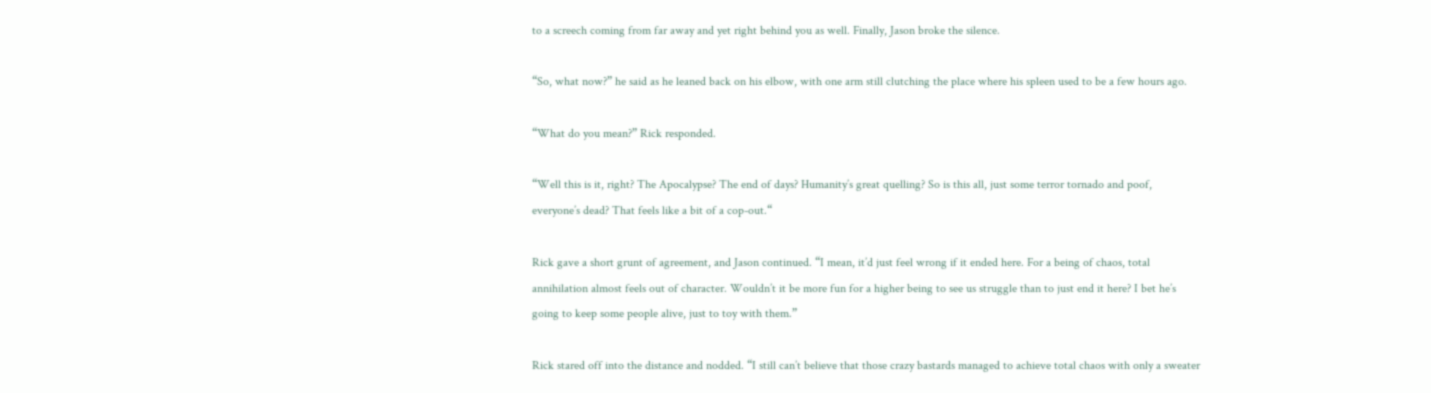to a screech coming from far away and yet right behind you as well. Finally, Jason broke the silence.

“So, what now?” he said as he leaned back on his elbow, with one arm still clutching the place where his spleen used to be a few hours ago.

“What do you mean?” Rick responded.

“Well this is it, right? The Apocalypse? The end of days? Humanity’s great quelling? So is this all, just some terror tornado and poof, everyone’s dead? That feels like a bit of a cop-out.“

Rick gave a short grunt of agreement, and Jason continued. “I mean, it’d just feel wrong if it ended here. For a being of chaos, total annihilation almost feels out of character. Wouldn’t it be more fun for a higher being to see us struggle than to just end it here? I bet he’s going to keep some people alive, just to toy with them.”

Rick stared off into the distance and nodded. “I still can’t believe that those crazy bastards managed to achieve total chaos with only a sweater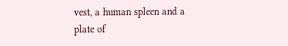vest, a human spleen and a plate of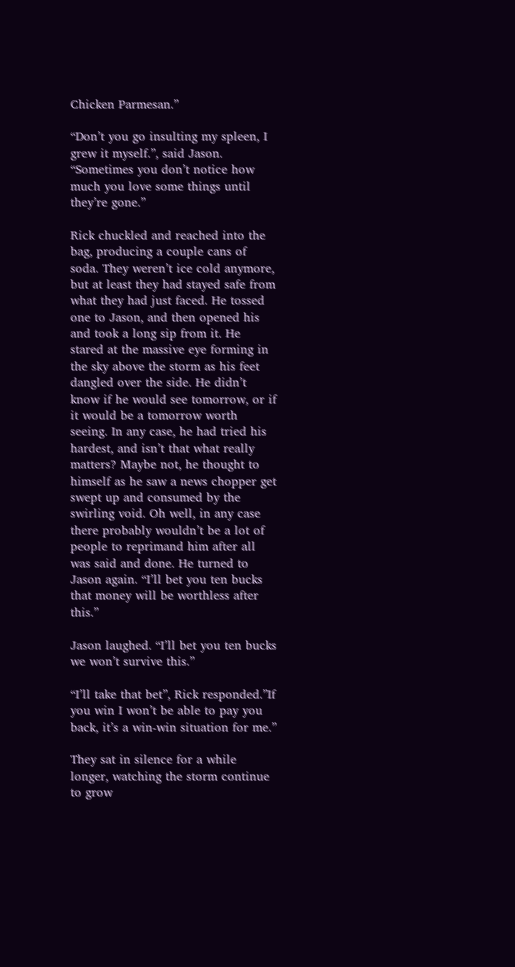Chicken Parmesan.”

“Don’t you go insulting my spleen, I grew it myself.”, said Jason. “Sometimes you don’t notice how much you love some things until they’re gone.”

Rick chuckled and reached into the bag, producing a couple cans of soda. They weren’t ice cold anymore, but at least they had stayed safe from what they had just faced. He tossed one to Jason, and then opened his and took a long sip from it. He stared at the massive eye forming in the sky above the storm as his feet dangled over the side. He didn’t know if he would see tomorrow, or if it would be a tomorrow worth seeing. In any case, he had tried his hardest, and isn’t that what really matters? Maybe not, he thought to himself as he saw a news chopper get swept up and consumed by the swirling void. Oh well, in any case there probably wouldn’t be a lot of people to reprimand him after all was said and done. He turned to Jason again. “I’ll bet you ten bucks that money will be worthless after this.”

Jason laughed. “I’ll bet you ten bucks we won’t survive this.”

“I’ll take that bet”, Rick responded.”If you win I won’t be able to pay you back, it’s a win-win situation for me.”

They sat in silence for a while longer, watching the storm continue to grow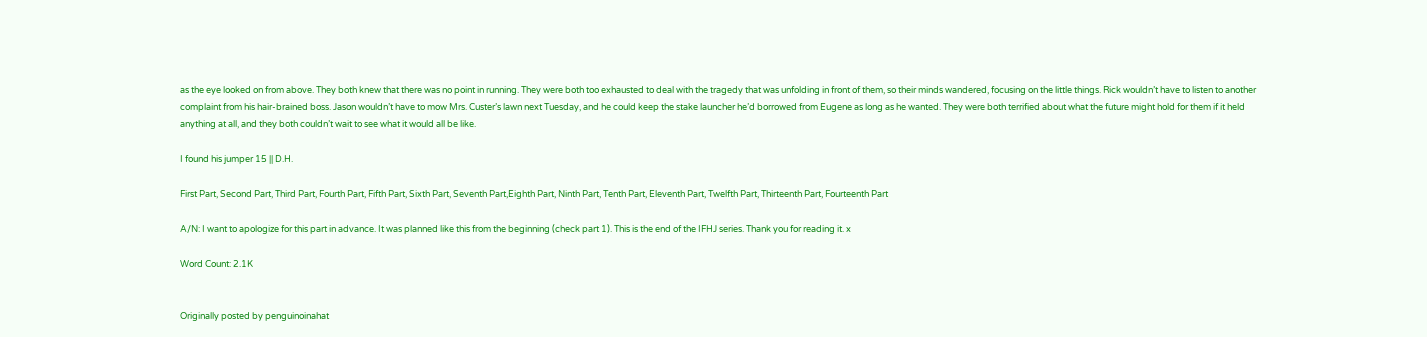as the eye looked on from above. They both knew that there was no point in running. They were both too exhausted to deal with the tragedy that was unfolding in front of them, so their minds wandered, focusing on the little things. Rick wouldn’t have to listen to another complaint from his hair-brained boss. Jason wouldn’t have to mow Mrs. Custer’s lawn next Tuesday, and he could keep the stake launcher he’d borrowed from Eugene as long as he wanted. They were both terrified about what the future might hold for them if it held anything at all, and they both couldn’t wait to see what it would all be like.

I found his jumper 15 || D.H.

First Part, Second Part, Third Part, Fourth Part, Fifth Part, Sixth Part, Seventh Part,Eighth Part, Ninth Part, Tenth Part, Eleventh Part, Twelfth Part, Thirteenth Part, Fourteenth Part

A/N: I want to apologize for this part in advance. It was planned like this from the beginning (check part 1). This is the end of the IFHJ series. Thank you for reading it. x

Word Count: 2.1K


Originally posted by penguinoinahat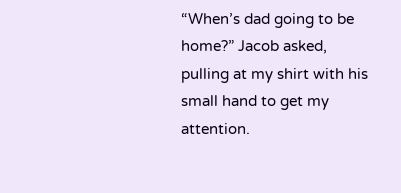“When’s dad going to be home?” Jacob asked, pulling at my shirt with his small hand to get my attention.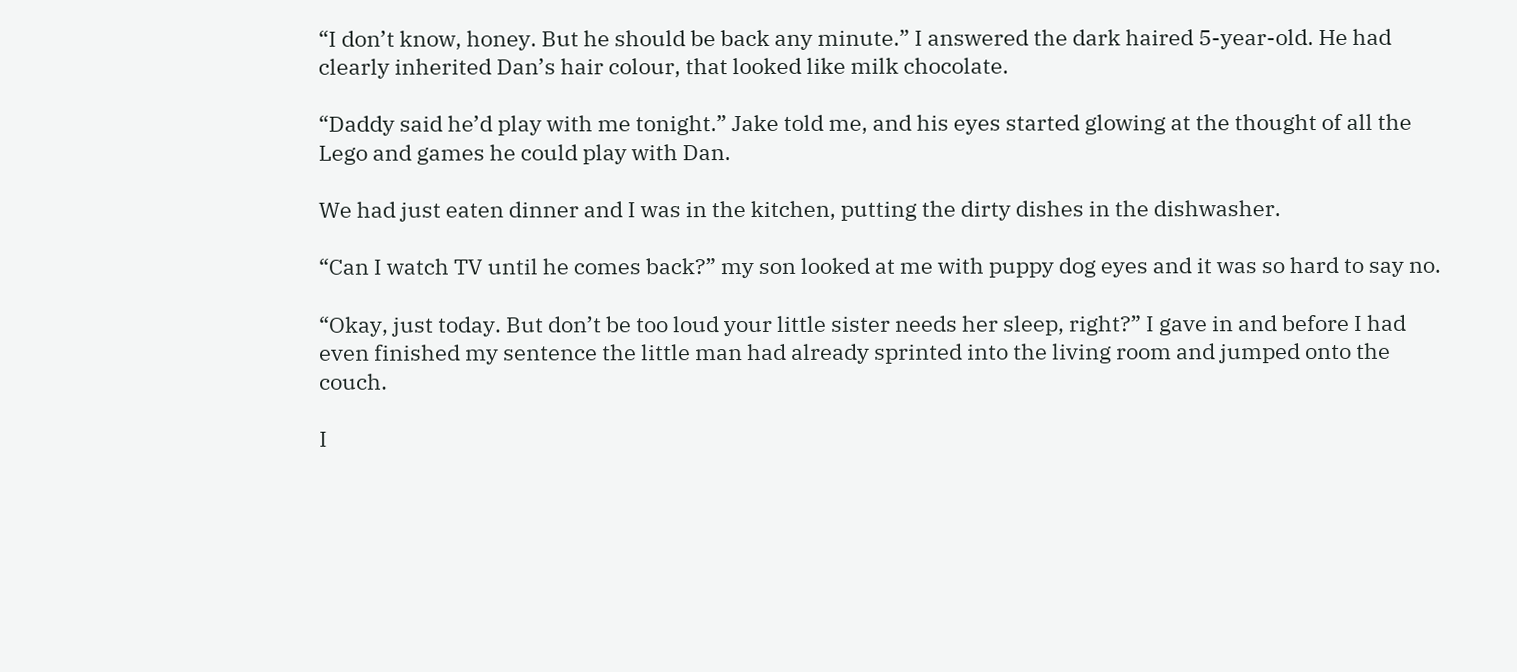“I don’t know, honey. But he should be back any minute.” I answered the dark haired 5-year-old. He had clearly inherited Dan’s hair colour, that looked like milk chocolate.

“Daddy said he’d play with me tonight.” Jake told me, and his eyes started glowing at the thought of all the Lego and games he could play with Dan.

We had just eaten dinner and I was in the kitchen, putting the dirty dishes in the dishwasher.

“Can I watch TV until he comes back?” my son looked at me with puppy dog eyes and it was so hard to say no.

“Okay, just today. But don’t be too loud your little sister needs her sleep, right?” I gave in and before I had even finished my sentence the little man had already sprinted into the living room and jumped onto the couch.

I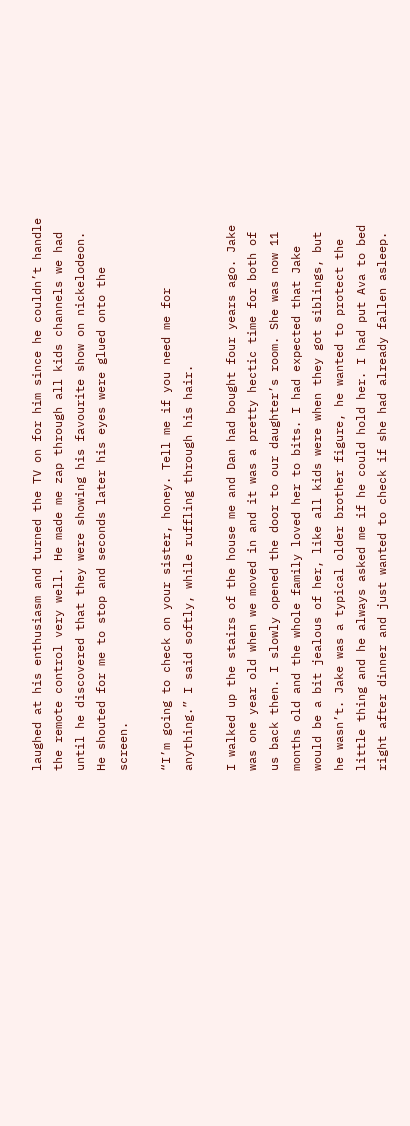laughed at his enthusiasm and turned the TV on for him since he couldn’t handle the remote control very well. He made me zap through all kids channels we had until he discovered that they were showing his favourite show on nickelodeon. He shouted for me to stop and seconds later his eyes were glued onto the screen.

“I’m going to check on your sister, honey. Tell me if you need me for anything.” I said softly, while ruffling through his hair.

I walked up the stairs of the house me and Dan had bought four years ago. Jake was one year old when we moved in and it was a pretty hectic time for both of us back then. I slowly opened the door to our daughter’s room. She was now 11 months old and the whole family loved her to bits. I had expected that Jake would be a bit jealous of her, like all kids were when they got siblings, but he wasn’t. Jake was a typical older brother figure, he wanted to protect the little thing and he always asked me if he could hold her. I had put Ava to bed right after dinner and just wanted to check if she had already fallen asleep.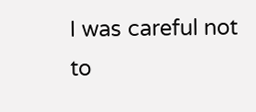I was careful not to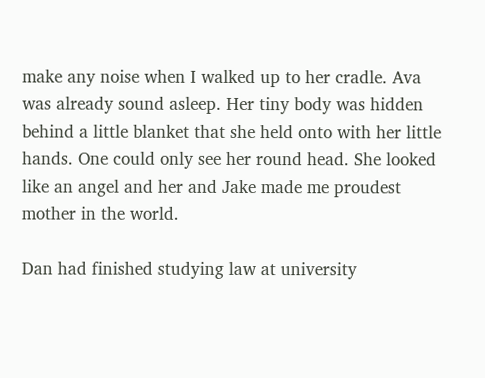make any noise when I walked up to her cradle. Ava was already sound asleep. Her tiny body was hidden behind a little blanket that she held onto with her little hands. One could only see her round head. She looked like an angel and her and Jake made me proudest mother in the world.

Dan had finished studying law at university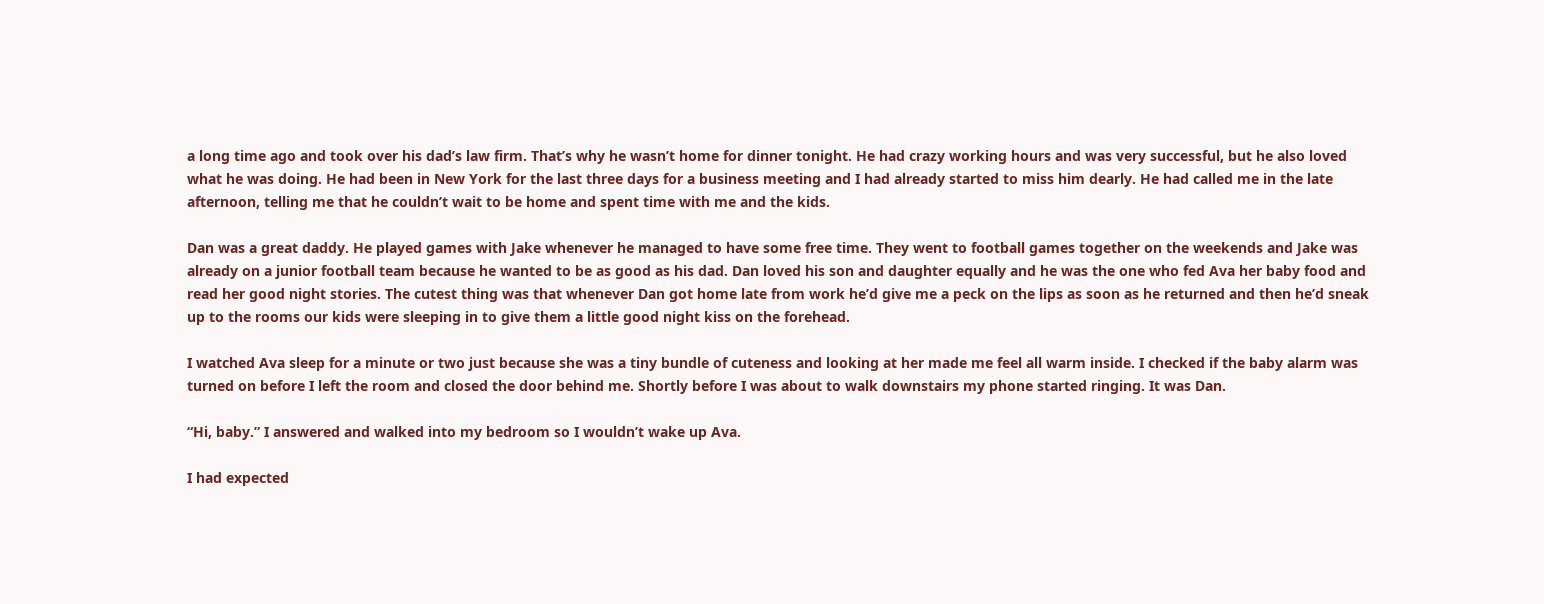a long time ago and took over his dad’s law firm. That’s why he wasn’t home for dinner tonight. He had crazy working hours and was very successful, but he also loved what he was doing. He had been in New York for the last three days for a business meeting and I had already started to miss him dearly. He had called me in the late afternoon, telling me that he couldn’t wait to be home and spent time with me and the kids.

Dan was a great daddy. He played games with Jake whenever he managed to have some free time. They went to football games together on the weekends and Jake was already on a junior football team because he wanted to be as good as his dad. Dan loved his son and daughter equally and he was the one who fed Ava her baby food and read her good night stories. The cutest thing was that whenever Dan got home late from work he’d give me a peck on the lips as soon as he returned and then he’d sneak up to the rooms our kids were sleeping in to give them a little good night kiss on the forehead.

I watched Ava sleep for a minute or two just because she was a tiny bundle of cuteness and looking at her made me feel all warm inside. I checked if the baby alarm was turned on before I left the room and closed the door behind me. Shortly before I was about to walk downstairs my phone started ringing. It was Dan.

“Hi, baby.” I answered and walked into my bedroom so I wouldn’t wake up Ava.

I had expected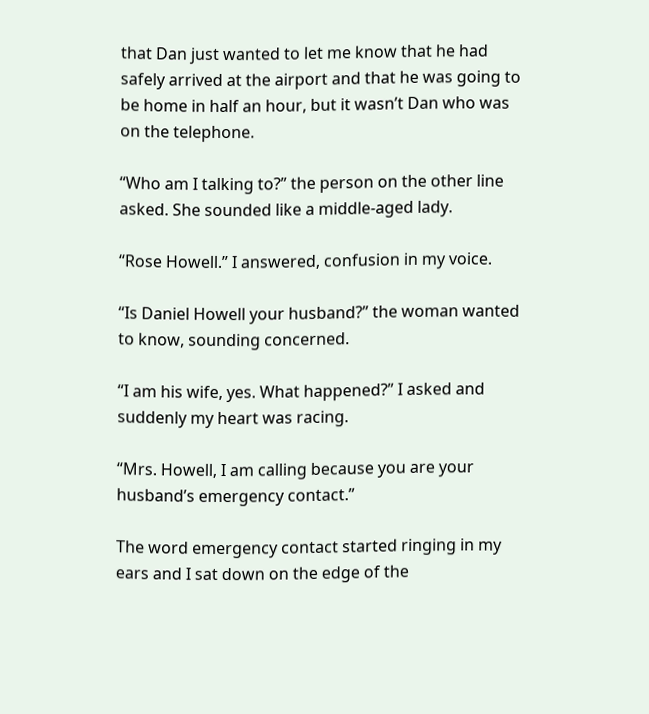that Dan just wanted to let me know that he had safely arrived at the airport and that he was going to be home in half an hour, but it wasn’t Dan who was on the telephone.

“Who am I talking to?” the person on the other line asked. She sounded like a middle-aged lady.

“Rose Howell.” I answered, confusion in my voice.

“Is Daniel Howell your husband?” the woman wanted to know, sounding concerned.

“I am his wife, yes. What happened?” I asked and suddenly my heart was racing.

“Mrs. Howell, I am calling because you are your husband’s emergency contact.”

The word emergency contact started ringing in my ears and I sat down on the edge of the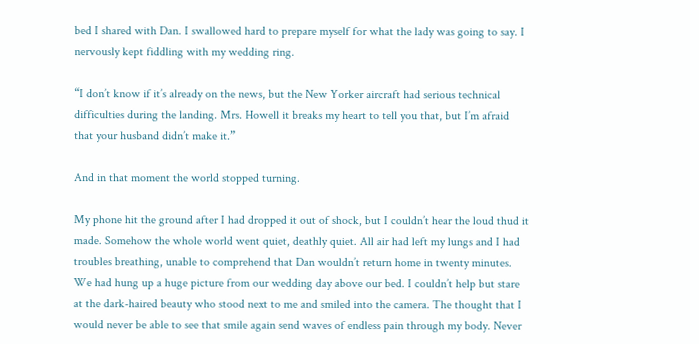bed I shared with Dan. I swallowed hard to prepare myself for what the lady was going to say. I nervously kept fiddling with my wedding ring.

“I don’t know if it’s already on the news, but the New Yorker aircraft had serious technical difficulties during the landing. Mrs. Howell it breaks my heart to tell you that, but I’m afraid that your husband didn’t make it.”

And in that moment the world stopped turning.

My phone hit the ground after I had dropped it out of shock, but I couldn’t hear the loud thud it made. Somehow the whole world went quiet, deathly quiet. All air had left my lungs and I had troubles breathing, unable to comprehend that Dan wouldn’t return home in twenty minutes. We had hung up a huge picture from our wedding day above our bed. I couldn’t help but stare at the dark-haired beauty who stood next to me and smiled into the camera. The thought that I would never be able to see that smile again send waves of endless pain through my body. Never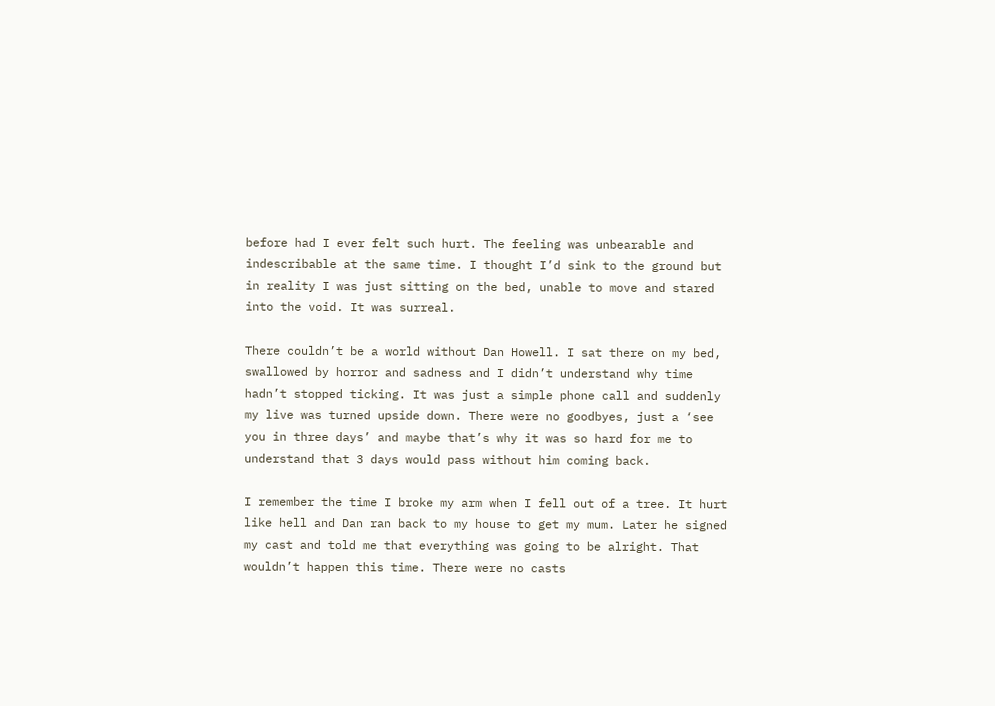before had I ever felt such hurt. The feeling was unbearable and indescribable at the same time. I thought I’d sink to the ground but in reality I was just sitting on the bed, unable to move and stared into the void. It was surreal.

There couldn’t be a world without Dan Howell. I sat there on my bed, swallowed by horror and sadness and I didn’t understand why time hadn’t stopped ticking. It was just a simple phone call and suddenly my live was turned upside down. There were no goodbyes, just a ‘see you in three days’ and maybe that’s why it was so hard for me to understand that 3 days would pass without him coming back.

I remember the time I broke my arm when I fell out of a tree. It hurt like hell and Dan ran back to my house to get my mum. Later he signed my cast and told me that everything was going to be alright. That wouldn’t happen this time. There were no casts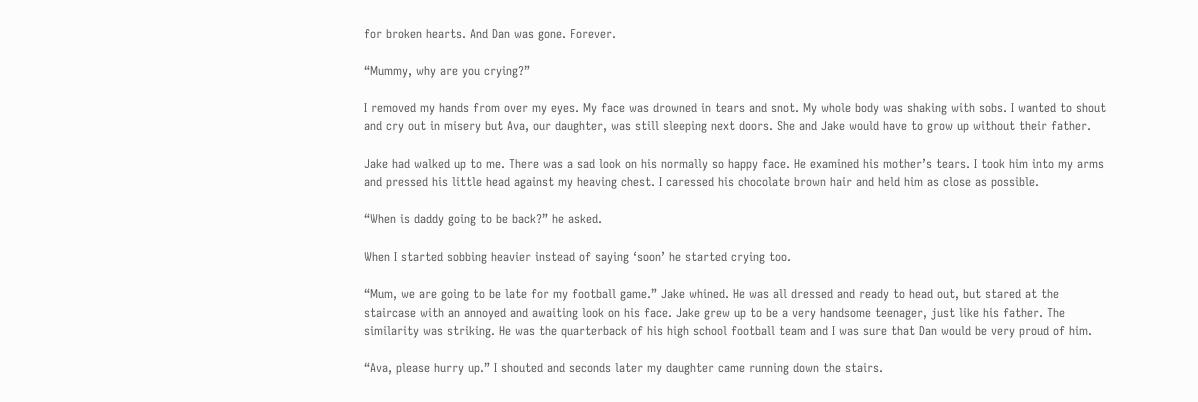for broken hearts. And Dan was gone. Forever.

“Mummy, why are you crying?”

I removed my hands from over my eyes. My face was drowned in tears and snot. My whole body was shaking with sobs. I wanted to shout and cry out in misery but Ava, our daughter, was still sleeping next doors. She and Jake would have to grow up without their father.

Jake had walked up to me. There was a sad look on his normally so happy face. He examined his mother’s tears. I took him into my arms and pressed his little head against my heaving chest. I caressed his chocolate brown hair and held him as close as possible.

“When is daddy going to be back?” he asked.

When I started sobbing heavier instead of saying ‘soon’ he started crying too.

“Mum, we are going to be late for my football game.” Jake whined. He was all dressed and ready to head out, but stared at the staircase with an annoyed and awaiting look on his face. Jake grew up to be a very handsome teenager, just like his father. The similarity was striking. He was the quarterback of his high school football team and I was sure that Dan would be very proud of him.

“Ava, please hurry up.” I shouted and seconds later my daughter came running down the stairs.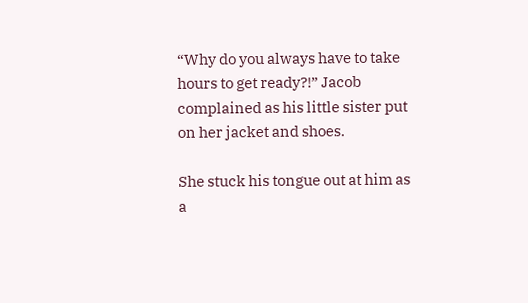“Why do you always have to take hours to get ready?!” Jacob complained as his little sister put on her jacket and shoes.

She stuck his tongue out at him as a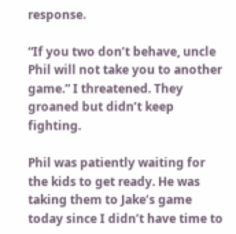response.

“If you two don’t behave, uncle Phil will not take you to another game.” I threatened. They groaned but didn’t keep fighting.

Phil was patiently waiting for the kids to get ready. He was taking them to Jake’s game today since I didn’t have time to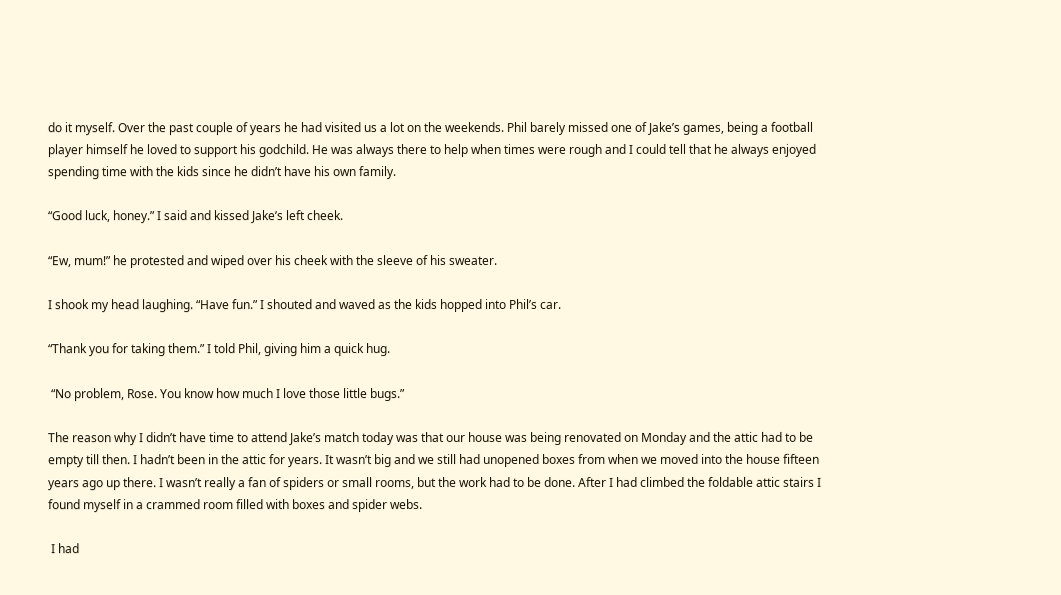do it myself. Over the past couple of years he had visited us a lot on the weekends. Phil barely missed one of Jake’s games, being a football player himself he loved to support his godchild. He was always there to help when times were rough and I could tell that he always enjoyed spending time with the kids since he didn’t have his own family.

“Good luck, honey.” I said and kissed Jake’s left cheek.

“Ew, mum!” he protested and wiped over his cheek with the sleeve of his sweater.

I shook my head laughing. “Have fun.” I shouted and waved as the kids hopped into Phil’s car.

“Thank you for taking them.” I told Phil, giving him a quick hug.

 “No problem, Rose. You know how much I love those little bugs.”

The reason why I didn’t have time to attend Jake’s match today was that our house was being renovated on Monday and the attic had to be empty till then. I hadn’t been in the attic for years. It wasn’t big and we still had unopened boxes from when we moved into the house fifteen years ago up there. I wasn’t really a fan of spiders or small rooms, but the work had to be done. After I had climbed the foldable attic stairs I found myself in a crammed room filled with boxes and spider webs.

 I had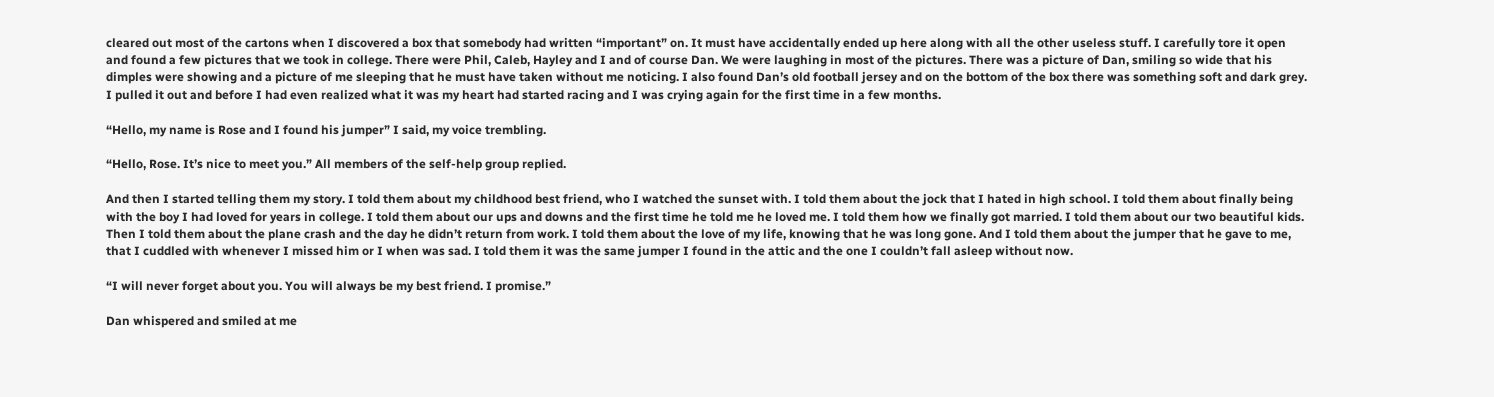cleared out most of the cartons when I discovered a box that somebody had written “important” on. It must have accidentally ended up here along with all the other useless stuff. I carefully tore it open and found a few pictures that we took in college. There were Phil, Caleb, Hayley and I and of course Dan. We were laughing in most of the pictures. There was a picture of Dan, smiling so wide that his dimples were showing and a picture of me sleeping that he must have taken without me noticing. I also found Dan’s old football jersey and on the bottom of the box there was something soft and dark grey. I pulled it out and before I had even realized what it was my heart had started racing and I was crying again for the first time in a few months.

“Hello, my name is Rose and I found his jumper” I said, my voice trembling.

“Hello, Rose. It’s nice to meet you.” All members of the self-help group replied.

And then I started telling them my story. I told them about my childhood best friend, who I watched the sunset with. I told them about the jock that I hated in high school. I told them about finally being with the boy I had loved for years in college. I told them about our ups and downs and the first time he told me he loved me. I told them how we finally got married. I told them about our two beautiful kids. Then I told them about the plane crash and the day he didn’t return from work. I told them about the love of my life, knowing that he was long gone. And I told them about the jumper that he gave to me, that I cuddled with whenever I missed him or I when was sad. I told them it was the same jumper I found in the attic and the one I couldn’t fall asleep without now.

“I will never forget about you. You will always be my best friend. I promise.”

Dan whispered and smiled at me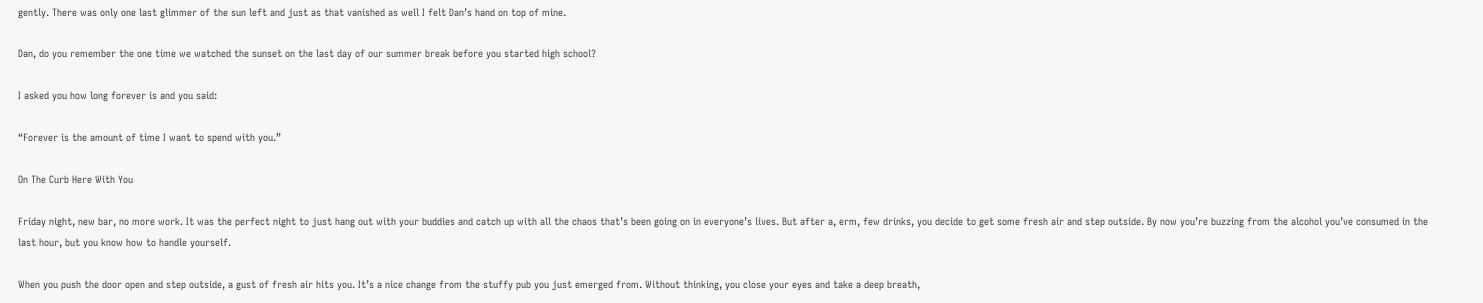gently. There was only one last glimmer of the sun left and just as that vanished as well I felt Dan’s hand on top of mine.

Dan, do you remember the one time we watched the sunset on the last day of our summer break before you started high school?

I asked you how long forever is and you said:

“Forever is the amount of time I want to spend with you.”

On The Curb Here With You

Friday night, new bar, no more work. It was the perfect night to just hang out with your buddies and catch up with all the chaos that’s been going on in everyone’s lives. But after a, erm, few drinks, you decide to get some fresh air and step outside. By now you’re buzzing from the alcohol you’ve consumed in the last hour, but you know how to handle yourself.

When you push the door open and step outside, a gust of fresh air hits you. It’s a nice change from the stuffy pub you just emerged from. Without thinking, you close your eyes and take a deep breath,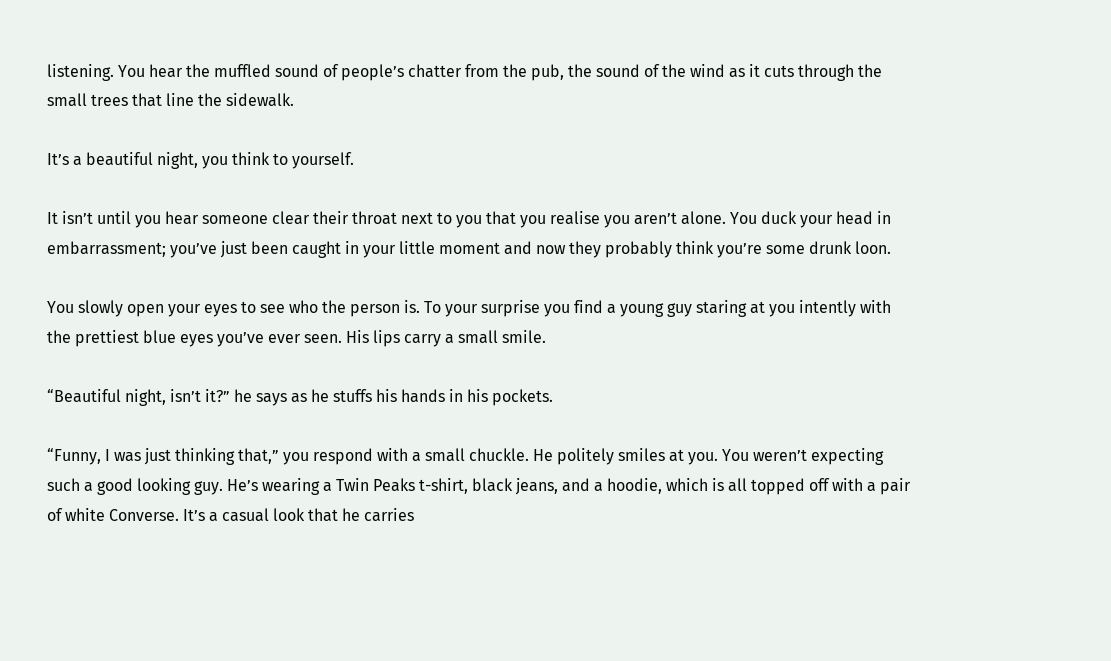listening. You hear the muffled sound of people’s chatter from the pub, the sound of the wind as it cuts through the small trees that line the sidewalk.

It’s a beautiful night, you think to yourself.

It isn’t until you hear someone clear their throat next to you that you realise you aren’t alone. You duck your head in embarrassment; you’ve just been caught in your little moment and now they probably think you’re some drunk loon.

You slowly open your eyes to see who the person is. To your surprise you find a young guy staring at you intently with the prettiest blue eyes you’ve ever seen. His lips carry a small smile.

“Beautiful night, isn’t it?” he says as he stuffs his hands in his pockets.

“Funny, I was just thinking that,” you respond with a small chuckle. He politely smiles at you. You weren’t expecting such a good looking guy. He’s wearing a Twin Peaks t-shirt, black jeans, and a hoodie, which is all topped off with a pair of white Converse. It’s a casual look that he carries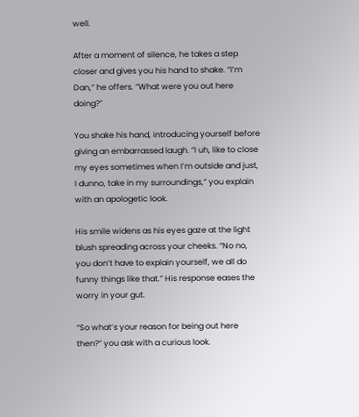well.

After a moment of silence, he takes a step closer and gives you his hand to shake. “I’m Dan,” he offers. “What were you out here doing?”

You shake his hand, introducing yourself before giving an embarrassed laugh. “I uh, like to close my eyes sometimes when I’m outside and just, I dunno, take in my surroundings,” you explain with an apologetic look.

His smile widens as his eyes gaze at the light blush spreading across your cheeks. “No no, you don’t have to explain yourself, we all do funny things like that.” His response eases the worry in your gut.

“So what’s your reason for being out here then?” you ask with a curious look.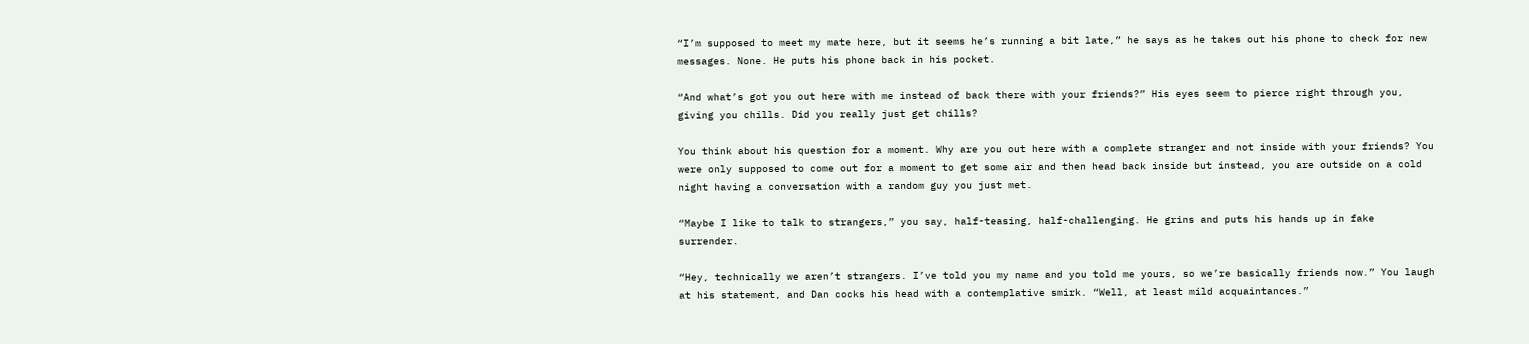“I’m supposed to meet my mate here, but it seems he’s running a bit late,” he says as he takes out his phone to check for new messages. None. He puts his phone back in his pocket.

“And what’s got you out here with me instead of back there with your friends?” His eyes seem to pierce right through you, giving you chills. Did you really just get chills?

You think about his question for a moment. Why are you out here with a complete stranger and not inside with your friends? You were only supposed to come out for a moment to get some air and then head back inside but instead, you are outside on a cold night having a conversation with a random guy you just met.

“Maybe I like to talk to strangers,” you say, half-teasing, half-challenging. He grins and puts his hands up in fake surrender.

“Hey, technically we aren’t strangers. I’ve told you my name and you told me yours, so we’re basically friends now.” You laugh at his statement, and Dan cocks his head with a contemplative smirk. “Well, at least mild acquaintances.”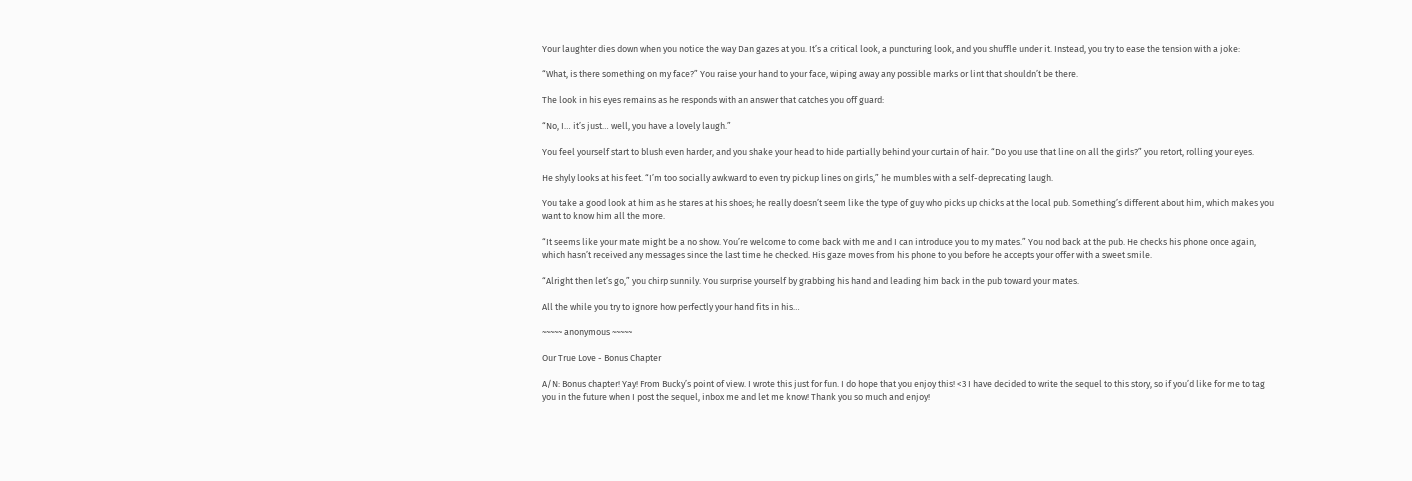Your laughter dies down when you notice the way Dan gazes at you. It’s a critical look, a puncturing look, and you shuffle under it. Instead, you try to ease the tension with a joke:

“What, is there something on my face?” You raise your hand to your face, wiping away any possible marks or lint that shouldn’t be there.

The look in his eyes remains as he responds with an answer that catches you off guard:

“No, I… it’s just… well, you have a lovely laugh.”

You feel yourself start to blush even harder, and you shake your head to hide partially behind your curtain of hair. “Do you use that line on all the girls?” you retort, rolling your eyes.

He shyly looks at his feet. “I’m too socially awkward to even try pickup lines on girls,” he mumbles with a self-deprecating laugh.

You take a good look at him as he stares at his shoes; he really doesn’t seem like the type of guy who picks up chicks at the local pub. Something’s different about him, which makes you want to know him all the more.

“It seems like your mate might be a no show. You’re welcome to come back with me and I can introduce you to my mates.” You nod back at the pub. He checks his phone once again, which hasn’t received any messages since the last time he checked. His gaze moves from his phone to you before he accepts your offer with a sweet smile.

“Alright then let’s go,” you chirp sunnily. You surprise yourself by grabbing his hand and leading him back in the pub toward your mates.

All the while you try to ignore how perfectly your hand fits in his…

~~~~~ anonymous ~~~~~

Our True Love - Bonus Chapter

A/N: Bonus chapter! Yay! From Bucky’s point of view. I wrote this just for fun. I do hope that you enjoy this! <3 I have decided to write the sequel to this story, so if you’d like for me to tag you in the future when I post the sequel, inbox me and let me know! Thank you so much and enjoy!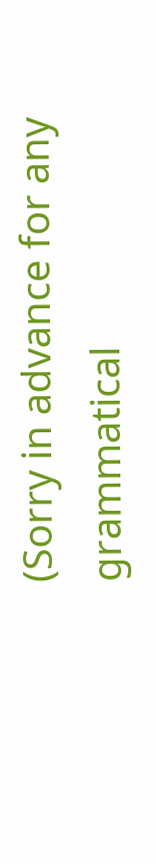(Sorry in advance for any grammatical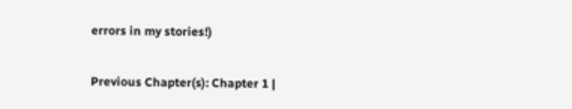errors in my stories!)

Previous Chapter(s): Chapter 1 |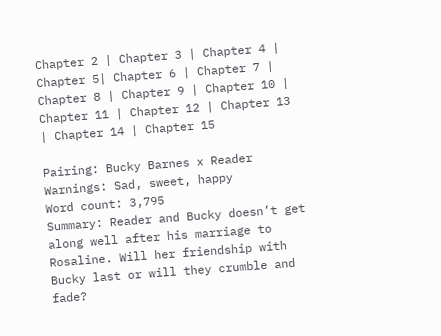Chapter 2 | Chapter 3 | Chapter 4 | Chapter 5| Chapter 6 | Chapter 7 | Chapter 8 | Chapter 9 | Chapter 10 | Chapter 11 | Chapter 12 | Chapter 13 | Chapter 14 | Chapter 15

Pairing: Bucky Barnes x Reader
Warnings: Sad, sweet, happy
Word count: 3,795
Summary: Reader and Bucky doesn’t get along well after his marriage to Rosaline. Will her friendship with Bucky last or will they crumble and fade?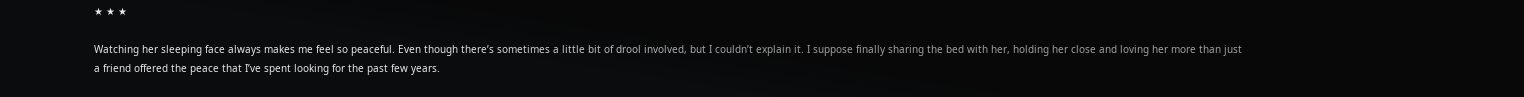★ ★ ★

Watching her sleeping face always makes me feel so peaceful. Even though there’s sometimes a little bit of drool involved, but I couldn’t explain it. I suppose finally sharing the bed with her, holding her close and loving her more than just a friend offered the peace that I’ve spent looking for the past few years.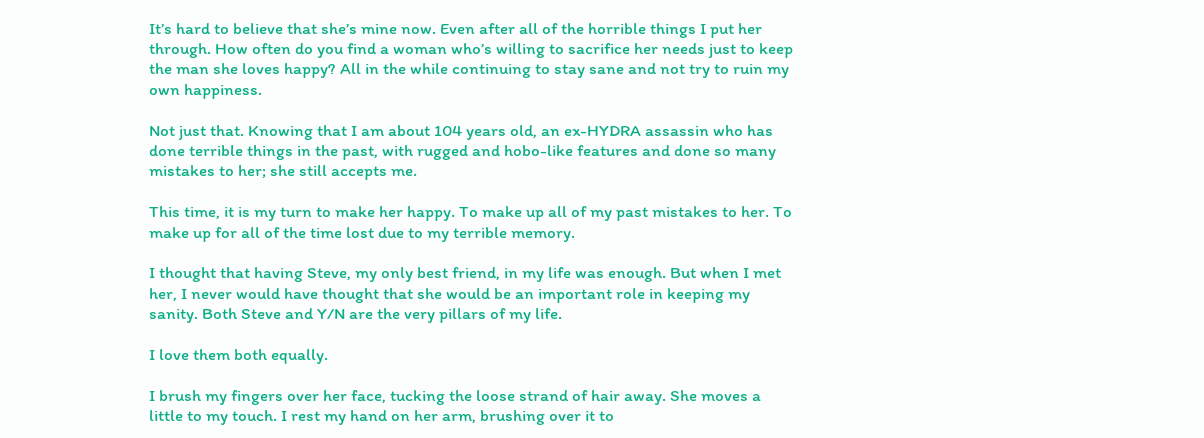It’s hard to believe that she’s mine now. Even after all of the horrible things I put her through. How often do you find a woman who’s willing to sacrifice her needs just to keep the man she loves happy? All in the while continuing to stay sane and not try to ruin my own happiness.

Not just that. Knowing that I am about 104 years old, an ex-HYDRA assassin who has done terrible things in the past, with rugged and hobo-like features and done so many mistakes to her; she still accepts me.

This time, it is my turn to make her happy. To make up all of my past mistakes to her. To make up for all of the time lost due to my terrible memory.

I thought that having Steve, my only best friend, in my life was enough. But when I met her, I never would have thought that she would be an important role in keeping my sanity. Both Steve and Y/N are the very pillars of my life.

I love them both equally.

I brush my fingers over her face, tucking the loose strand of hair away. She moves a little to my touch. I rest my hand on her arm, brushing over it to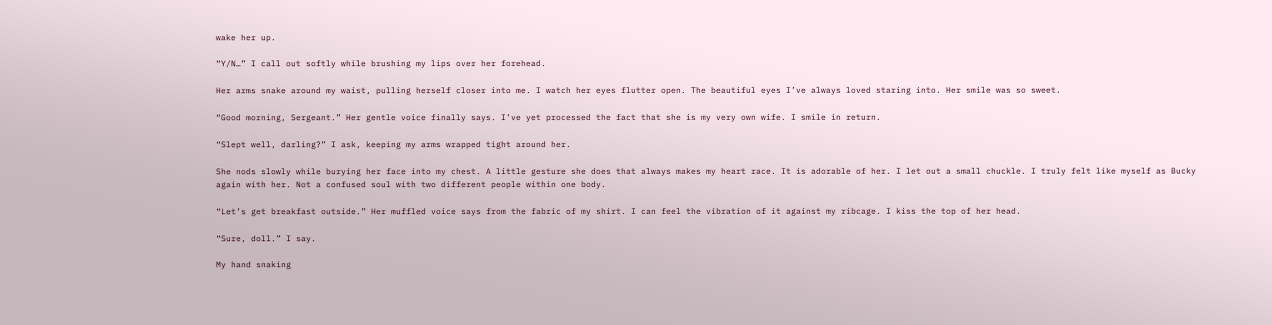wake her up.

“Y/N…” I call out softly while brushing my lips over her forehead.

Her arms snake around my waist, pulling herself closer into me. I watch her eyes flutter open. The beautiful eyes I’ve always loved staring into. Her smile was so sweet.

“Good morning, Sergeant.” Her gentle voice finally says. I’ve yet processed the fact that she is my very own wife. I smile in return.

“Slept well, darling?” I ask, keeping my arms wrapped tight around her.

She nods slowly while burying her face into my chest. A little gesture she does that always makes my heart race. It is adorable of her. I let out a small chuckle. I truly felt like myself as Bucky again with her. Not a confused soul with two different people within one body.

“Let’s get breakfast outside.” Her muffled voice says from the fabric of my shirt. I can feel the vibration of it against my ribcage. I kiss the top of her head.

“Sure, doll.” I say.

My hand snaking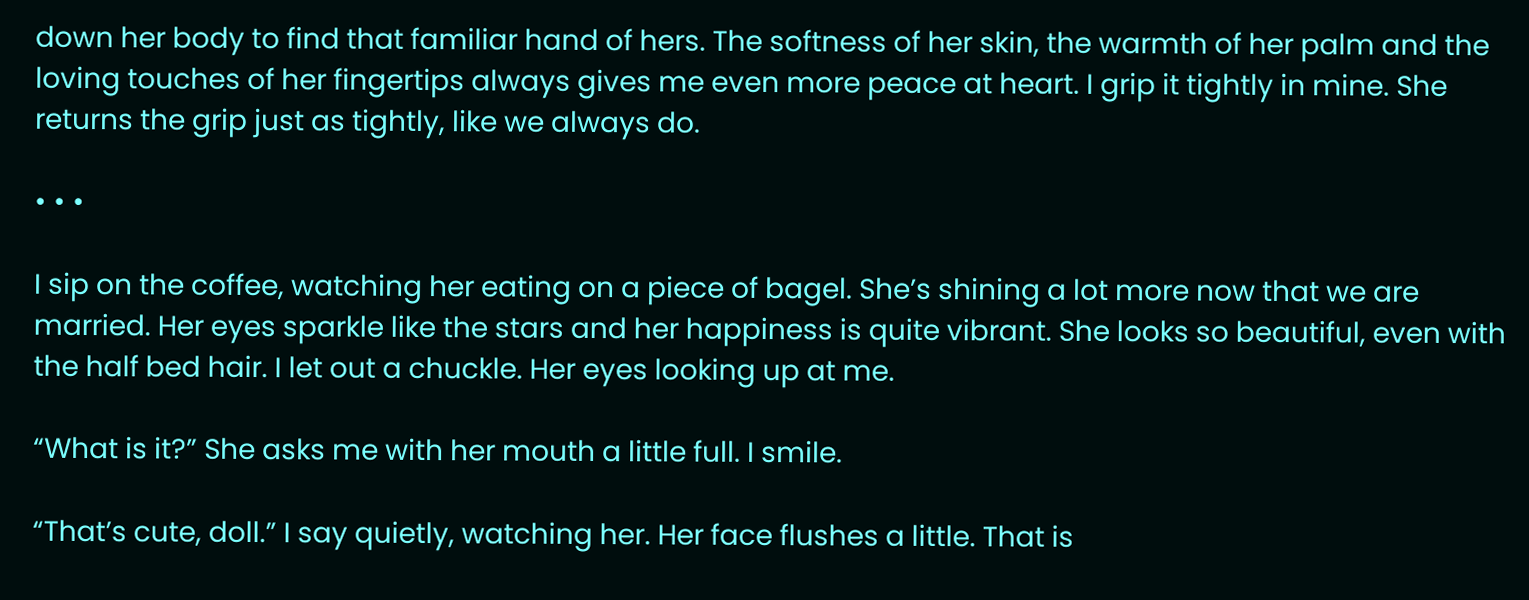down her body to find that familiar hand of hers. The softness of her skin, the warmth of her palm and the loving touches of her fingertips always gives me even more peace at heart. I grip it tightly in mine. She returns the grip just as tightly, like we always do.

• • •

I sip on the coffee, watching her eating on a piece of bagel. She’s shining a lot more now that we are married. Her eyes sparkle like the stars and her happiness is quite vibrant. She looks so beautiful, even with the half bed hair. I let out a chuckle. Her eyes looking up at me.

“What is it?” She asks me with her mouth a little full. I smile.

“That’s cute, doll.” I say quietly, watching her. Her face flushes a little. That is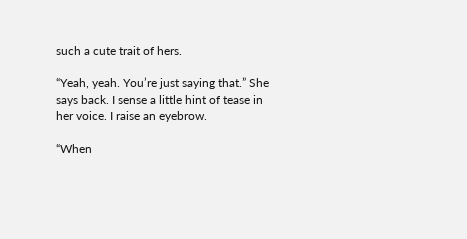such a cute trait of hers.

“Yeah, yeah. You’re just saying that.” She says back. I sense a little hint of tease in her voice. I raise an eyebrow.

“When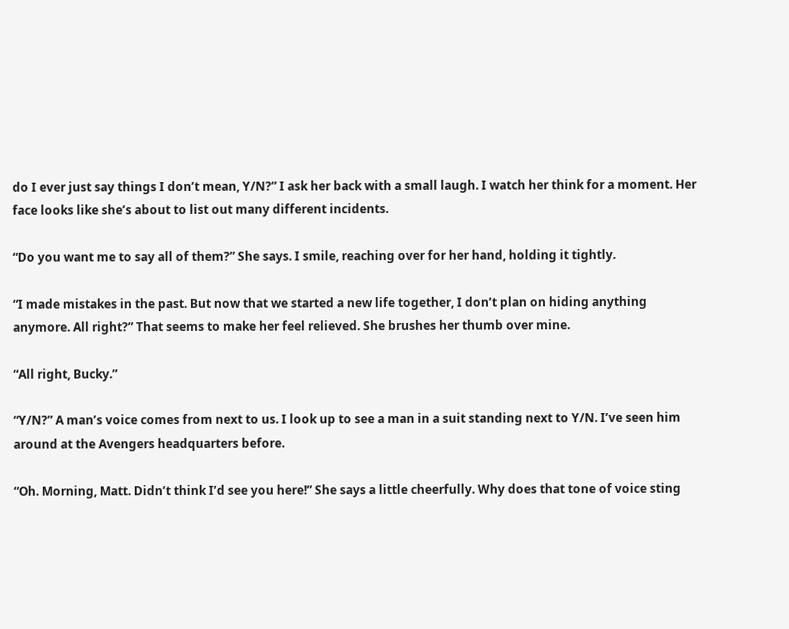do I ever just say things I don’t mean, Y/N?” I ask her back with a small laugh. I watch her think for a moment. Her face looks like she’s about to list out many different incidents.

“Do you want me to say all of them?” She says. I smile, reaching over for her hand, holding it tightly.

“I made mistakes in the past. But now that we started a new life together, I don’t plan on hiding anything anymore. All right?” That seems to make her feel relieved. She brushes her thumb over mine.

“All right, Bucky.”

“Y/N?” A man’s voice comes from next to us. I look up to see a man in a suit standing next to Y/N. I’ve seen him around at the Avengers headquarters before.

“Oh. Morning, Matt. Didn’t think I’d see you here!” She says a little cheerfully. Why does that tone of voice sting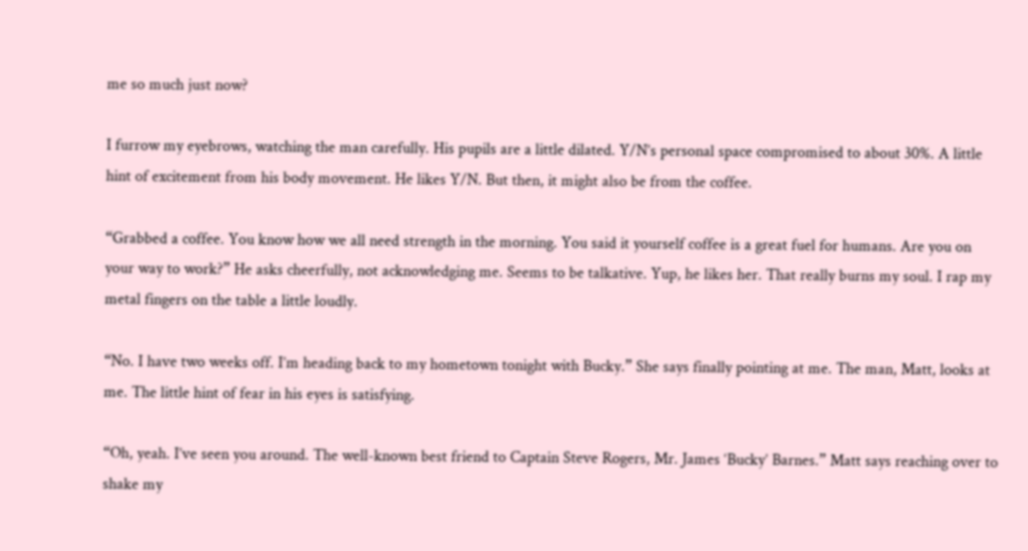me so much just now?

I furrow my eyebrows, watching the man carefully. His pupils are a little dilated. Y/N’s personal space compromised to about 30%. A little hint of excitement from his body movement. He likes Y/N. But then, it might also be from the coffee.

“Grabbed a coffee. You know how we all need strength in the morning. You said it yourself coffee is a great fuel for humans. Are you on your way to work?” He asks cheerfully, not acknowledging me. Seems to be talkative. Yup, he likes her. That really burns my soul. I rap my metal fingers on the table a little loudly.

“No. I have two weeks off. I’m heading back to my hometown tonight with Bucky.” She says finally pointing at me. The man, Matt, looks at me. The little hint of fear in his eyes is satisfying.

“Oh, yeah. I’ve seen you around. The well-known best friend to Captain Steve Rogers, Mr. James ‘Bucky’ Barnes.” Matt says reaching over to shake my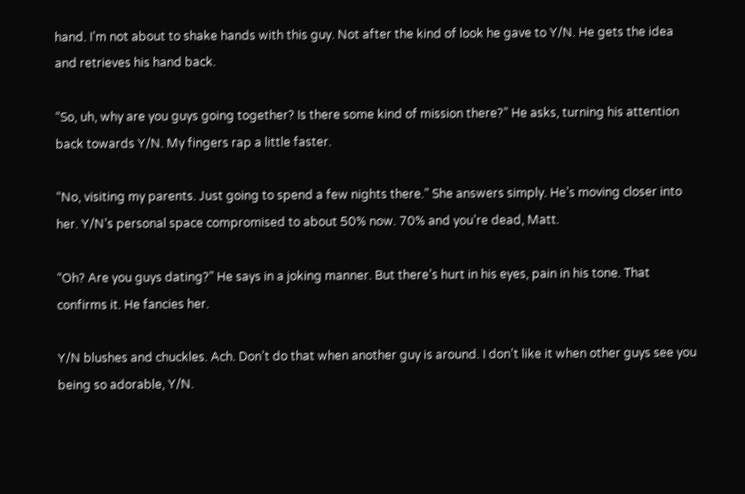hand. I’m not about to shake hands with this guy. Not after the kind of look he gave to Y/N. He gets the idea and retrieves his hand back.

“So, uh, why are you guys going together? Is there some kind of mission there?” He asks, turning his attention back towards Y/N. My fingers rap a little faster.

“No, visiting my parents. Just going to spend a few nights there.” She answers simply. He’s moving closer into her. Y/N’s personal space compromised to about 50% now. 70% and you’re dead, Matt.

“Oh? Are you guys dating?” He says in a joking manner. But there’s hurt in his eyes, pain in his tone. That confirms it. He fancies her.

Y/N blushes and chuckles. Ach. Don’t do that when another guy is around. I don’t like it when other guys see you being so adorable, Y/N.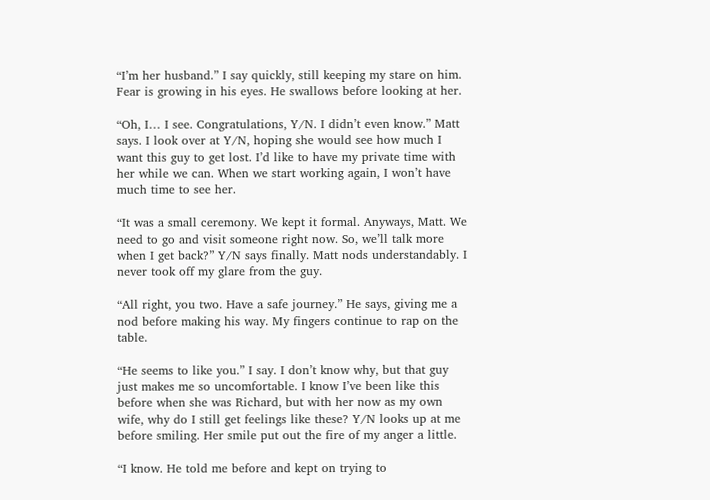“I’m her husband.” I say quickly, still keeping my stare on him. Fear is growing in his eyes. He swallows before looking at her.

“Oh, I… I see. Congratulations, Y/N. I didn’t even know.” Matt says. I look over at Y/N, hoping she would see how much I want this guy to get lost. I’d like to have my private time with her while we can. When we start working again, I won’t have much time to see her.

“It was a small ceremony. We kept it formal. Anyways, Matt. We need to go and visit someone right now. So, we’ll talk more when I get back?” Y/N says finally. Matt nods understandably. I never took off my glare from the guy.

“All right, you two. Have a safe journey.” He says, giving me a nod before making his way. My fingers continue to rap on the table.

“He seems to like you.” I say. I don’t know why, but that guy just makes me so uncomfortable. I know I’ve been like this before when she was Richard, but with her now as my own wife, why do I still get feelings like these? Y/N looks up at me before smiling. Her smile put out the fire of my anger a little.

“I know. He told me before and kept on trying to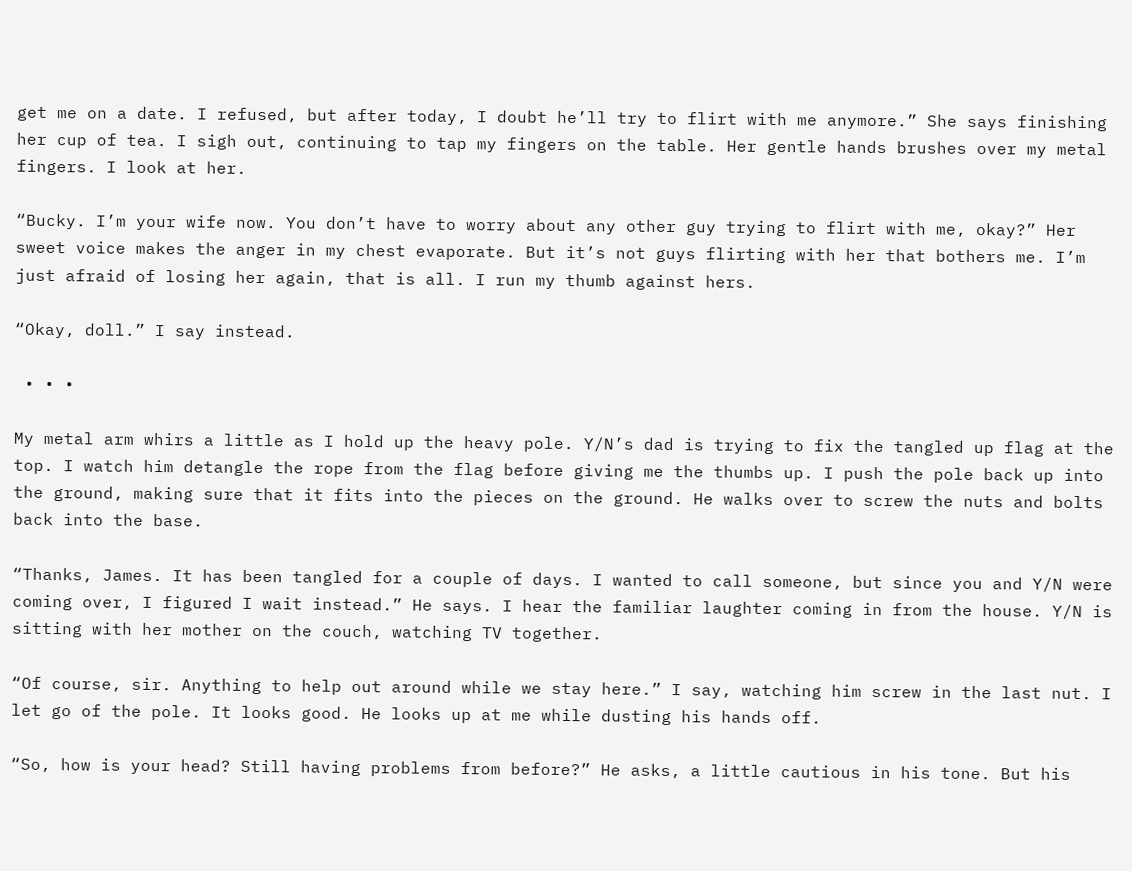get me on a date. I refused, but after today, I doubt he’ll try to flirt with me anymore.” She says finishing her cup of tea. I sigh out, continuing to tap my fingers on the table. Her gentle hands brushes over my metal fingers. I look at her.

“Bucky. I’m your wife now. You don’t have to worry about any other guy trying to flirt with me, okay?” Her sweet voice makes the anger in my chest evaporate. But it’s not guys flirting with her that bothers me. I’m just afraid of losing her again, that is all. I run my thumb against hers.

“Okay, doll.” I say instead.

 • • •

My metal arm whirs a little as I hold up the heavy pole. Y/N’s dad is trying to fix the tangled up flag at the top. I watch him detangle the rope from the flag before giving me the thumbs up. I push the pole back up into the ground, making sure that it fits into the pieces on the ground. He walks over to screw the nuts and bolts back into the base.

“Thanks, James. It has been tangled for a couple of days. I wanted to call someone, but since you and Y/N were coming over, I figured I wait instead.” He says. I hear the familiar laughter coming in from the house. Y/N is sitting with her mother on the couch, watching TV together.

“Of course, sir. Anything to help out around while we stay here.” I say, watching him screw in the last nut. I let go of the pole. It looks good. He looks up at me while dusting his hands off.

“So, how is your head? Still having problems from before?” He asks, a little cautious in his tone. But his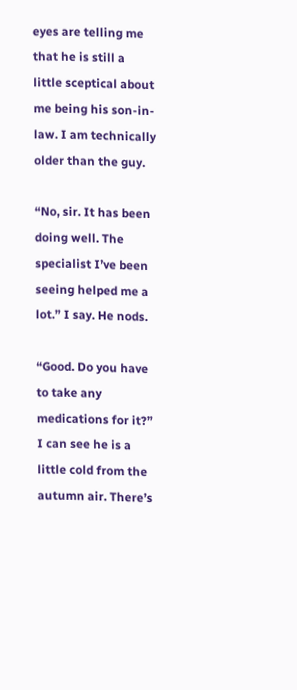eyes are telling me that he is still a little sceptical about me being his son-in-law. I am technically older than the guy.

“No, sir. It has been doing well. The specialist I’ve been seeing helped me a lot.” I say. He nods.

“Good. Do you have to take any medications for it?” I can see he is a little cold from the autumn air. There’s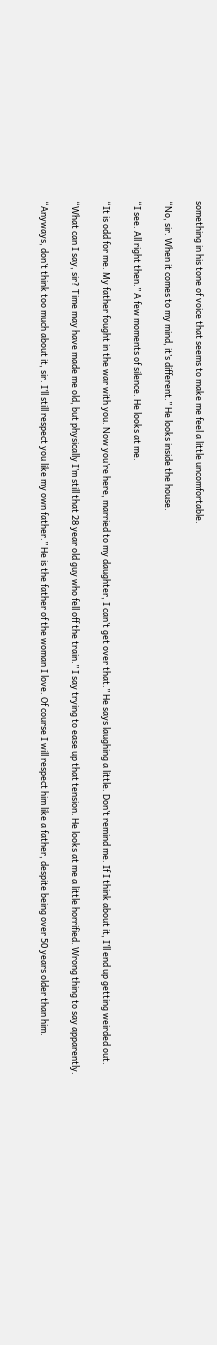something in his tone of voice that seems to make me feel a little uncomfortable.

“No, sir. When it comes to my mind, it’s different.” He looks inside the house.

“I see. All right then.” A few moments of silence. He looks at me.

“It is odd for me. My father fought in the war with you. Now you’re here, married to my daughter, I can’t get over that.” He says laughing a little. Don’t remind me. If I think about it, I’ll end up getting weirded out.

“What can I say, sir? Time may have made me old, but physically I’m still that 28 year old guy who fell off the train.” I say trying to ease up that tension. He looks at me a little horrified. Wrong thing to say apparently.

“Anyways, don’t think too much about it, sir. I’ll still respect you like my own father.” He is the father of the woman I love. Of course I will respect him like a father, despite being over 50 years older than him.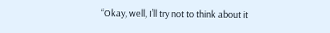“Okay, well, I’ll try not to think about it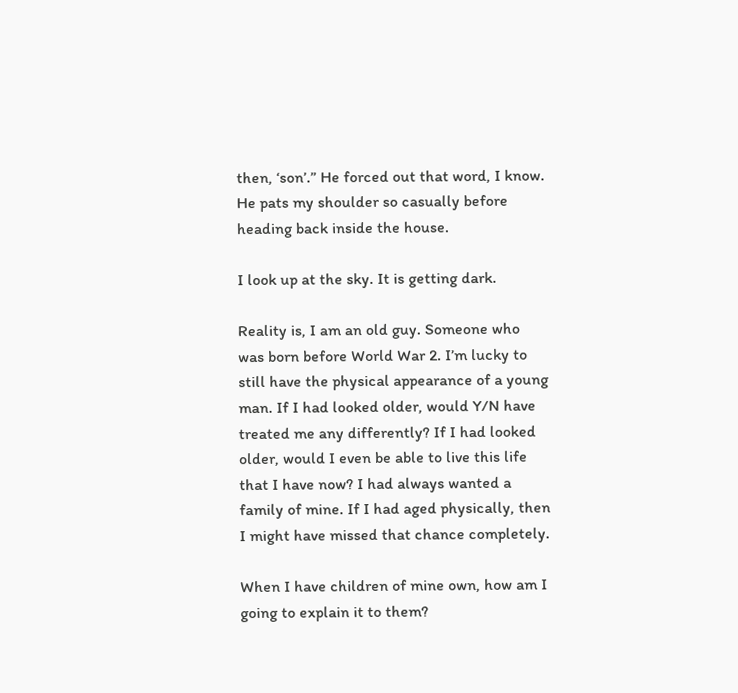then, ‘son’.” He forced out that word, I know. He pats my shoulder so casually before heading back inside the house.

I look up at the sky. It is getting dark.

Reality is, I am an old guy. Someone who was born before World War 2. I’m lucky to still have the physical appearance of a young man. If I had looked older, would Y/N have treated me any differently? If I had looked older, would I even be able to live this life that I have now? I had always wanted a family of mine. If I had aged physically, then I might have missed that chance completely.

When I have children of mine own, how am I going to explain it to them?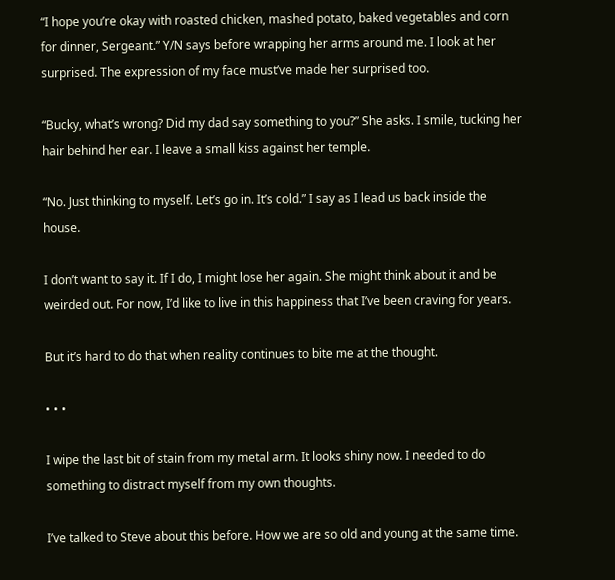“I hope you’re okay with roasted chicken, mashed potato, baked vegetables and corn for dinner, Sergeant.” Y/N says before wrapping her arms around me. I look at her surprised. The expression of my face must’ve made her surprised too.

“Bucky, what’s wrong? Did my dad say something to you?” She asks. I smile, tucking her hair behind her ear. I leave a small kiss against her temple.

“No. Just thinking to myself. Let’s go in. It’s cold.” I say as I lead us back inside the house.

I don’t want to say it. If I do, I might lose her again. She might think about it and be weirded out. For now, I’d like to live in this happiness that I’ve been craving for years.

But it’s hard to do that when reality continues to bite me at the thought.

• • •

I wipe the last bit of stain from my metal arm. It looks shiny now. I needed to do something to distract myself from my own thoughts.

I’ve talked to Steve about this before. How we are so old and young at the same time.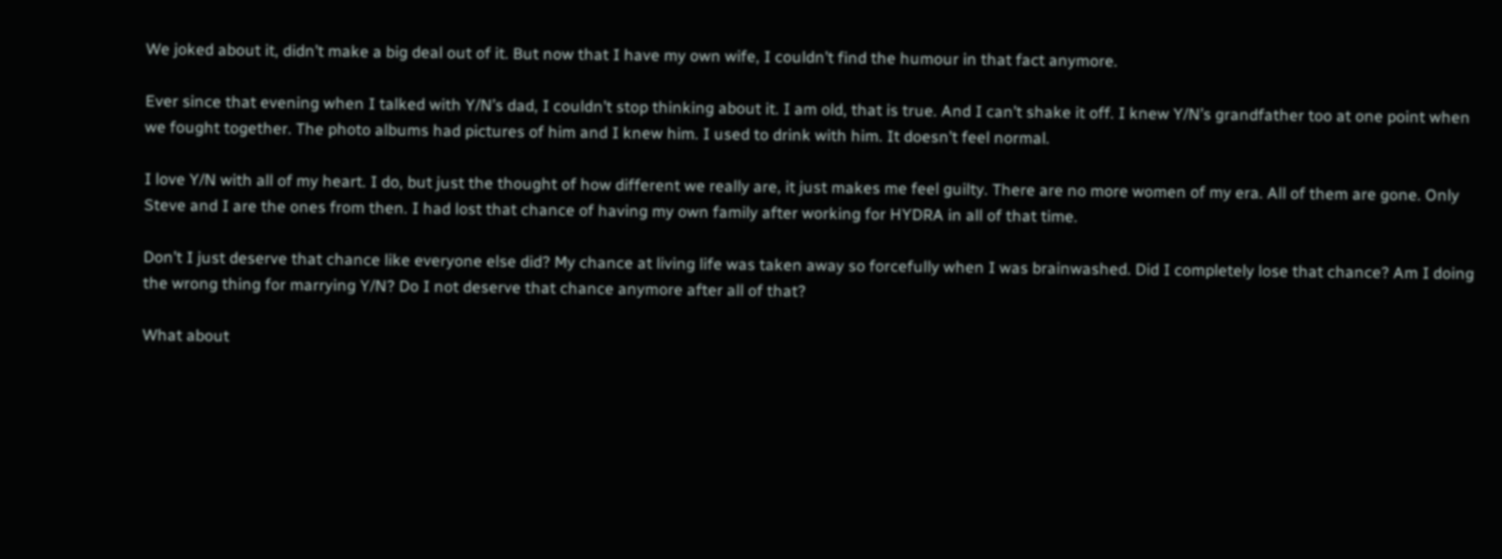We joked about it, didn’t make a big deal out of it. But now that I have my own wife, I couldn’t find the humour in that fact anymore.

Ever since that evening when I talked with Y/N’s dad, I couldn’t stop thinking about it. I am old, that is true. And I can’t shake it off. I knew Y/N’s grandfather too at one point when we fought together. The photo albums had pictures of him and I knew him. I used to drink with him. It doesn’t feel normal.

I love Y/N with all of my heart. I do, but just the thought of how different we really are, it just makes me feel guilty. There are no more women of my era. All of them are gone. Only Steve and I are the ones from then. I had lost that chance of having my own family after working for HYDRA in all of that time.

Don’t I just deserve that chance like everyone else did? My chance at living life was taken away so forcefully when I was brainwashed. Did I completely lose that chance? Am I doing the wrong thing for marrying Y/N? Do I not deserve that chance anymore after all of that?

What about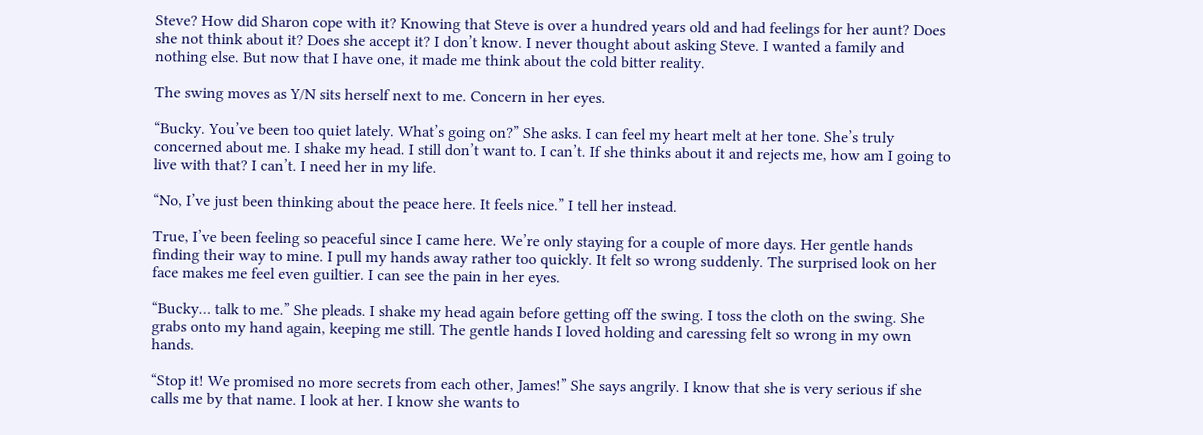Steve? How did Sharon cope with it? Knowing that Steve is over a hundred years old and had feelings for her aunt? Does she not think about it? Does she accept it? I don’t know. I never thought about asking Steve. I wanted a family and nothing else. But now that I have one, it made me think about the cold bitter reality.

The swing moves as Y/N sits herself next to me. Concern in her eyes.

“Bucky. You’ve been too quiet lately. What’s going on?” She asks. I can feel my heart melt at her tone. She’s truly concerned about me. I shake my head. I still don’t want to. I can’t. If she thinks about it and rejects me, how am I going to live with that? I can’t. I need her in my life.

“No, I’ve just been thinking about the peace here. It feels nice.” I tell her instead.

True, I’ve been feeling so peaceful since I came here. We’re only staying for a couple of more days. Her gentle hands finding their way to mine. I pull my hands away rather too quickly. It felt so wrong suddenly. The surprised look on her face makes me feel even guiltier. I can see the pain in her eyes.

“Bucky… talk to me.” She pleads. I shake my head again before getting off the swing. I toss the cloth on the swing. She grabs onto my hand again, keeping me still. The gentle hands I loved holding and caressing felt so wrong in my own hands.

“Stop it! We promised no more secrets from each other, James!” She says angrily. I know that she is very serious if she calls me by that name. I look at her. I know she wants to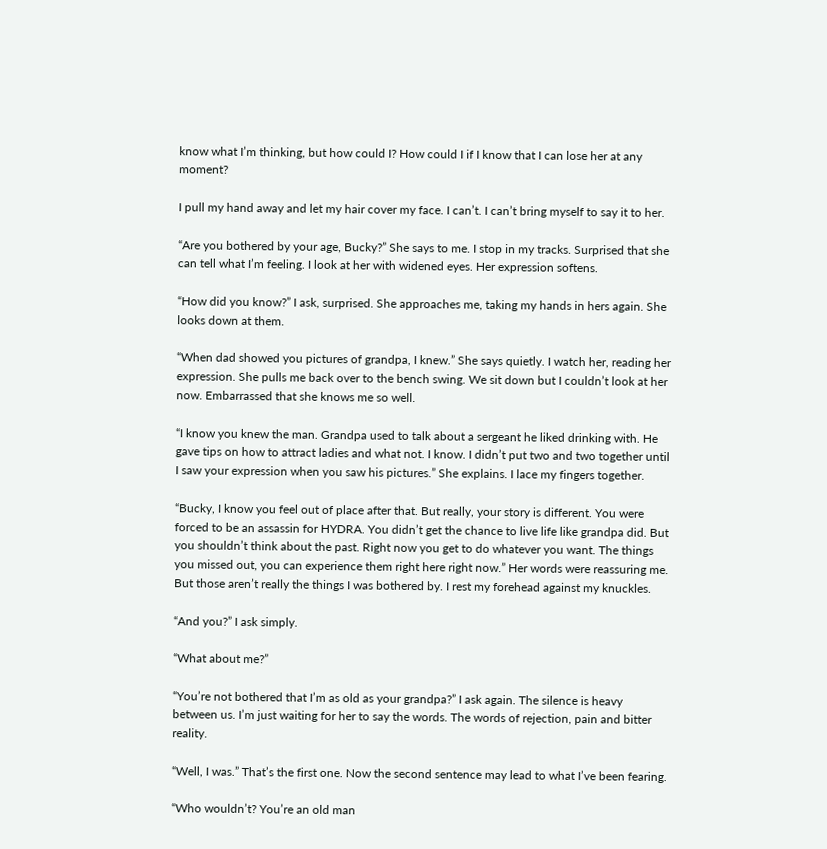know what I’m thinking, but how could I? How could I if I know that I can lose her at any moment?

I pull my hand away and let my hair cover my face. I can’t. I can’t bring myself to say it to her.

“Are you bothered by your age, Bucky?” She says to me. I stop in my tracks. Surprised that she can tell what I’m feeling. I look at her with widened eyes. Her expression softens.

“How did you know?” I ask, surprised. She approaches me, taking my hands in hers again. She looks down at them.

“When dad showed you pictures of grandpa, I knew.” She says quietly. I watch her, reading her expression. She pulls me back over to the bench swing. We sit down but I couldn’t look at her now. Embarrassed that she knows me so well.

“I know you knew the man. Grandpa used to talk about a sergeant he liked drinking with. He gave tips on how to attract ladies and what not. I know. I didn’t put two and two together until I saw your expression when you saw his pictures.” She explains. I lace my fingers together.

“Bucky, I know you feel out of place after that. But really, your story is different. You were forced to be an assassin for HYDRA. You didn’t get the chance to live life like grandpa did. But you shouldn’t think about the past. Right now you get to do whatever you want. The things you missed out, you can experience them right here right now.” Her words were reassuring me. But those aren’t really the things I was bothered by. I rest my forehead against my knuckles.

“And you?” I ask simply.

“What about me?”

“You’re not bothered that I’m as old as your grandpa?” I ask again. The silence is heavy between us. I’m just waiting for her to say the words. The words of rejection, pain and bitter reality.

“Well, I was.” That’s the first one. Now the second sentence may lead to what I’ve been fearing.

“Who wouldn’t? You’re an old man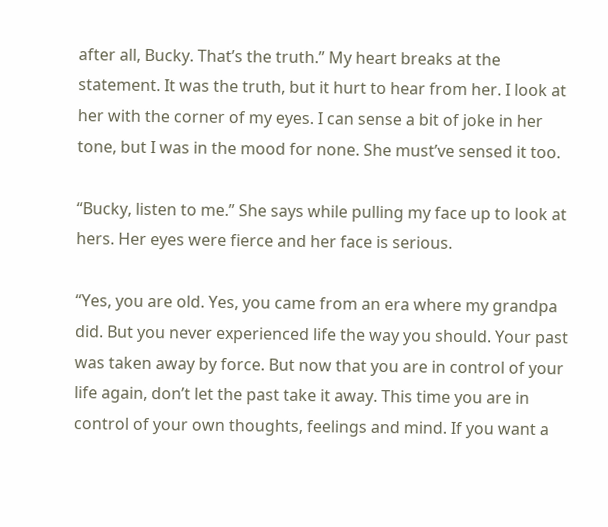after all, Bucky. That’s the truth.” My heart breaks at the statement. It was the truth, but it hurt to hear from her. I look at her with the corner of my eyes. I can sense a bit of joke in her tone, but I was in the mood for none. She must’ve sensed it too.

“Bucky, listen to me.” She says while pulling my face up to look at hers. Her eyes were fierce and her face is serious.

“Yes, you are old. Yes, you came from an era where my grandpa did. But you never experienced life the way you should. Your past was taken away by force. But now that you are in control of your life again, don’t let the past take it away. This time you are in control of your own thoughts, feelings and mind. If you want a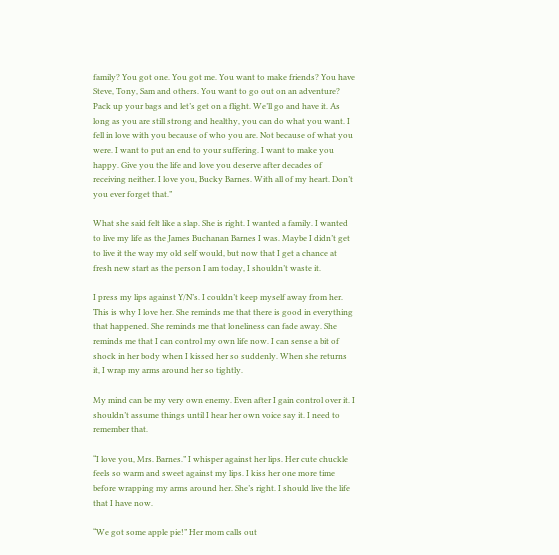family? You got one. You got me. You want to make friends? You have Steve, Tony, Sam and others. You want to go out on an adventure? Pack up your bags and let’s get on a flight. We’ll go and have it. As long as you are still strong and healthy, you can do what you want. I fell in love with you because of who you are. Not because of what you were. I want to put an end to your suffering. I want to make you happy. Give you the life and love you deserve after decades of receiving neither. I love you, Bucky Barnes. With all of my heart. Don’t you ever forget that.”

What she said felt like a slap. She is right. I wanted a family. I wanted to live my life as the James Buchanan Barnes I was. Maybe I didn’t get to live it the way my old self would, but now that I get a chance at fresh new start as the person I am today, I shouldn’t waste it.

I press my lips against Y/N’s. I couldn’t keep myself away from her. This is why I love her. She reminds me that there is good in everything that happened. She reminds me that loneliness can fade away. She reminds me that I can control my own life now. I can sense a bit of shock in her body when I kissed her so suddenly. When she returns it, I wrap my arms around her so tightly.

My mind can be my very own enemy. Even after I gain control over it. I shouldn’t assume things until I hear her own voice say it. I need to remember that.

“I love you, Mrs. Barnes.” I whisper against her lips. Her cute chuckle feels so warm and sweet against my lips. I kiss her one more time before wrapping my arms around her. She’s right. I should live the life that I have now.

“We got some apple pie!” Her mom calls out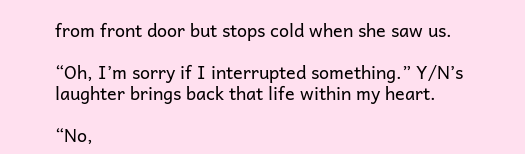from front door but stops cold when she saw us.

“Oh, I’m sorry if I interrupted something.” Y/N’s laughter brings back that life within my heart.

“No,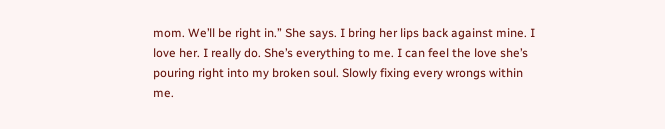mom. We’ll be right in.” She says. I bring her lips back against mine. I love her. I really do. She’s everything to me. I can feel the love she’s pouring right into my broken soul. Slowly fixing every wrongs within me.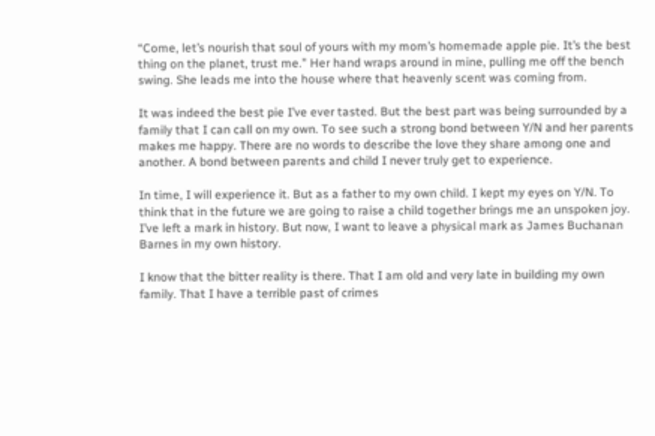“Come, let’s nourish that soul of yours with my mom’s homemade apple pie. It’s the best thing on the planet, trust me.” Her hand wraps around in mine, pulling me off the bench swing. She leads me into the house where that heavenly scent was coming from.

It was indeed the best pie I’ve ever tasted. But the best part was being surrounded by a family that I can call on my own. To see such a strong bond between Y/N and her parents makes me happy. There are no words to describe the love they share among one and another. A bond between parents and child I never truly get to experience.

In time, I will experience it. But as a father to my own child. I kept my eyes on Y/N. To think that in the future we are going to raise a child together brings me an unspoken joy. I’ve left a mark in history. But now, I want to leave a physical mark as James Buchanan Barnes in my own history.

I know that the bitter reality is there. That I am old and very late in building my own family. That I have a terrible past of crimes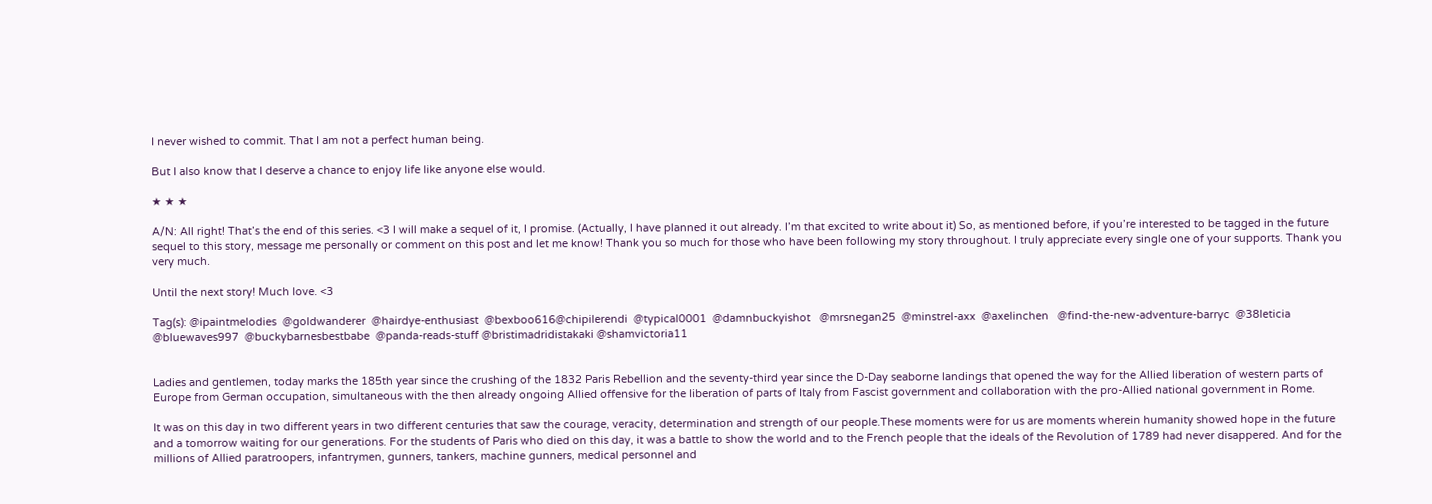I never wished to commit. That I am not a perfect human being.

But I also know that I deserve a chance to enjoy life like anyone else would.

★ ★ ★

A/N: All right! That’s the end of this series. <3 I will make a sequel of it, I promise. (Actually, I have planned it out already. I’m that excited to write about it) So, as mentioned before, if you’re interested to be tagged in the future sequel to this story, message me personally or comment on this post and let me know! Thank you so much for those who have been following my story throughout. I truly appreciate every single one of your supports. Thank you very much.

Until the next story! Much love. <3

Tag(s): @ipaintmelodies  @goldwanderer  @hairdye-enthusiast  @bexboo616@chipilerendi  @typical0001  @damnbuckyishot   @mrsnegan25  @minstrel-axx  @axelinchen   @find-the-new-adventure-barryc  @38leticia @bluewaves997  @buckybarnesbestbabe  @panda-reads-stuff @bristimadridistakaki @shamvictoria11


Ladies and gentlemen, today marks the 185th year since the crushing of the 1832 Paris Rebellion and the seventy-third year since the D-Day seaborne landings that opened the way for the Allied liberation of western parts of Europe from German occupation, simultaneous with the then already ongoing Allied offensive for the liberation of parts of Italy from Fascist government and collaboration with the pro-Allied national government in Rome.

It was on this day in two different years in two different centuries that saw the courage, veracity, determination and strength of our people.These moments were for us are moments wherein humanity showed hope in the future and a tomorrow waiting for our generations. For the students of Paris who died on this day, it was a battle to show the world and to the French people that the ideals of the Revolution of 1789 had never disappered. And for the millions of Allied paratroopers, infantrymen, gunners, tankers, machine gunners, medical personnel and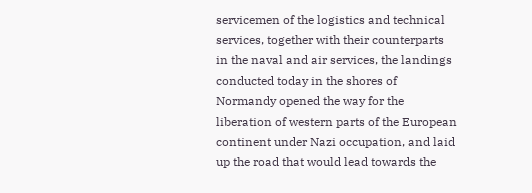servicemen of the logistics and technical services, together with their counterparts in the naval and air services, the landings conducted today in the shores of Normandy opened the way for the liberation of western parts of the European continent under Nazi occupation, and laid up the road that would lead towards the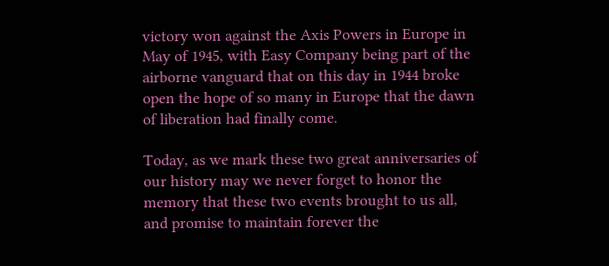victory won against the Axis Powers in Europe in May of 1945, with Easy Company being part of the airborne vanguard that on this day in 1944 broke open the hope of so many in Europe that the dawn of liberation had finally come.

Today, as we mark these two great anniversaries of our history may we never forget to honor the memory that these two events brought to us all, and promise to maintain forever the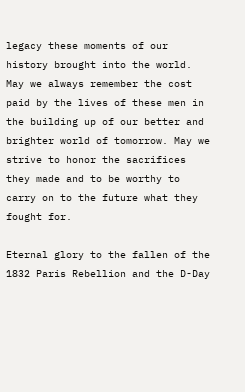legacy these moments of our history brought into the world. May we always remember the cost paid by the lives of these men in the building up of our better and brighter world of tomorrow. May we strive to honor the sacrifices they made and to be worthy to carry on to the future what they fought for.

Eternal glory to the fallen of the 1832 Paris Rebellion and the D-Day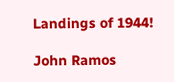Landings of 1944!

John Ramos